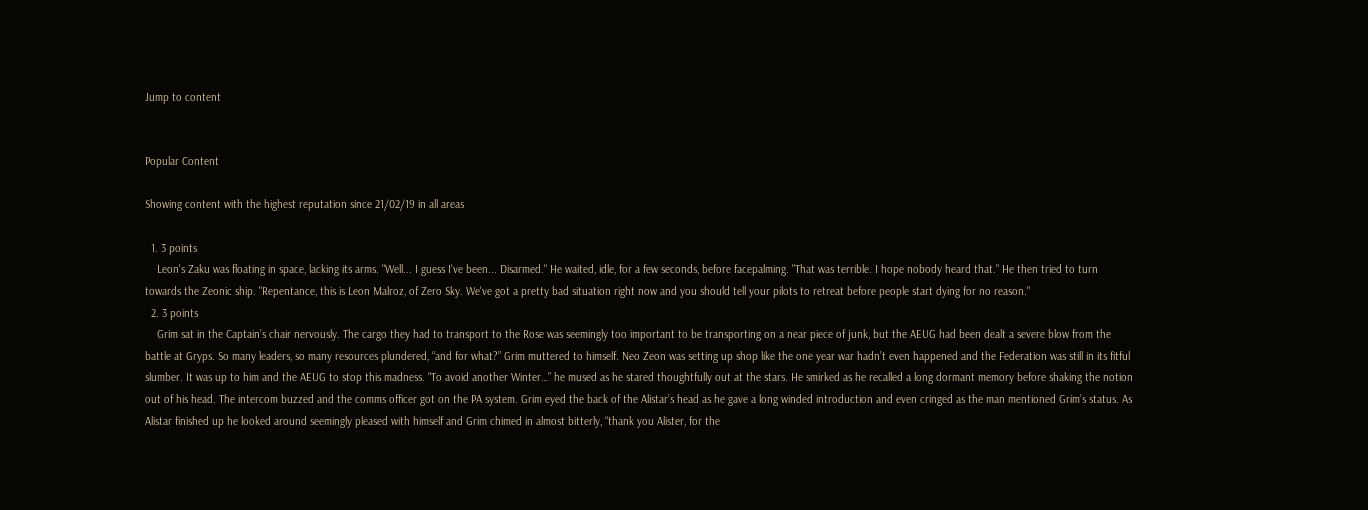Jump to content


Popular Content

Showing content with the highest reputation since 21/02/19 in all areas

  1. 3 points
    Leon's Zaku was floating in space, lacking its arms. "Well... I guess I've been... Disarmed." He waited, idle, for a few seconds, before facepalming. "That was terrible. I hope nobody heard that." He then tried to turn towards the Zeonic ship. "Repentance, this is Leon Malroz, of Zero Sky. We've got a pretty bad situation right now and you should tell your pilots to retreat before people start dying for no reason."
  2. 3 points
    Grim sat in the Captain’s chair nervously. The cargo they had to transport to the Rose was seemingly too important to be transporting on a near piece of junk, but the AEUG had been dealt a severe blow from the battle at Gryps. So many leaders, so many resources plundered, “and for what?” Grim muttered to himself. Neo Zeon was setting up shop like the one year war hadn’t even happened and the Federation was still in its fitful slumber. It was up to him and the AEUG to stop this madness. “To avoid another Winter…” he mused as he stared thoughtfully out at the stars. He smirked as he recalled a long dormant memory before shaking the notion out of his head. The intercom buzzed and the comms officer got on the PA system. Grim eyed the back of the Alistar’s head as he gave a long winded introduction and even cringed as the man mentioned Grim’s status. As Alistar finished up he looked around seemingly pleased with himself and Grim chimed in almost bitterly, “thank you Alister, for the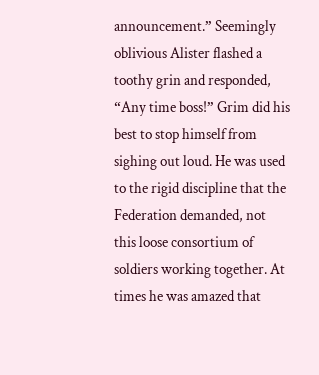announcement.” Seemingly oblivious Alister flashed a toothy grin and responded, “Any time boss!” Grim did his best to stop himself from sighing out loud. He was used to the rigid discipline that the Federation demanded, not this loose consortium of soldiers working together. At times he was amazed that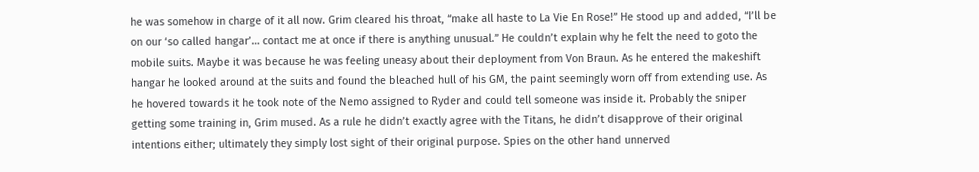he was somehow in charge of it all now. Grim cleared his throat, “make all haste to La Vie En Rose!” He stood up and added, “I’ll be on our ‘so called hangar’… contact me at once if there is anything unusual.” He couldn’t explain why he felt the need to goto the mobile suits. Maybe it was because he was feeling uneasy about their deployment from Von Braun. As he entered the makeshift hangar he looked around at the suits and found the bleached hull of his GM, the paint seemingly worn off from extending use. As he hovered towards it he took note of the Nemo assigned to Ryder and could tell someone was inside it. Probably the sniper getting some training in, Grim mused. As a rule he didn’t exactly agree with the Titans, he didn’t disapprove of their original intentions either; ultimately they simply lost sight of their original purpose. Spies on the other hand unnerved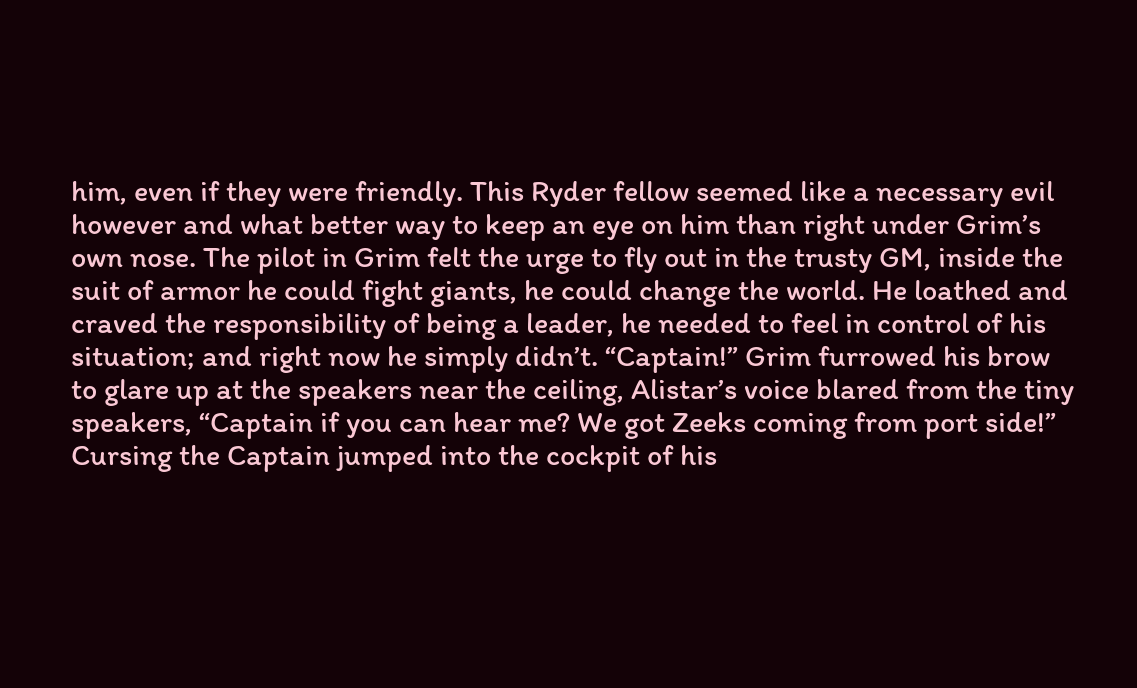him, even if they were friendly. This Ryder fellow seemed like a necessary evil however and what better way to keep an eye on him than right under Grim’s own nose. The pilot in Grim felt the urge to fly out in the trusty GM, inside the suit of armor he could fight giants, he could change the world. He loathed and craved the responsibility of being a leader, he needed to feel in control of his situation; and right now he simply didn’t. “Captain!” Grim furrowed his brow to glare up at the speakers near the ceiling, Alistar’s voice blared from the tiny speakers, “Captain if you can hear me? We got Zeeks coming from port side!” Cursing the Captain jumped into the cockpit of his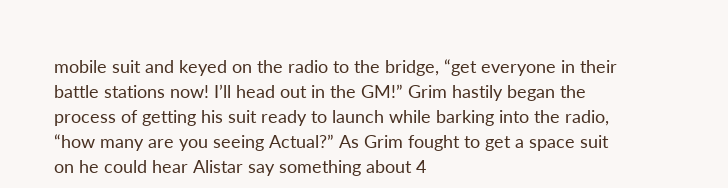mobile suit and keyed on the radio to the bridge, “get everyone in their battle stations now! I’ll head out in the GM!” Grim hastily began the process of getting his suit ready to launch while barking into the radio, “how many are you seeing Actual?” As Grim fought to get a space suit on he could hear Alistar say something about 4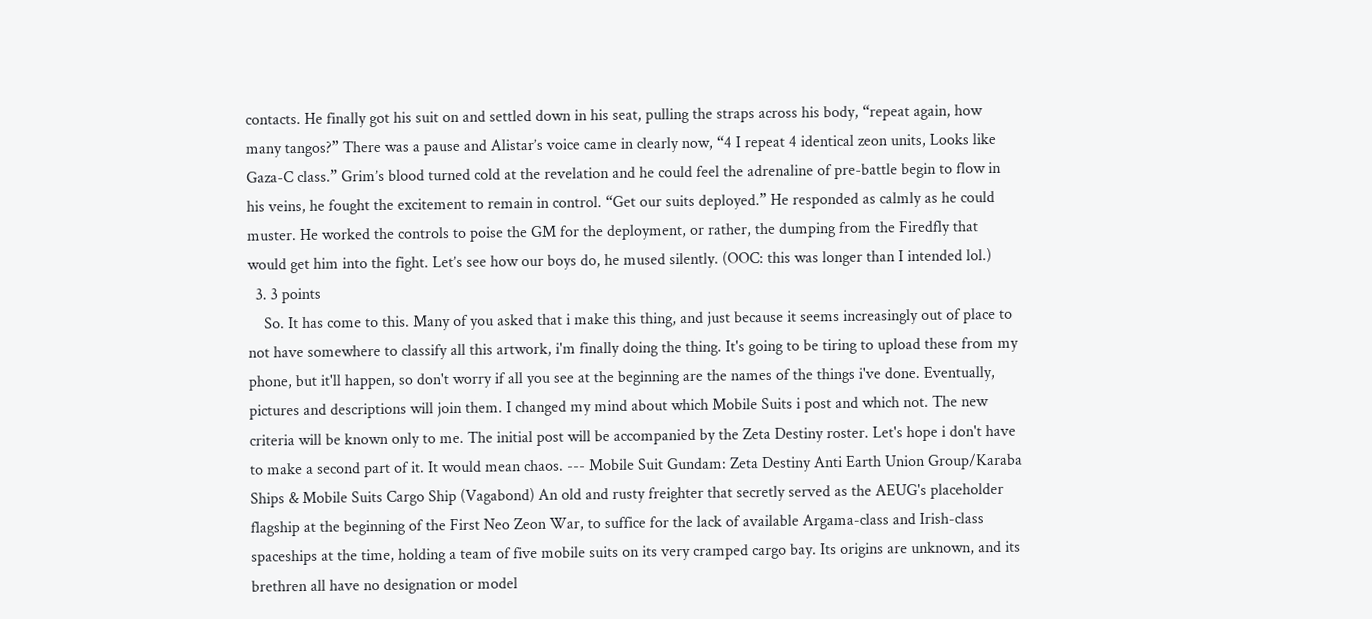contacts. He finally got his suit on and settled down in his seat, pulling the straps across his body, “repeat again, how many tangos?” There was a pause and Alistar’s voice came in clearly now, “4 I repeat 4 identical zeon units, Looks like Gaza-C class.” Grim’s blood turned cold at the revelation and he could feel the adrenaline of pre-battle begin to flow in his veins, he fought the excitement to remain in control. “Get our suits deployed.” He responded as calmly as he could muster. He worked the controls to poise the GM for the deployment, or rather, the dumping from the Firedfly that would get him into the fight. Let’s see how our boys do, he mused silently. (OOC: this was longer than I intended lol.)
  3. 3 points
    So. It has come to this. Many of you asked that i make this thing, and just because it seems increasingly out of place to not have somewhere to classify all this artwork, i'm finally doing the thing. It's going to be tiring to upload these from my phone, but it'll happen, so don't worry if all you see at the beginning are the names of the things i've done. Eventually, pictures and descriptions will join them. I changed my mind about which Mobile Suits i post and which not. The new criteria will be known only to me. The initial post will be accompanied by the Zeta Destiny roster. Let's hope i don't have to make a second part of it. It would mean chaos. --- Mobile Suit Gundam: Zeta Destiny Anti Earth Union Group/Karaba Ships & Mobile Suits Cargo Ship (Vagabond) An old and rusty freighter that secretly served as the AEUG's placeholder flagship at the beginning of the First Neo Zeon War, to suffice for the lack of available Argama-class and Irish-class spaceships at the time, holding a team of five mobile suits on its very cramped cargo bay. Its origins are unknown, and its brethren all have no designation or model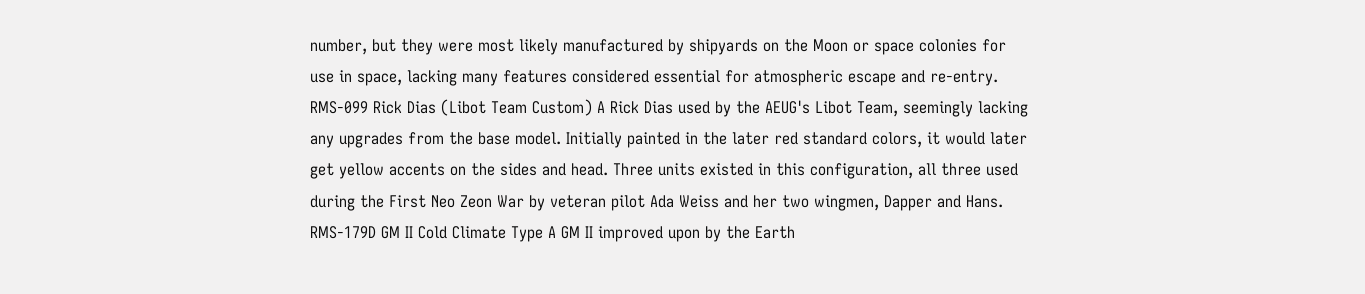number, but they were most likely manufactured by shipyards on the Moon or space colonies for use in space, lacking many features considered essential for atmospheric escape and re-entry. RMS-099 Rick Dias (Libot Team Custom) A Rick Dias used by the AEUG's Libot Team, seemingly lacking any upgrades from the base model. Initially painted in the later red standard colors, it would later get yellow accents on the sides and head. Three units existed in this configuration, all three used during the First Neo Zeon War by veteran pilot Ada Weiss and her two wingmen, Dapper and Hans. RMS-179D GM II Cold Climate Type A GM II improved upon by the Earth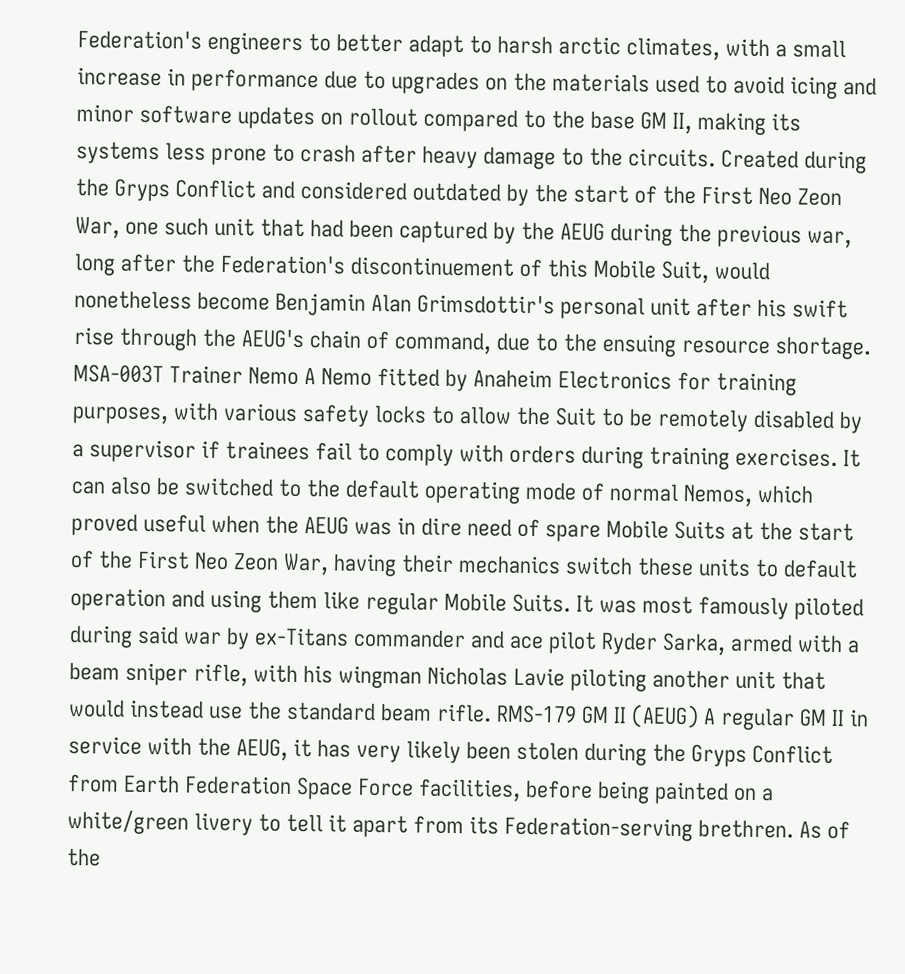Federation's engineers to better adapt to harsh arctic climates, with a small increase in performance due to upgrades on the materials used to avoid icing and minor software updates on rollout compared to the base GM II, making its systems less prone to crash after heavy damage to the circuits. Created during the Gryps Conflict and considered outdated by the start of the First Neo Zeon War, one such unit that had been captured by the AEUG during the previous war, long after the Federation's discontinuement of this Mobile Suit, would nonetheless become Benjamin Alan Grimsdottir's personal unit after his swift rise through the AEUG's chain of command, due to the ensuing resource shortage. MSA-003T Trainer Nemo A Nemo fitted by Anaheim Electronics for training purposes, with various safety locks to allow the Suit to be remotely disabled by a supervisor if trainees fail to comply with orders during training exercises. It can also be switched to the default operating mode of normal Nemos, which proved useful when the AEUG was in dire need of spare Mobile Suits at the start of the First Neo Zeon War, having their mechanics switch these units to default operation and using them like regular Mobile Suits. It was most famously piloted during said war by ex-Titans commander and ace pilot Ryder Sarka, armed with a beam sniper rifle, with his wingman Nicholas Lavie piloting another unit that would instead use the standard beam rifle. RMS-179 GM II (AEUG) A regular GM II in service with the AEUG, it has very likely been stolen during the Gryps Conflict from Earth Federation Space Force facilities, before being painted on a white/green livery to tell it apart from its Federation-serving brethren. As of the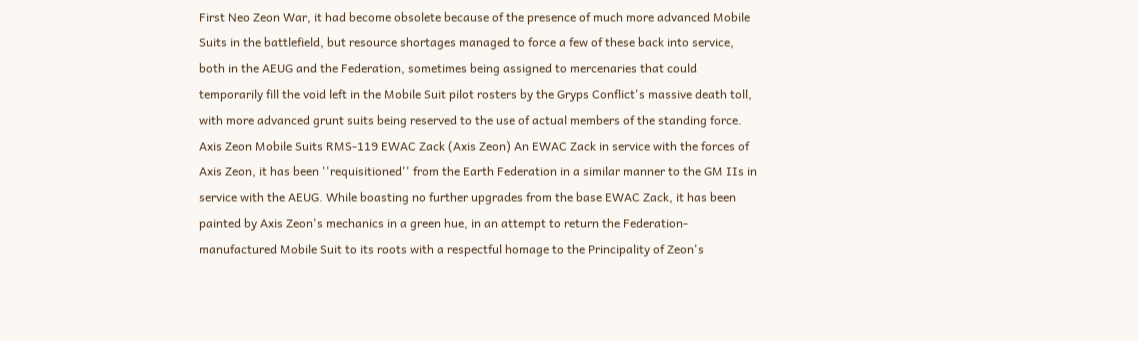First Neo Zeon War, it had become obsolete because of the presence of much more advanced Mobile Suits in the battlefield, but resource shortages managed to force a few of these back into service, both in the AEUG and the Federation, sometimes being assigned to mercenaries that could temporarily fill the void left in the Mobile Suit pilot rosters by the Gryps Conflict's massive death toll, with more advanced grunt suits being reserved to the use of actual members of the standing force. Axis Zeon Mobile Suits RMS-119 EWAC Zack (Axis Zeon) An EWAC Zack in service with the forces of Axis Zeon, it has been ''requisitioned'' from the Earth Federation in a similar manner to the GM IIs in service with the AEUG. While boasting no further upgrades from the base EWAC Zack, it has been painted by Axis Zeon's mechanics in a green hue, in an attempt to return the Federation-manufactured Mobile Suit to its roots with a respectful homage to the Principality of Zeon's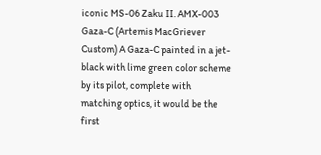iconic MS-06 Zaku II. AMX-003 Gaza-C (Artemis MacGriever Custom) A Gaza-C painted in a jet-black with lime green color scheme by its pilot, complete with matching optics, it would be the first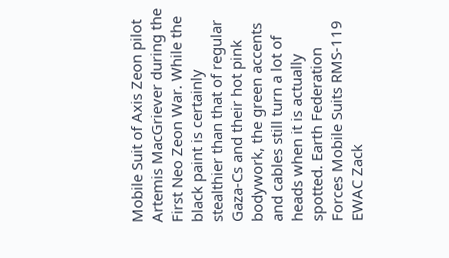Mobile Suit of Axis Zeon pilot Artemis MacGriever during the First Neo Zeon War. While the black paint is certainly stealthier than that of regular Gaza-Cs and their hot pink bodywork, the green accents and cables still turn a lot of heads when it is actually spotted. Earth Federation Forces Mobile Suits RMS-119 EWAC Zack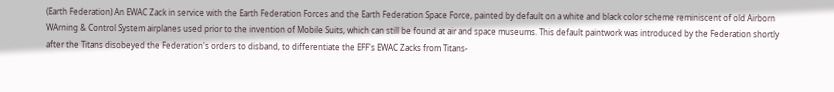(Earth Federation) An EWAC Zack in service with the Earth Federation Forces and the Earth Federation Space Force, painted by default on a white and black color scheme reminiscent of old Airborn WArning & Control System airplanes used prior to the invention of Mobile Suits, which can still be found at air and space museums. This default paintwork was introduced by the Federation shortly after the Titans disobeyed the Federation's orders to disband, to differentiate the EFF's EWAC Zacks from Titans-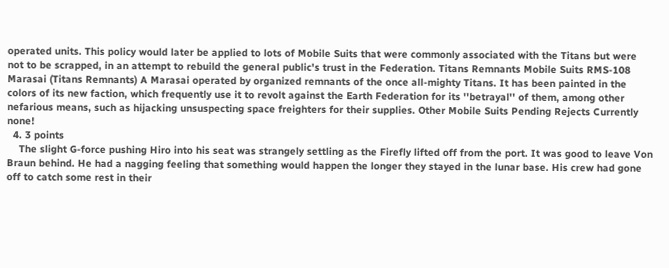operated units. This policy would later be applied to lots of Mobile Suits that were commonly associated with the Titans but were not to be scrapped, in an attempt to rebuild the general public's trust in the Federation. Titans Remnants Mobile Suits RMS-108 Marasai (Titans Remnants) A Marasai operated by organized remnants of the once all-mighty Titans. It has been painted in the colors of its new faction, which frequently use it to revolt against the Earth Federation for its ''betrayal'' of them, among other nefarious means, such as hijacking unsuspecting space freighters for their supplies. Other Mobile Suits Pending Rejects Currently none!
  4. 3 points
    The slight G-force pushing Hiro into his seat was strangely settling as the Firefly lifted off from the port. It was good to leave Von Braun behind. He had a nagging feeling that something would happen the longer they stayed in the lunar base. His crew had gone off to catch some rest in their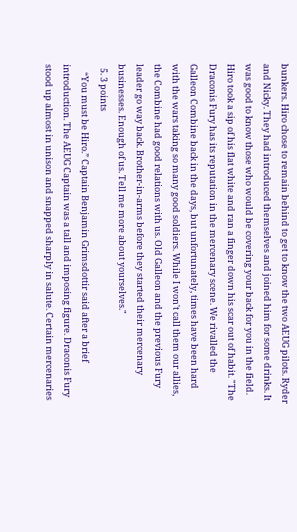bunkers. Hiro chose to remain behind to get to know the two AEUG pilots. Ryder and Nicky. They had introduced themselves and joined him for some drinks. It was good to know those who would be covering your back for you in the field. Hiro took a sip of his flat white and ran a finger down his scar out of habit. "The Draconis Fury has its reputation in the mercenary scene. We rivalled the Galleon Combine back in the days, but unfortunately, times have been hard with the wars taking so many good soldiers. While I won't call them our allies, the Combine had good relations with us. Old Galleon and the previous Fury leader go way back. Brother-in-arms before they started their mercenary businesses. Enough of us. Tell me more about yourselves."
  5. 3 points
    “You must be Hiro.” Captain Benjamin Grimsdottir said after a brief introduction. The AEUG Captain was a tall and imposing figure. Draconis Fury stood up almost in unison and snapped sharply in salute. Certain mercenaries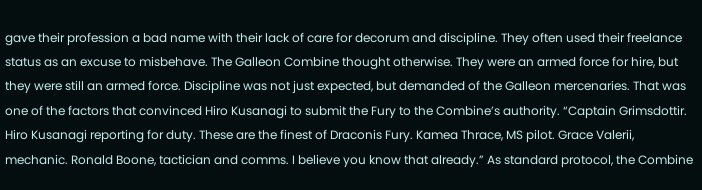gave their profession a bad name with their lack of care for decorum and discipline. They often used their freelance status as an excuse to misbehave. The Galleon Combine thought otherwise. They were an armed force for hire, but they were still an armed force. Discipline was not just expected, but demanded of the Galleon mercenaries. That was one of the factors that convinced Hiro Kusanagi to submit the Fury to the Combine’s authority. “Captain Grimsdottir. Hiro Kusanagi reporting for duty. These are the finest of Draconis Fury. Kamea Thrace, MS pilot. Grace Valerii, mechanic. Ronald Boone, tactician and comms. I believe you know that already.” As standard protocol, the Combine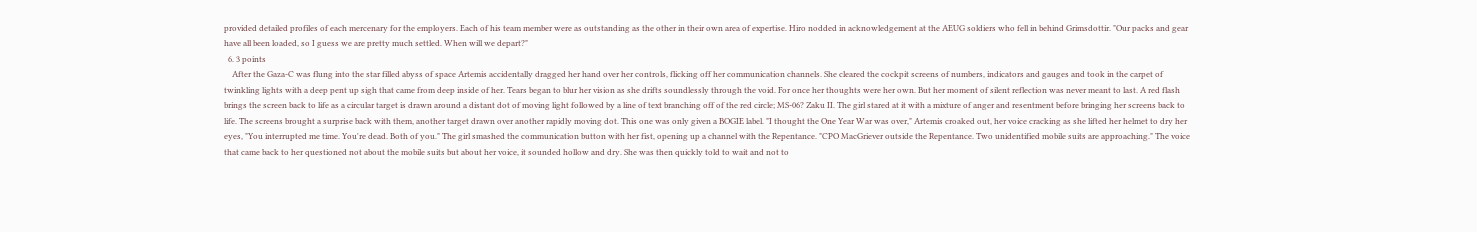provided detailed profiles of each mercenary for the employers. Each of his team member were as outstanding as the other in their own area of expertise. Hiro nodded in acknowledgement at the AEUG soldiers who fell in behind Grimsdottir. "Our packs and gear have all been loaded, so I guess we are pretty much settled. When will we depart?"
  6. 3 points
    After the Gaza-C was flung into the star filled abyss of space Artemis accidentally dragged her hand over her controls, flicking off her communication channels. She cleared the cockpit screens of numbers, indicators and gauges and took in the carpet of twinkling lights with a deep pent up sigh that came from deep inside of her. Tears began to blur her vision as she drifts soundlessly through the void. For once her thoughts were her own. But her moment of silent reflection was never meant to last. A red flash brings the screen back to life as a circular target is drawn around a distant dot of moving light followed by a line of text branching off of the red circle; MS-06? Zaku II. The girl stared at it with a mixture of anger and resentment before bringing her screens back to life. The screens brought a surprise back with them, another target drawn over another rapidly moving dot. This one was only given a BOGIE label. "I thought the One Year War was over," Artemis croaked out, her voice cracking as she lifted her helmet to dry her eyes, "You interrupted me time. You're dead. Both of you." The girl smashed the communication button with her fist, opening up a channel with the Repentance. "CPO MacGriever outside the Repentance. Two unidentified mobile suits are approaching." The voice that came back to her questioned not about the mobile suits but about her voice, it sounded hollow and dry. She was then quickly told to wait and not to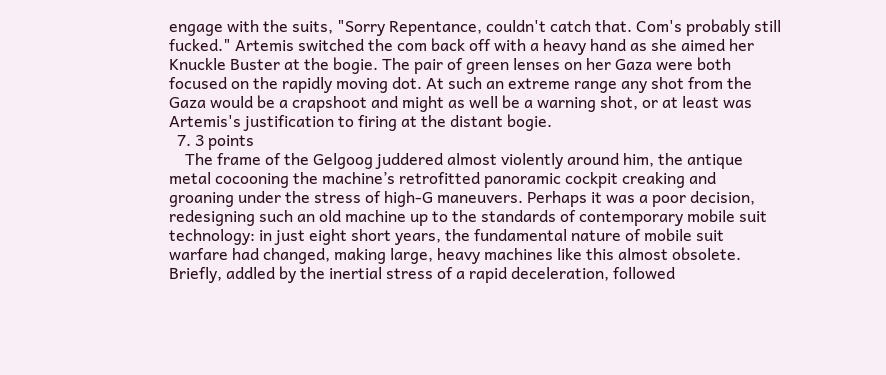engage with the suits, "Sorry Repentance, couldn't catch that. Com's probably still fucked." Artemis switched the com back off with a heavy hand as she aimed her Knuckle Buster at the bogie. The pair of green lenses on her Gaza were both focused on the rapidly moving dot. At such an extreme range any shot from the Gaza would be a crapshoot and might as well be a warning shot, or at least was Artemis's justification to firing at the distant bogie.
  7. 3 points
    The frame of the Gelgoog juddered almost violently around him, the antique metal cocooning the machine’s retrofitted panoramic cockpit creaking and groaning under the stress of high-G maneuvers. Perhaps it was a poor decision, redesigning such an old machine up to the standards of contemporary mobile suit technology: in just eight short years, the fundamental nature of mobile suit warfare had changed, making large, heavy machines like this almost obsolete. Briefly, addled by the inertial stress of a rapid deceleration, followed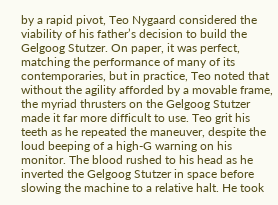by a rapid pivot, Teo Nygaard considered the viability of his father’s decision to build the Gelgoog Stutzer. On paper, it was perfect, matching the performance of many of its contemporaries, but in practice, Teo noted that without the agility afforded by a movable frame, the myriad thrusters on the Gelgoog Stutzer made it far more difficult to use. Teo grit his teeth as he repeated the maneuver, despite the loud beeping of a high-G warning on his monitor. The blood rushed to his head as he inverted the Gelgoog Stutzer in space before slowing the machine to a relative halt. He took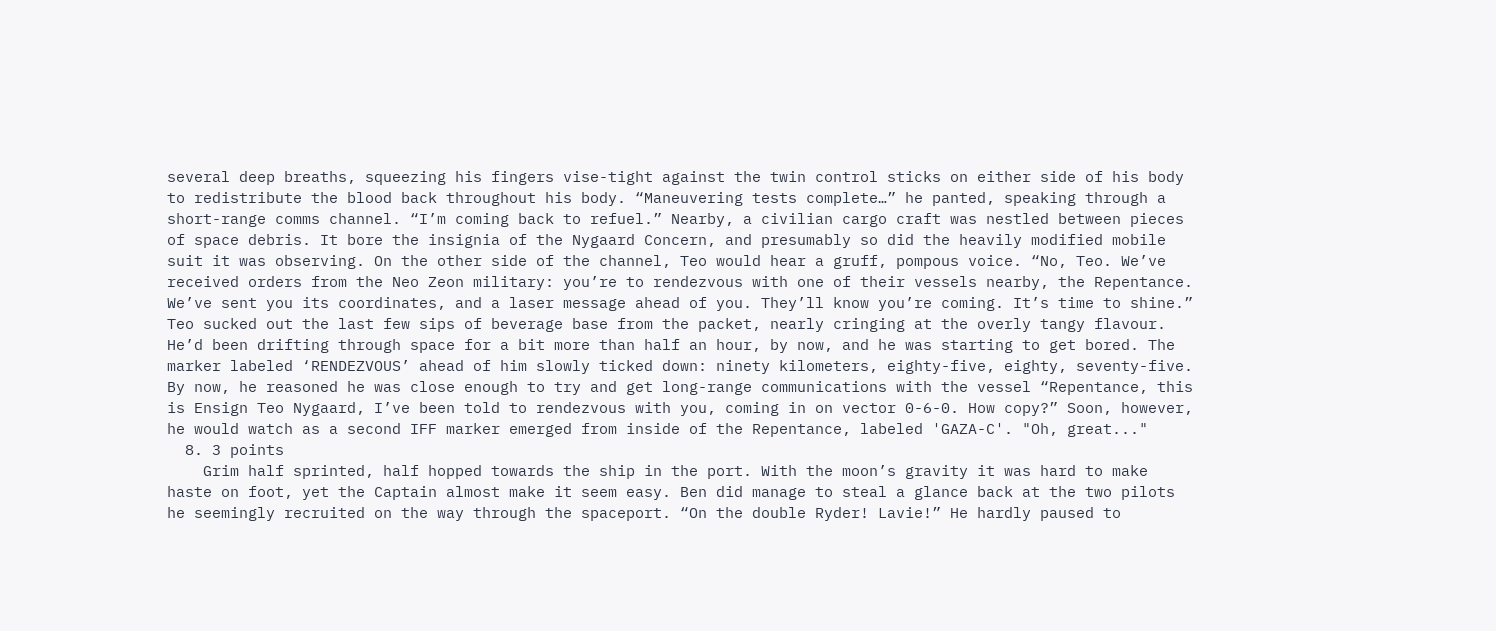several deep breaths, squeezing his fingers vise-tight against the twin control sticks on either side of his body to redistribute the blood back throughout his body. “Maneuvering tests complete…” he panted, speaking through a short-range comms channel. “I’m coming back to refuel.” Nearby, a civilian cargo craft was nestled between pieces of space debris. It bore the insignia of the Nygaard Concern, and presumably so did the heavily modified mobile suit it was observing. On the other side of the channel, Teo would hear a gruff, pompous voice. “No, Teo. We’ve received orders from the Neo Zeon military: you’re to rendezvous with one of their vessels nearby, the Repentance. We’ve sent you its coordinates, and a laser message ahead of you. They’ll know you’re coming. It’s time to shine.” Teo sucked out the last few sips of beverage base from the packet, nearly cringing at the overly tangy flavour. He’d been drifting through space for a bit more than half an hour, by now, and he was starting to get bored. The marker labeled ‘RENDEZVOUS’ ahead of him slowly ticked down: ninety kilometers, eighty-five, eighty, seventy-five. By now, he reasoned he was close enough to try and get long-range communications with the vessel “Repentance, this is Ensign Teo Nygaard, I’ve been told to rendezvous with you, coming in on vector 0-6-0. How copy?” Soon, however, he would watch as a second IFF marker emerged from inside of the Repentance, labeled 'GAZA-C'. "Oh, great..."
  8. 3 points
    Grim half sprinted, half hopped towards the ship in the port. With the moon’s gravity it was hard to make haste on foot, yet the Captain almost make it seem easy. Ben did manage to steal a glance back at the two pilots he seemingly recruited on the way through the spaceport. “On the double Ryder! Lavie!” He hardly paused to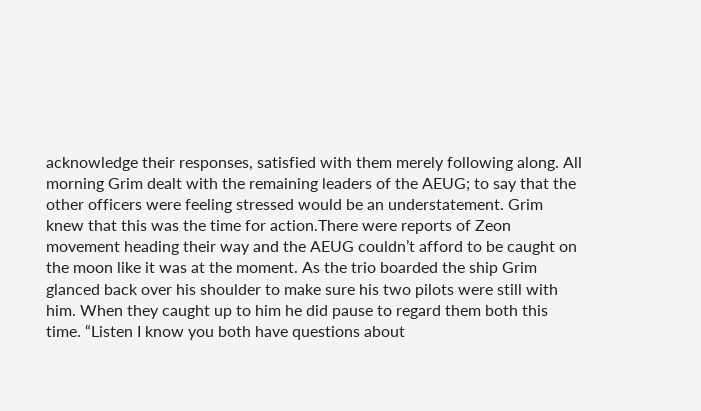acknowledge their responses, satisfied with them merely following along. All morning Grim dealt with the remaining leaders of the AEUG; to say that the other officers were feeling stressed would be an understatement. Grim knew that this was the time for action.There were reports of Zeon movement heading their way and the AEUG couldn’t afford to be caught on the moon like it was at the moment. As the trio boarded the ship Grim glanced back over his shoulder to make sure his two pilots were still with him. When they caught up to him he did pause to regard them both this time. “Listen I know you both have questions about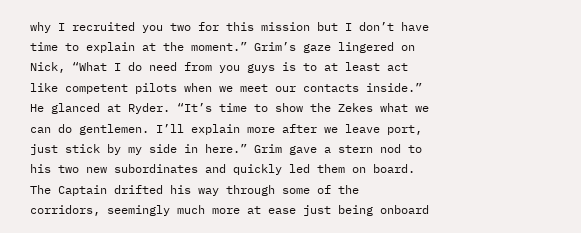why I recruited you two for this mission but I don’t have time to explain at the moment.” Grim’s gaze lingered on Nick, “What I do need from you guys is to at least act like competent pilots when we meet our contacts inside.” He glanced at Ryder. “It’s time to show the Zekes what we can do gentlemen. I’ll explain more after we leave port, just stick by my side in here.” Grim gave a stern nod to his two new subordinates and quickly led them on board. The Captain drifted his way through some of the corridors, seemingly much more at ease just being onboard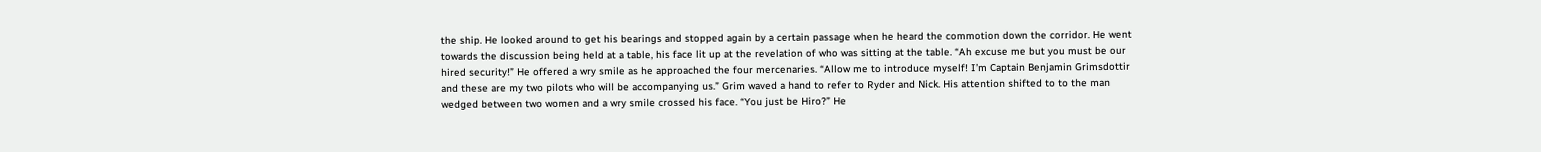the ship. He looked around to get his bearings and stopped again by a certain passage when he heard the commotion down the corridor. He went towards the discussion being held at a table, his face lit up at the revelation of who was sitting at the table. “Ah excuse me but you must be our hired security!” He offered a wry smile as he approached the four mercenaries. “Allow me to introduce myself! I’m Captain Benjamin Grimsdottir and these are my two pilots who will be accompanying us.” Grim waved a hand to refer to Ryder and Nick. His attention shifted to to the man wedged between two women and a wry smile crossed his face. “You just be Hiro?” He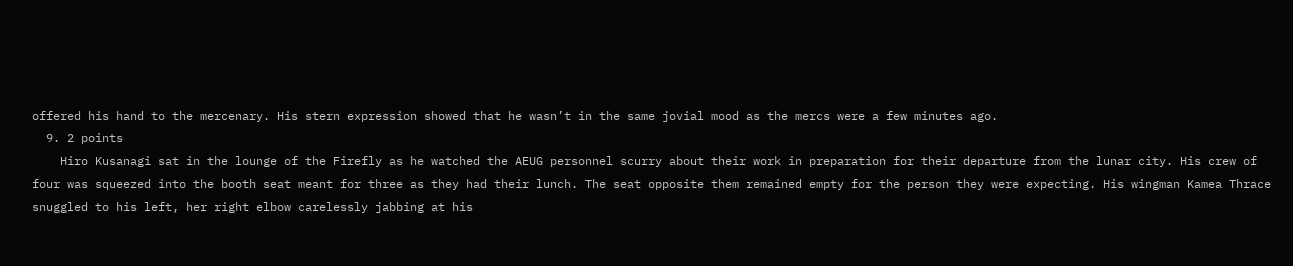offered his hand to the mercenary. His stern expression showed that he wasn’t in the same jovial mood as the mercs were a few minutes ago.
  9. 2 points
    Hiro Kusanagi sat in the lounge of the Firefly as he watched the AEUG personnel scurry about their work in preparation for their departure from the lunar city. His crew of four was squeezed into the booth seat meant for three as they had their lunch. The seat opposite them remained empty for the person they were expecting. His wingman Kamea Thrace snuggled to his left, her right elbow carelessly jabbing at his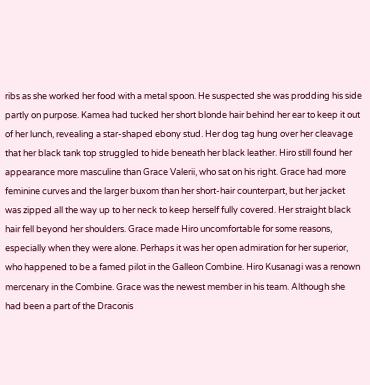ribs as she worked her food with a metal spoon. He suspected she was prodding his side partly on purpose. Kamea had tucked her short blonde hair behind her ear to keep it out of her lunch, revealing a star-shaped ebony stud. Her dog tag hung over her cleavage that her black tank top struggled to hide beneath her black leather. Hiro still found her appearance more masculine than Grace Valerii, who sat on his right. Grace had more feminine curves and the larger buxom than her short-hair counterpart, but her jacket was zipped all the way up to her neck to keep herself fully covered. Her straight black hair fell beyond her shoulders. Grace made Hiro uncomfortable for some reasons, especially when they were alone. Perhaps it was her open admiration for her superior, who happened to be a famed pilot in the Galleon Combine. Hiro Kusanagi was a renown mercenary in the Combine. Grace was the newest member in his team. Although she had been a part of the Draconis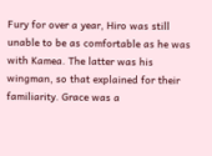Fury for over a year, Hiro was still unable to be as comfortable as he was with Kamea. The latter was his wingman, so that explained for their familiarity. Grace was a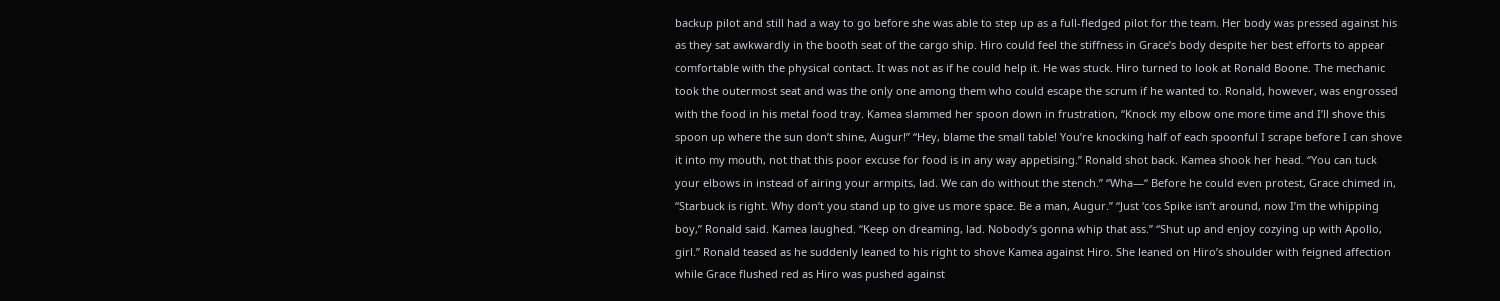backup pilot and still had a way to go before she was able to step up as a full-fledged pilot for the team. Her body was pressed against his as they sat awkwardly in the booth seat of the cargo ship. Hiro could feel the stiffness in Grace’s body despite her best efforts to appear comfortable with the physical contact. It was not as if he could help it. He was stuck. Hiro turned to look at Ronald Boone. The mechanic took the outermost seat and was the only one among them who could escape the scrum if he wanted to. Ronald, however, was engrossed with the food in his metal food tray. Kamea slammed her spoon down in frustration, “Knock my elbow one more time and I’ll shove this spoon up where the sun don’t shine, Augur!” “Hey, blame the small table! You’re knocking half of each spoonful I scrape before I can shove it into my mouth, not that this poor excuse for food is in any way appetising.” Ronald shot back. Kamea shook her head. “You can tuck your elbows in instead of airing your armpits, lad. We can do without the stench.” “Wha—“ Before he could even protest, Grace chimed in, “Starbuck is right. Why don’t you stand up to give us more space. Be a man, Augur.” “Just ‘cos Spike isn’t around, now I’m the whipping boy,” Ronald said. Kamea laughed. “Keep on dreaming, lad. Nobody’s gonna whip that ass.” “Shut up and enjoy cozying up with Apollo, girl.” Ronald teased as he suddenly leaned to his right to shove Kamea against Hiro. She leaned on Hiro’s shoulder with feigned affection while Grace flushed red as Hiro was pushed against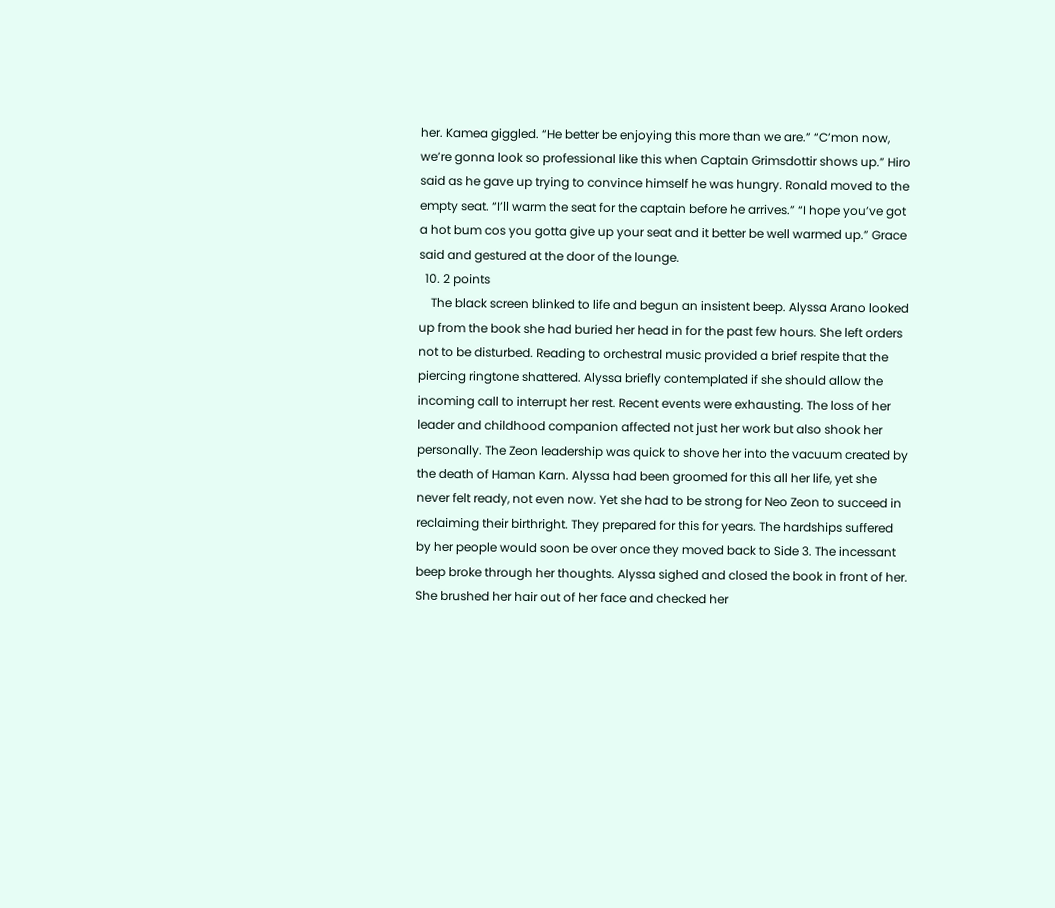her. Kamea giggled. “He better be enjoying this more than we are.” “C’mon now, we’re gonna look so professional like this when Captain Grimsdottir shows up.” Hiro said as he gave up trying to convince himself he was hungry. Ronald moved to the empty seat. “I’ll warm the seat for the captain before he arrives.” “I hope you’ve got a hot bum cos you gotta give up your seat and it better be well warmed up.” Grace said and gestured at the door of the lounge.
  10. 2 points
    The black screen blinked to life and begun an insistent beep. Alyssa Arano looked up from the book she had buried her head in for the past few hours. She left orders not to be disturbed. Reading to orchestral music provided a brief respite that the piercing ringtone shattered. Alyssa briefly contemplated if she should allow the incoming call to interrupt her rest. Recent events were exhausting. The loss of her leader and childhood companion affected not just her work but also shook her personally. The Zeon leadership was quick to shove her into the vacuum created by the death of Haman Karn. Alyssa had been groomed for this all her life, yet she never felt ready, not even now. Yet she had to be strong for Neo Zeon to succeed in reclaiming their birthright. They prepared for this for years. The hardships suffered by her people would soon be over once they moved back to Side 3. The incessant beep broke through her thoughts. Alyssa sighed and closed the book in front of her. She brushed her hair out of her face and checked her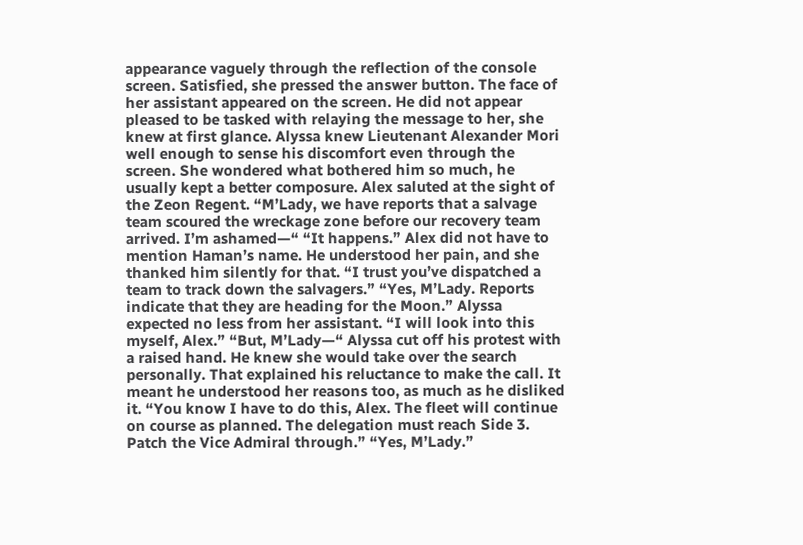appearance vaguely through the reflection of the console screen. Satisfied, she pressed the answer button. The face of her assistant appeared on the screen. He did not appear pleased to be tasked with relaying the message to her, she knew at first glance. Alyssa knew Lieutenant Alexander Mori well enough to sense his discomfort even through the screen. She wondered what bothered him so much, he usually kept a better composure. Alex saluted at the sight of the Zeon Regent. “M’Lady, we have reports that a salvage team scoured the wreckage zone before our recovery team arrived. I’m ashamed—“ “It happens.” Alex did not have to mention Haman’s name. He understood her pain, and she thanked him silently for that. “I trust you’ve dispatched a team to track down the salvagers.” “Yes, M’Lady. Reports indicate that they are heading for the Moon.” Alyssa expected no less from her assistant. “I will look into this myself, Alex.” “But, M’Lady—“ Alyssa cut off his protest with a raised hand. He knew she would take over the search personally. That explained his reluctance to make the call. It meant he understood her reasons too, as much as he disliked it. “You know I have to do this, Alex. The fleet will continue on course as planned. The delegation must reach Side 3. Patch the Vice Admiral through.” “Yes, M’Lady.”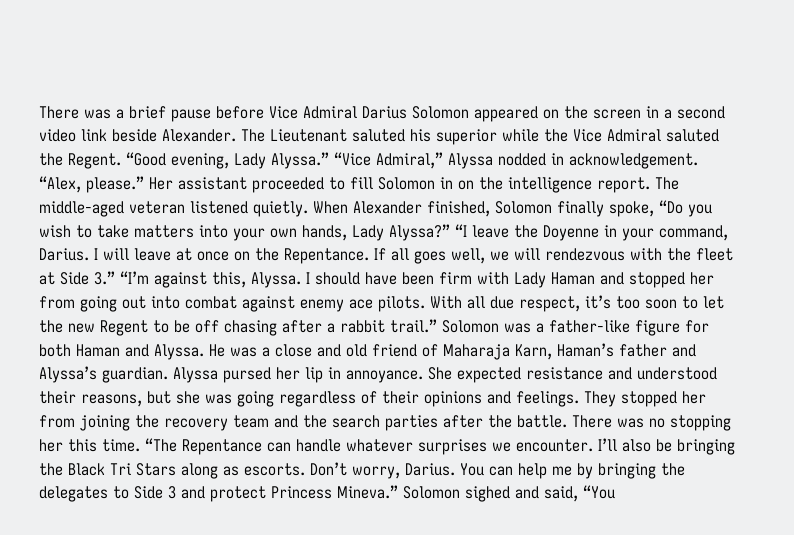There was a brief pause before Vice Admiral Darius Solomon appeared on the screen in a second video link beside Alexander. The Lieutenant saluted his superior while the Vice Admiral saluted the Regent. “Good evening, Lady Alyssa.” “Vice Admiral,” Alyssa nodded in acknowledgement. “Alex, please.” Her assistant proceeded to fill Solomon in on the intelligence report. The middle-aged veteran listened quietly. When Alexander finished, Solomon finally spoke, “Do you wish to take matters into your own hands, Lady Alyssa?” “I leave the Doyenne in your command, Darius. I will leave at once on the Repentance. If all goes well, we will rendezvous with the fleet at Side 3.” “I’m against this, Alyssa. I should have been firm with Lady Haman and stopped her from going out into combat against enemy ace pilots. With all due respect, it’s too soon to let the new Regent to be off chasing after a rabbit trail.” Solomon was a father-like figure for both Haman and Alyssa. He was a close and old friend of Maharaja Karn, Haman’s father and Alyssa’s guardian. Alyssa pursed her lip in annoyance. She expected resistance and understood their reasons, but she was going regardless of their opinions and feelings. They stopped her from joining the recovery team and the search parties after the battle. There was no stopping her this time. “The Repentance can handle whatever surprises we encounter. I’ll also be bringing the Black Tri Stars along as escorts. Don’t worry, Darius. You can help me by bringing the delegates to Side 3 and protect Princess Mineva.” Solomon sighed and said, “You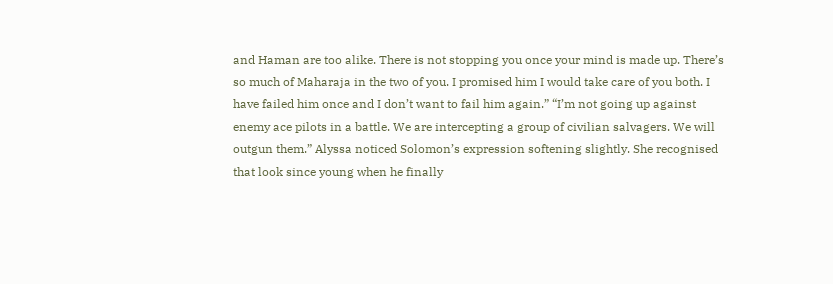and Haman are too alike. There is not stopping you once your mind is made up. There’s so much of Maharaja in the two of you. I promised him I would take care of you both. I have failed him once and I don’t want to fail him again.” “I’m not going up against enemy ace pilots in a battle. We are intercepting a group of civilian salvagers. We will outgun them.” Alyssa noticed Solomon’s expression softening slightly. She recognised that look since young when he finally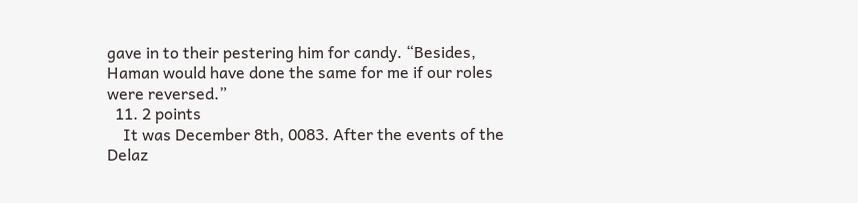gave in to their pestering him for candy. “Besides, Haman would have done the same for me if our roles were reversed.”
  11. 2 points
    It was December 8th, 0083. After the events of the Delaz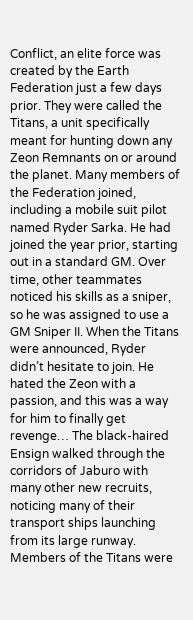Conflict, an elite force was created by the Earth Federation just a few days prior. They were called the Titans, a unit specifically meant for hunting down any Zeon Remnants on or around the planet. Many members of the Federation joined, including a mobile suit pilot named Ryder Sarka. He had joined the year prior, starting out in a standard GM. Over time, other teammates noticed his skills as a sniper, so he was assigned to use a GM Sniper II. When the Titans were announced, Ryder didn’t hesitate to join. He hated the Zeon with a passion, and this was a way for him to finally get revenge… The black-haired Ensign walked through the corridors of Jaburo with many other new recruits, noticing many of their transport ships launching from its large runway. Members of the Titans were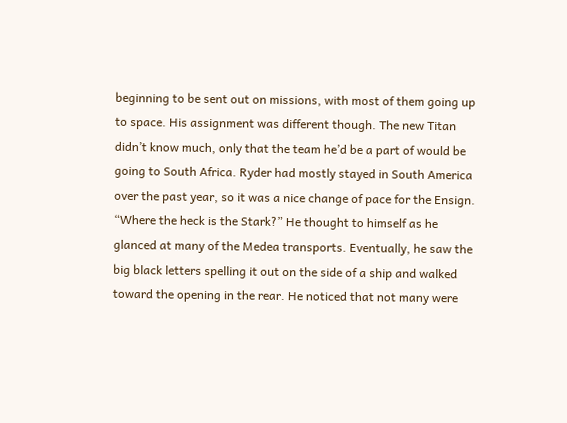beginning to be sent out on missions, with most of them going up to space. His assignment was different though. The new Titan didn’t know much, only that the team he’d be a part of would be going to South Africa. Ryder had mostly stayed in South America over the past year, so it was a nice change of pace for the Ensign. “Where the heck is the Stark?” He thought to himself as he glanced at many of the Medea transports. Eventually, he saw the big black letters spelling it out on the side of a ship and walked toward the opening in the rear. He noticed that not many were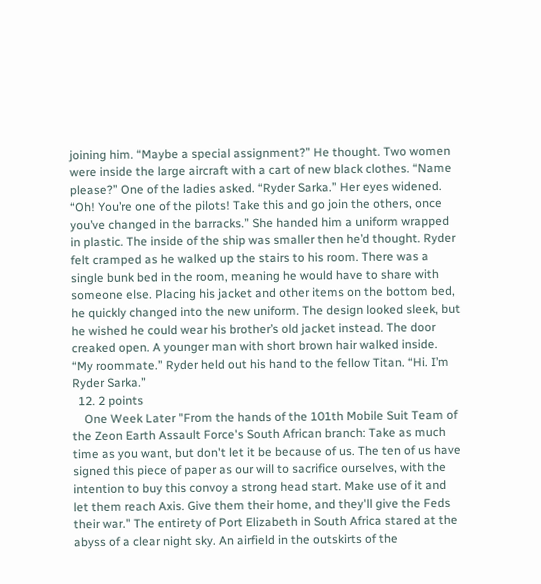joining him. “Maybe a special assignment?” He thought. Two women were inside the large aircraft with a cart of new black clothes. “Name please?” One of the ladies asked. “Ryder Sarka.” Her eyes widened. “Oh! You’re one of the pilots! Take this and go join the others, once you’ve changed in the barracks.” She handed him a uniform wrapped in plastic. The inside of the ship was smaller then he’d thought. Ryder felt cramped as he walked up the stairs to his room. There was a single bunk bed in the room, meaning he would have to share with someone else. Placing his jacket and other items on the bottom bed, he quickly changed into the new uniform. The design looked sleek, but he wished he could wear his brother’s old jacket instead. The door creaked open. A younger man with short brown hair walked inside. “My roommate.” Ryder held out his hand to the fellow Titan. “Hi. I’m Ryder Sarka.”
  12. 2 points
    One Week Later "From the hands of the 101th Mobile Suit Team of the Zeon Earth Assault Force's South African branch: Take as much time as you want, but don't let it be because of us. The ten of us have signed this piece of paper as our will to sacrifice ourselves, with the intention to buy this convoy a strong head start. Make use of it and let them reach Axis. Give them their home, and they'll give the Feds their war." The entirety of Port Elizabeth in South Africa stared at the abyss of a clear night sky. An airfield in the outskirts of the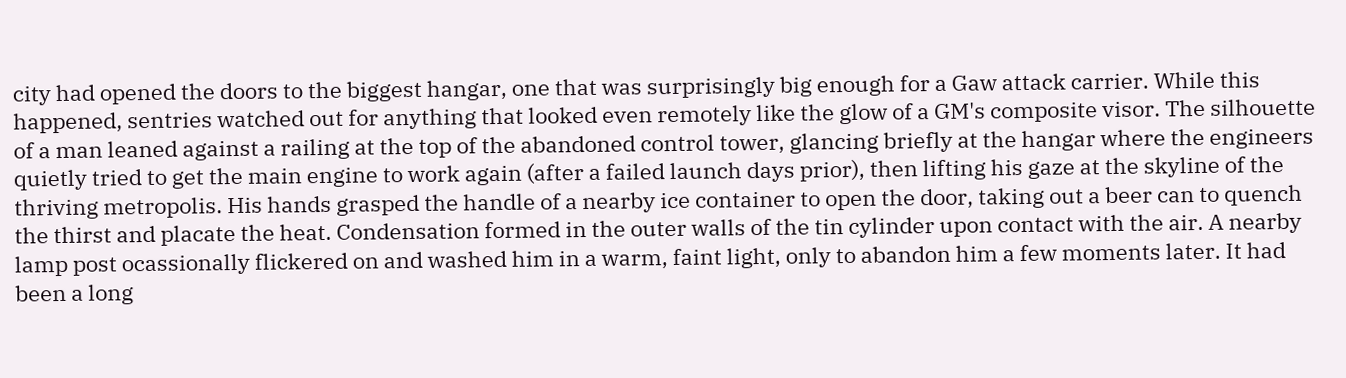city had opened the doors to the biggest hangar, one that was surprisingly big enough for a Gaw attack carrier. While this happened, sentries watched out for anything that looked even remotely like the glow of a GM's composite visor. The silhouette of a man leaned against a railing at the top of the abandoned control tower, glancing briefly at the hangar where the engineers quietly tried to get the main engine to work again (after a failed launch days prior), then lifting his gaze at the skyline of the thriving metropolis. His hands grasped the handle of a nearby ice container to open the door, taking out a beer can to quench the thirst and placate the heat. Condensation formed in the outer walls of the tin cylinder upon contact with the air. A nearby lamp post ocassionally flickered on and washed him in a warm, faint light, only to abandon him a few moments later. It had been a long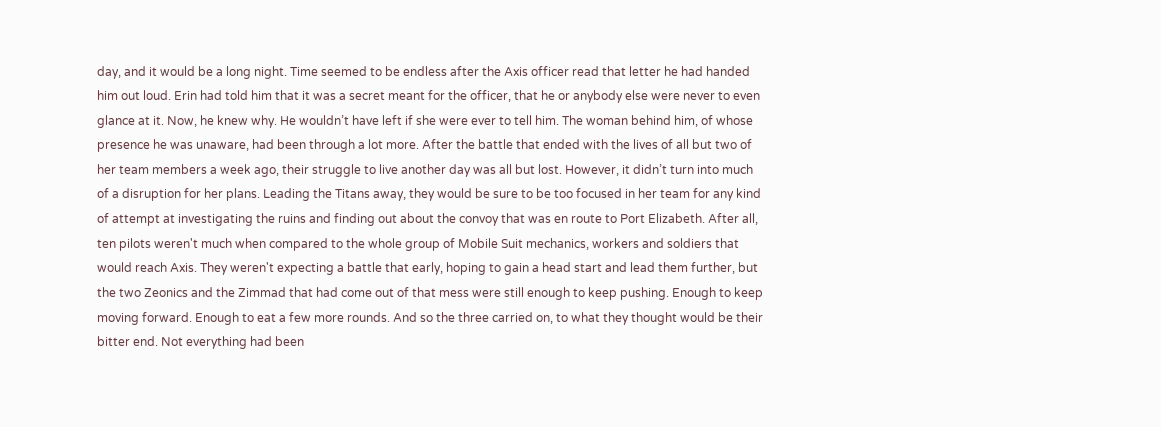day, and it would be a long night. Time seemed to be endless after the Axis officer read that letter he had handed him out loud. Erin had told him that it was a secret meant for the officer, that he or anybody else were never to even glance at it. Now, he knew why. He wouldn’t have left if she were ever to tell him. The woman behind him, of whose presence he was unaware, had been through a lot more. After the battle that ended with the lives of all but two of her team members a week ago, their struggle to live another day was all but lost. However, it didn’t turn into much of a disruption for her plans. Leading the Titans away, they would be sure to be too focused in her team for any kind of attempt at investigating the ruins and finding out about the convoy that was en route to Port Elizabeth. After all, ten pilots weren't much when compared to the whole group of Mobile Suit mechanics, workers and soldiers that would reach Axis. They weren't expecting a battle that early, hoping to gain a head start and lead them further, but the two Zeonics and the Zimmad that had come out of that mess were still enough to keep pushing. Enough to keep moving forward. Enough to eat a few more rounds. And so the three carried on, to what they thought would be their bitter end. Not everything had been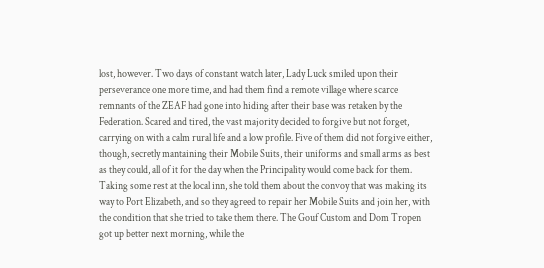lost, however. Two days of constant watch later, Lady Luck smiled upon their perseverance one more time, and had them find a remote village where scarce remnants of the ZEAF had gone into hiding after their base was retaken by the Federation. Scared and tired, the vast majority decided to forgive but not forget, carrying on with a calm rural life and a low profile. Five of them did not forgive either, though, secretly mantaining their Mobile Suits, their uniforms and small arms as best as they could, all of it for the day when the Principality would come back for them. Taking some rest at the local inn, she told them about the convoy that was making its way to Port Elizabeth, and so they agreed to repair her Mobile Suits and join her, with the condition that she tried to take them there. The Gouf Custom and Dom Tropen got up better next morning, while the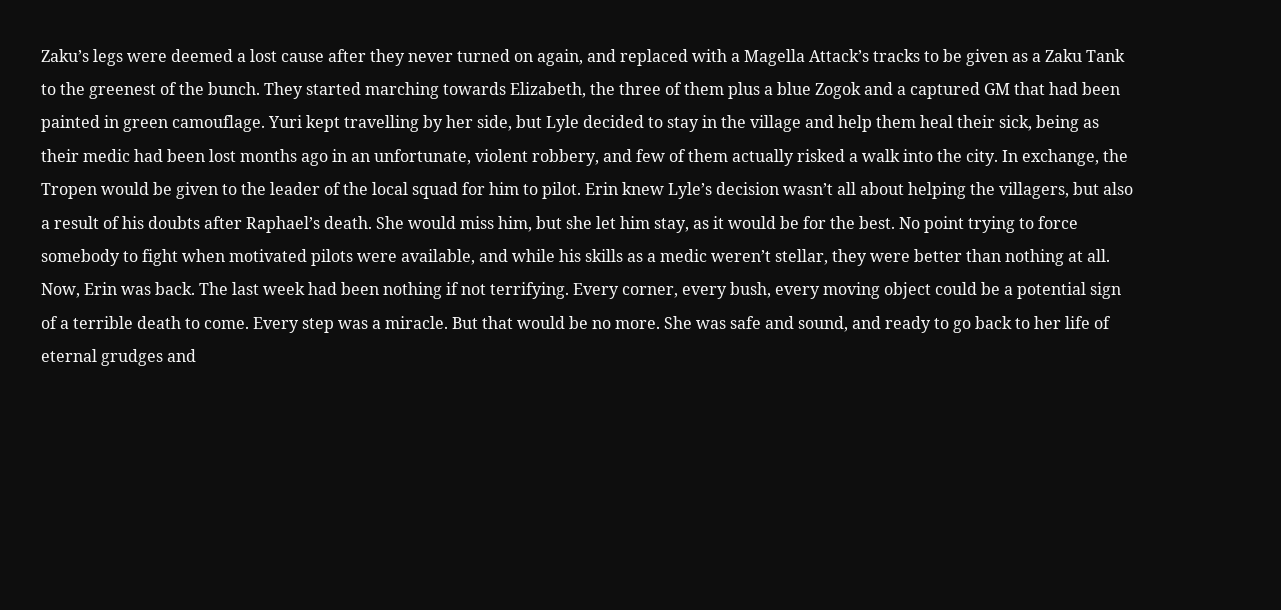Zaku’s legs were deemed a lost cause after they never turned on again, and replaced with a Magella Attack’s tracks to be given as a Zaku Tank to the greenest of the bunch. They started marching towards Elizabeth, the three of them plus a blue Zogok and a captured GM that had been painted in green camouflage. Yuri kept travelling by her side, but Lyle decided to stay in the village and help them heal their sick, being as their medic had been lost months ago in an unfortunate, violent robbery, and few of them actually risked a walk into the city. In exchange, the Tropen would be given to the leader of the local squad for him to pilot. Erin knew Lyle’s decision wasn’t all about helping the villagers, but also a result of his doubts after Raphael’s death. She would miss him, but she let him stay, as it would be for the best. No point trying to force somebody to fight when motivated pilots were available, and while his skills as a medic weren’t stellar, they were better than nothing at all. Now, Erin was back. The last week had been nothing if not terrifying. Every corner, every bush, every moving object could be a potential sign of a terrible death to come. Every step was a miracle. But that would be no more. She was safe and sound, and ready to go back to her life of eternal grudges and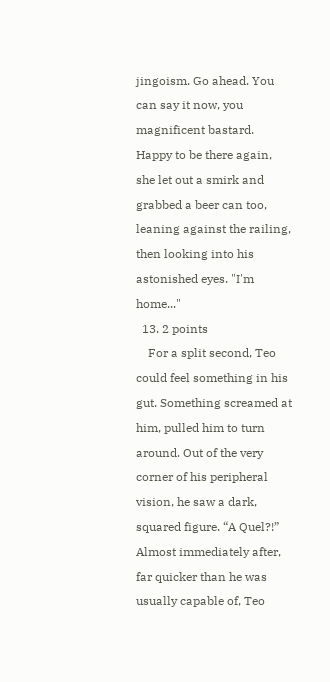jingoism. Go ahead. You can say it now, you magnificent bastard. Happy to be there again, she let out a smirk and grabbed a beer can too, leaning against the railing, then looking into his astonished eyes. "I'm home..."
  13. 2 points
    For a split second, Teo could feel something in his gut. Something screamed at him, pulled him to turn around. Out of the very corner of his peripheral vision, he saw a dark, squared figure. “A Quel?!” Almost immediately after, far quicker than he was usually capable of, Teo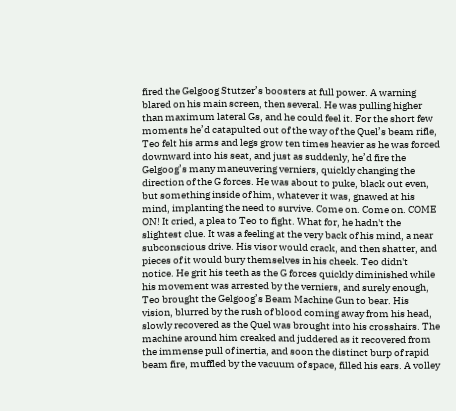fired the Gelgoog Stutzer’s boosters at full power. A warning blared on his main screen, then several. He was pulling higher than maximum lateral Gs, and he could feel it. For the short few moments he’d catapulted out of the way of the Quel’s beam rifle, Teo felt his arms and legs grow ten times heavier as he was forced downward into his seat, and just as suddenly, he’d fire the Gelgoog’s many maneuvering verniers, quickly changing the direction of the G forces. He was about to puke, black out even, but something inside of him, whatever it was, gnawed at his mind, implanting the need to survive. Come on. Come on. COME ON! It cried, a plea to Teo to fight. What for, he hadn't the slightest clue. It was a feeling at the very back of his mind, a near subconscious drive. His visor would crack, and then shatter, and pieces of it would bury themselves in his cheek. Teo didn't notice. He grit his teeth as the G forces quickly diminished while his movement was arrested by the verniers, and surely enough, Teo brought the Gelgoog’s Beam Machine Gun to bear. His vision, blurred by the rush of blood coming away from his head, slowly recovered as the Quel was brought into his crosshairs. The machine around him creaked and juddered as it recovered from the immense pull of inertia, and soon the distinct burp of rapid beam fire, muffled by the vacuum of space, filled his ears. A volley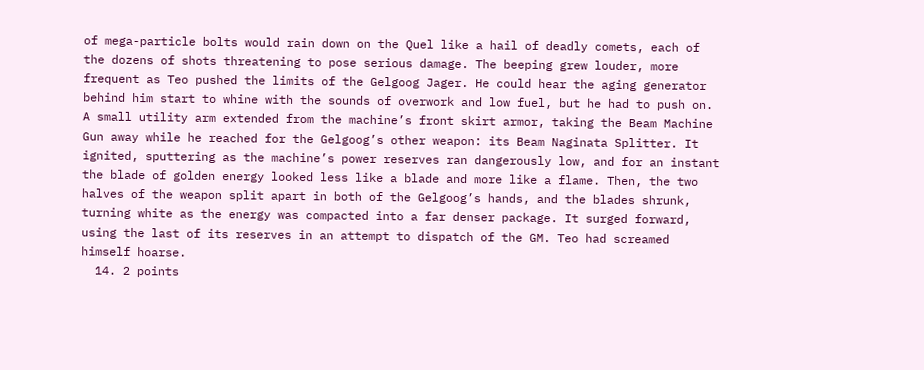of mega-particle bolts would rain down on the Quel like a hail of deadly comets, each of the dozens of shots threatening to pose serious damage. The beeping grew louder, more frequent as Teo pushed the limits of the Gelgoog Jager. He could hear the aging generator behind him start to whine with the sounds of overwork and low fuel, but he had to push on. A small utility arm extended from the machine’s front skirt armor, taking the Beam Machine Gun away while he reached for the Gelgoog’s other weapon: its Beam Naginata Splitter. It ignited, sputtering as the machine’s power reserves ran dangerously low, and for an instant the blade of golden energy looked less like a blade and more like a flame. Then, the two halves of the weapon split apart in both of the Gelgoog’s hands, and the blades shrunk, turning white as the energy was compacted into a far denser package. It surged forward, using the last of its reserves in an attempt to dispatch of the GM. Teo had screamed himself hoarse.
  14. 2 points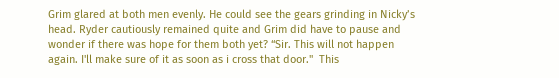Grim glared at both men evenly. He could see the gears grinding in Nicky’s head. Ryder cautiously remained quite and Grim did have to pause and wonder if there was hope for them both yet? “Sir. This will not happen again. I'll make sure of it as soon as i cross that door.''  This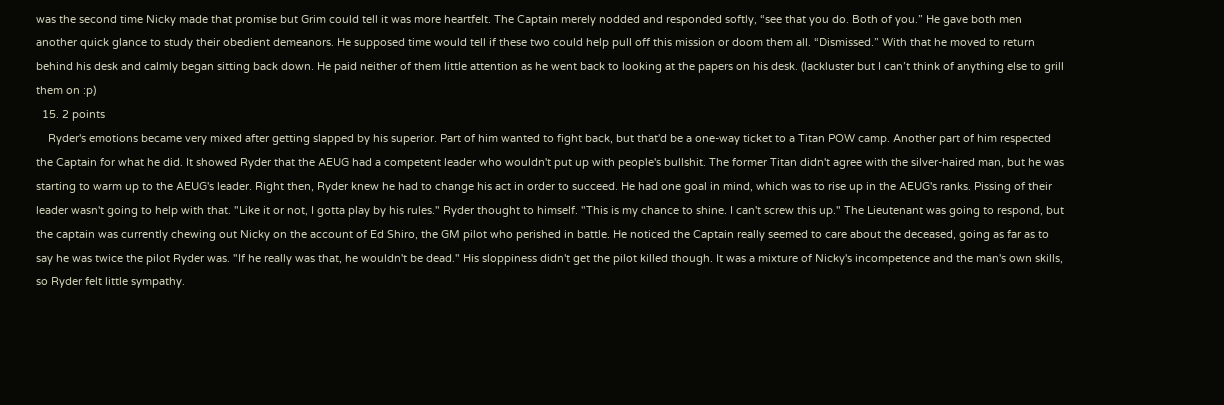was the second time Nicky made that promise but Grim could tell it was more heartfelt. The Captain merely nodded and responded softly, “see that you do. Both of you.” He gave both men another quick glance to study their obedient demeanors. He supposed time would tell if these two could help pull off this mission or doom them all. “Dismissed.” With that he moved to return behind his desk and calmly began sitting back down. He paid neither of them little attention as he went back to looking at the papers on his desk. (lackluster but I can’t think of anything else to grill them on :p)
  15. 2 points
    Ryder's emotions became very mixed after getting slapped by his superior. Part of him wanted to fight back, but that'd be a one-way ticket to a Titan POW camp. Another part of him respected the Captain for what he did. It showed Ryder that the AEUG had a competent leader who wouldn't put up with people's bullshit. The former Titan didn't agree with the silver-haired man, but he was starting to warm up to the AEUG's leader. Right then, Ryder knew he had to change his act in order to succeed. He had one goal in mind, which was to rise up in the AEUG's ranks. Pissing of their leader wasn't going to help with that. "Like it or not, I gotta play by his rules." Ryder thought to himself. "This is my chance to shine. I can't screw this up." The Lieutenant was going to respond, but the captain was currently chewing out Nicky on the account of Ed Shiro, the GM pilot who perished in battle. He noticed the Captain really seemed to care about the deceased, going as far as to say he was twice the pilot Ryder was. "If he really was that, he wouldn't be dead." His sloppiness didn't get the pilot killed though. It was a mixture of Nicky's incompetence and the man's own skills, so Ryder felt little sympathy.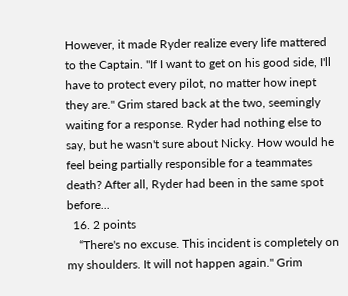However, it made Ryder realize every life mattered to the Captain. "If I want to get on his good side, I'll have to protect every pilot, no matter how inept they are." Grim stared back at the two, seemingly waiting for a response. Ryder had nothing else to say, but he wasn't sure about Nicky. How would he feel being partially responsible for a teammates death? After all, Ryder had been in the same spot before...
  16. 2 points
    “There's no excuse. This incident is completely on my shoulders. It will not happen again." Grim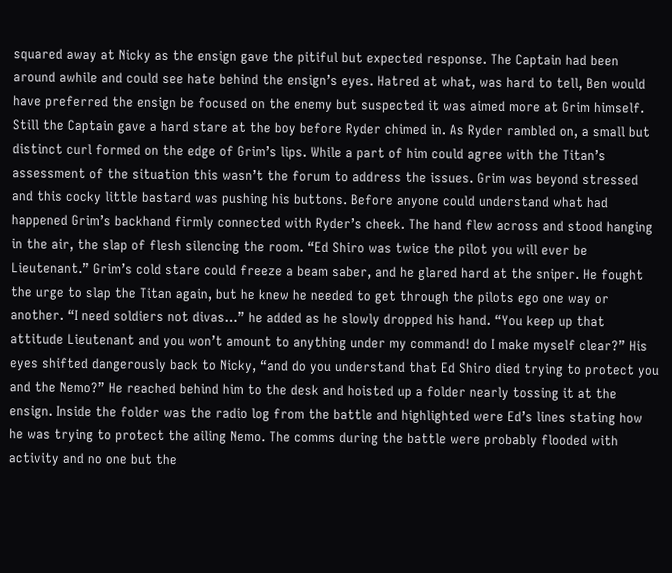squared away at Nicky as the ensign gave the pitiful but expected response. The Captain had been around awhile and could see hate behind the ensign’s eyes. Hatred at what, was hard to tell, Ben would have preferred the ensign be focused on the enemy but suspected it was aimed more at Grim himself. Still the Captain gave a hard stare at the boy before Ryder chimed in. As Ryder rambled on, a small but distinct curl formed on the edge of Grim’s lips. While a part of him could agree with the Titan’s assessment of the situation this wasn’t the forum to address the issues. Grim was beyond stressed and this cocky little bastard was pushing his buttons. Before anyone could understand what had happened Grim’s backhand firmly connected with Ryder’s cheek. The hand flew across and stood hanging in the air, the slap of flesh silencing the room. “Ed Shiro was twice the pilot you will ever be Lieutenant.” Grim’s cold stare could freeze a beam saber, and he glared hard at the sniper. He fought the urge to slap the Titan again, but he knew he needed to get through the pilots ego one way or another. “I need soldiers not divas…” he added as he slowly dropped his hand. “You keep up that attitude Lieutenant and you won’t amount to anything under my command! do I make myself clear?” His eyes shifted dangerously back to Nicky, “and do you understand that Ed Shiro died trying to protect you and the Nemo?” He reached behind him to the desk and hoisted up a folder nearly tossing it at the ensign. Inside the folder was the radio log from the battle and highlighted were Ed’s lines stating how he was trying to protect the ailing Nemo. The comms during the battle were probably flooded with activity and no one but the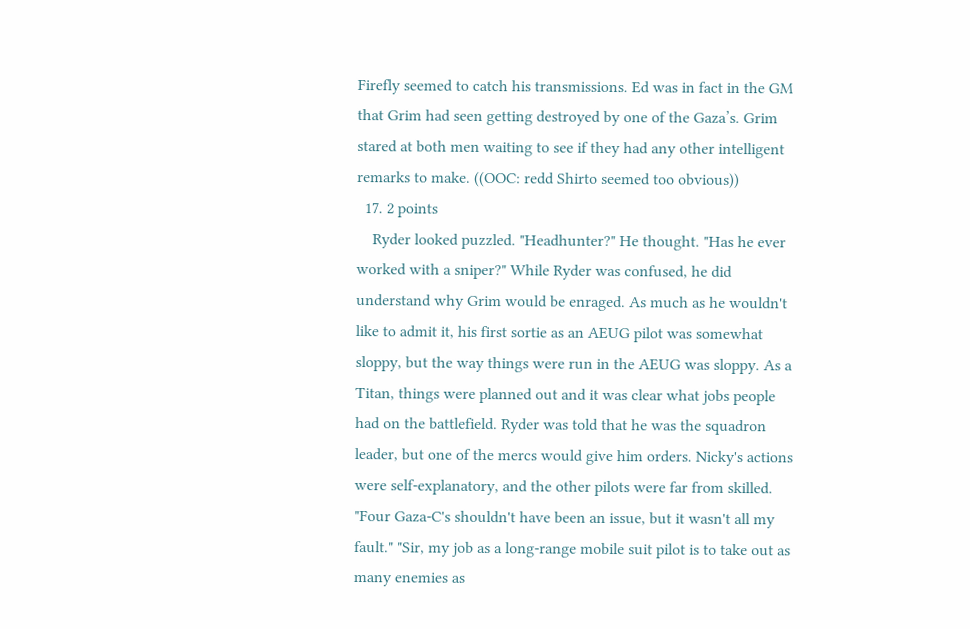Firefly seemed to catch his transmissions. Ed was in fact in the GM that Grim had seen getting destroyed by one of the Gaza’s. Grim stared at both men waiting to see if they had any other intelligent remarks to make. ((OOC: redd Shirto seemed too obvious))
  17. 2 points
    Ryder looked puzzled. "Headhunter?" He thought. "Has he ever worked with a sniper?" While Ryder was confused, he did understand why Grim would be enraged. As much as he wouldn't like to admit it, his first sortie as an AEUG pilot was somewhat sloppy, but the way things were run in the AEUG was sloppy. As a Titan, things were planned out and it was clear what jobs people had on the battlefield. Ryder was told that he was the squadron leader, but one of the mercs would give him orders. Nicky's actions were self-explanatory, and the other pilots were far from skilled. "Four Gaza-C's shouldn't have been an issue, but it wasn't all my fault." "Sir, my job as a long-range mobile suit pilot is to take out as many enemies as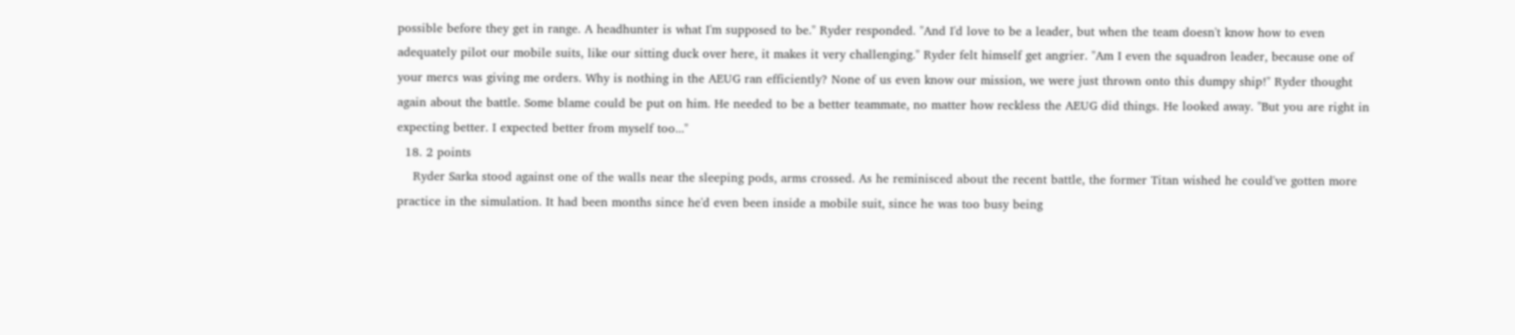possible before they get in range. A headhunter is what I'm supposed to be." Ryder responded. "And I'd love to be a leader, but when the team doesn't know how to even adequately pilot our mobile suits, like our sitting duck over here, it makes it very challenging." Ryder felt himself get angrier. "Am I even the squadron leader, because one of your mercs was giving me orders. Why is nothing in the AEUG ran efficiently? None of us even know our mission, we were just thrown onto this dumpy ship!" Ryder thought again about the battle. Some blame could be put on him. He needed to be a better teammate, no matter how reckless the AEUG did things. He looked away. "But you are right in expecting better. I expected better from myself too..."
  18. 2 points
    Ryder Sarka stood against one of the walls near the sleeping pods, arms crossed. As he reminisced about the recent battle, the former Titan wished he could've gotten more practice in the simulation. It had been months since he'd even been inside a mobile suit, since he was too busy being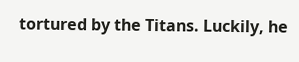tortured by the Titans. Luckily, he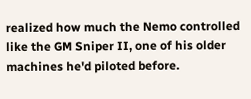realized how much the Nemo controlled like the GM Sniper II, one of his older machines he'd piloted before.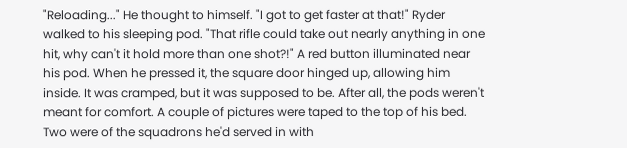"Reloading..." He thought to himself. "I got to get faster at that!" Ryder walked to his sleeping pod. "That rifle could take out nearly anything in one hit, why can't it hold more than one shot?!" A red button illuminated near his pod. When he pressed it, the square door hinged up, allowing him inside. It was cramped, but it was supposed to be. After all, the pods weren't meant for comfort. A couple of pictures were taped to the top of his bed. Two were of the squadrons he'd served in with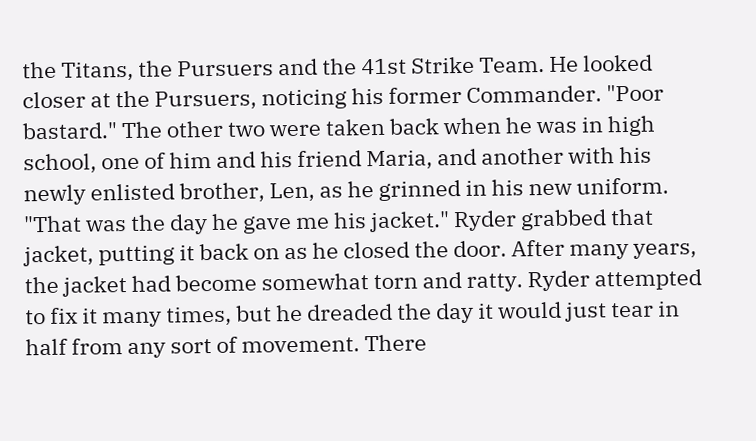the Titans, the Pursuers and the 41st Strike Team. He looked closer at the Pursuers, noticing his former Commander. "Poor bastard." The other two were taken back when he was in high school, one of him and his friend Maria, and another with his newly enlisted brother, Len, as he grinned in his new uniform. "That was the day he gave me his jacket." Ryder grabbed that jacket, putting it back on as he closed the door. After many years, the jacket had become somewhat torn and ratty. Ryder attempted to fix it many times, but he dreaded the day it would just tear in half from any sort of movement. There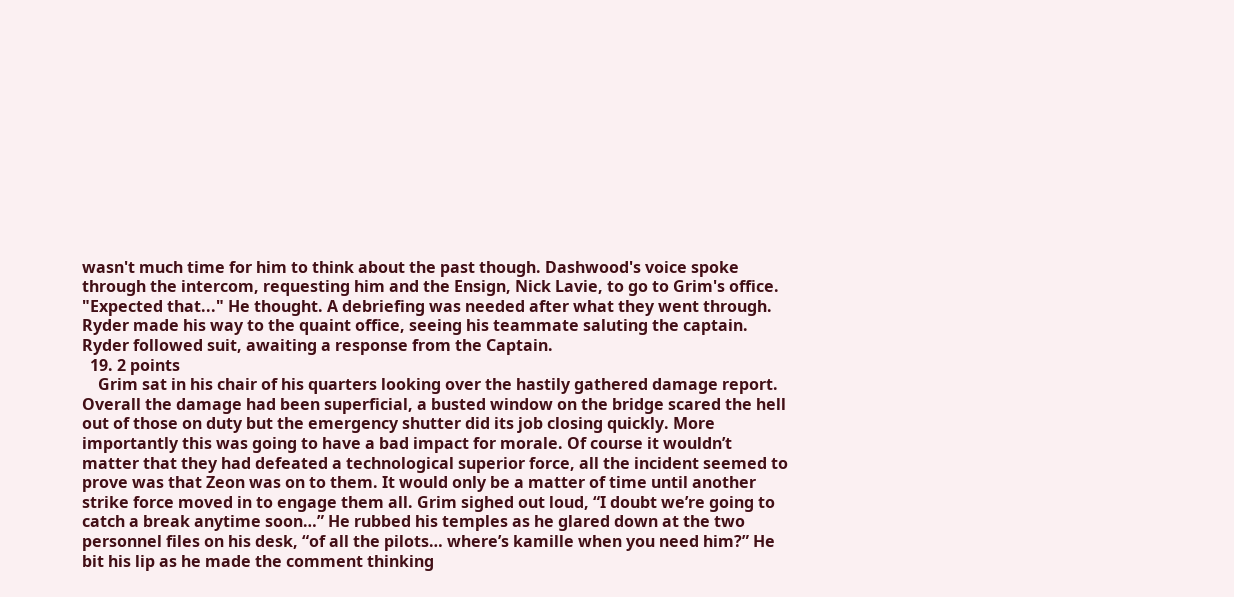wasn't much time for him to think about the past though. Dashwood's voice spoke through the intercom, requesting him and the Ensign, Nick Lavie, to go to Grim's office. "Expected that..." He thought. A debriefing was needed after what they went through. Ryder made his way to the quaint office, seeing his teammate saluting the captain. Ryder followed suit, awaiting a response from the Captain.
  19. 2 points
    Grim sat in his chair of his quarters looking over the hastily gathered damage report. Overall the damage had been superficial, a busted window on the bridge scared the hell out of those on duty but the emergency shutter did its job closing quickly. More importantly this was going to have a bad impact for morale. Of course it wouldn’t matter that they had defeated a technological superior force, all the incident seemed to prove was that Zeon was on to them. It would only be a matter of time until another strike force moved in to engage them all. Grim sighed out loud, “I doubt we’re going to catch a break anytime soon…” He rubbed his temples as he glared down at the two personnel files on his desk, “of all the pilots… where’s kamille when you need him?” He bit his lip as he made the comment thinking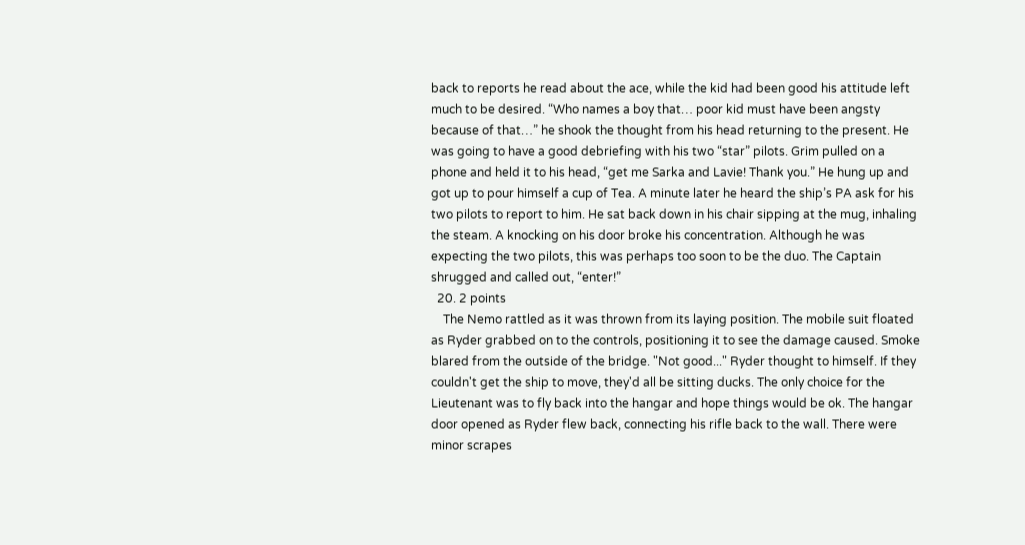back to reports he read about the ace, while the kid had been good his attitude left much to be desired. “Who names a boy that… poor kid must have been angsty because of that…” he shook the thought from his head returning to the present. He was going to have a good debriefing with his two “star” pilots. Grim pulled on a phone and held it to his head, “get me Sarka and Lavie! Thank you.” He hung up and got up to pour himself a cup of Tea. A minute later he heard the ship’s PA ask for his two pilots to report to him. He sat back down in his chair sipping at the mug, inhaling the steam. A knocking on his door broke his concentration. Although he was expecting the two pilots, this was perhaps too soon to be the duo. The Captain shrugged and called out, “enter!”
  20. 2 points
    The Nemo rattled as it was thrown from its laying position. The mobile suit floated as Ryder grabbed on to the controls, positioning it to see the damage caused. Smoke blared from the outside of the bridge. "Not good..." Ryder thought to himself. If they couldn't get the ship to move, they'd all be sitting ducks. The only choice for the Lieutenant was to fly back into the hangar and hope things would be ok. The hangar door opened as Ryder flew back, connecting his rifle back to the wall. There were minor scrapes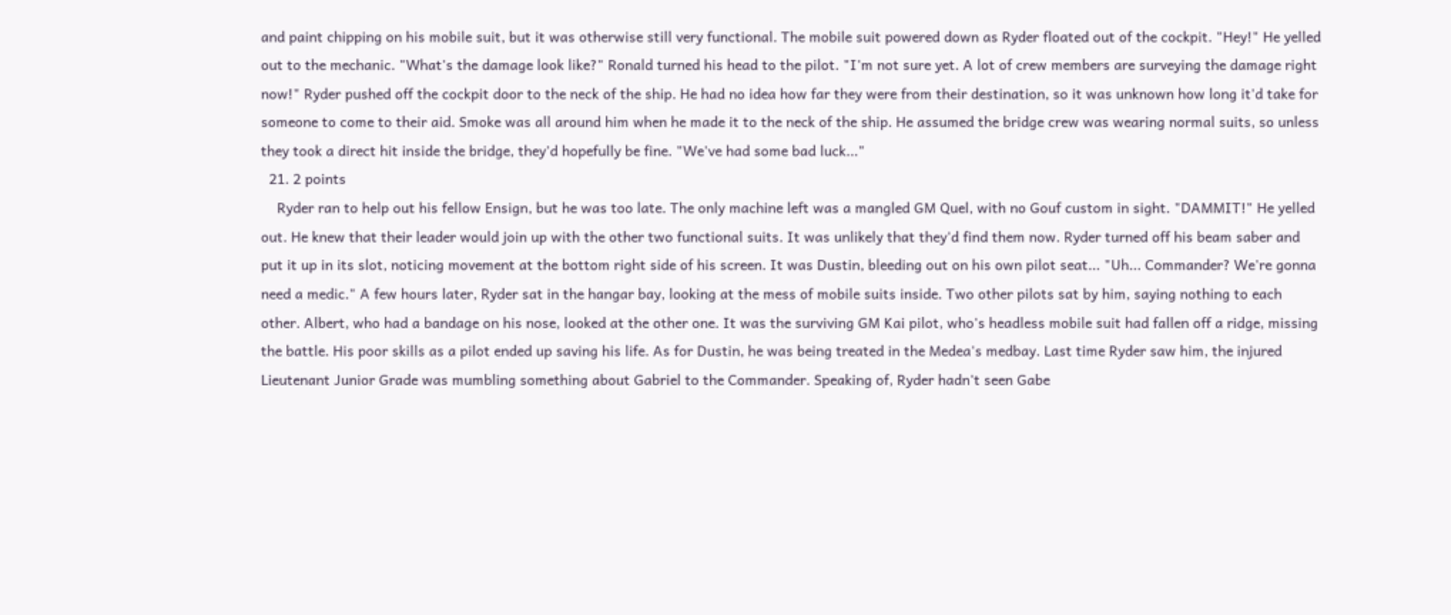and paint chipping on his mobile suit, but it was otherwise still very functional. The mobile suit powered down as Ryder floated out of the cockpit. "Hey!" He yelled out to the mechanic. "What's the damage look like?" Ronald turned his head to the pilot. "I'm not sure yet. A lot of crew members are surveying the damage right now!" Ryder pushed off the cockpit door to the neck of the ship. He had no idea how far they were from their destination, so it was unknown how long it'd take for someone to come to their aid. Smoke was all around him when he made it to the neck of the ship. He assumed the bridge crew was wearing normal suits, so unless they took a direct hit inside the bridge, they'd hopefully be fine. "We've had some bad luck..."
  21. 2 points
    Ryder ran to help out his fellow Ensign, but he was too late. The only machine left was a mangled GM Quel, with no Gouf custom in sight. "DAMMIT!" He yelled out. He knew that their leader would join up with the other two functional suits. It was unlikely that they'd find them now. Ryder turned off his beam saber and put it up in its slot, noticing movement at the bottom right side of his screen. It was Dustin, bleeding out on his own pilot seat... "Uh... Commander? We're gonna need a medic." A few hours later, Ryder sat in the hangar bay, looking at the mess of mobile suits inside. Two other pilots sat by him, saying nothing to each other. Albert, who had a bandage on his nose, looked at the other one. It was the surviving GM Kai pilot, who's headless mobile suit had fallen off a ridge, missing the battle. His poor skills as a pilot ended up saving his life. As for Dustin, he was being treated in the Medea's medbay. Last time Ryder saw him, the injured Lieutenant Junior Grade was mumbling something about Gabriel to the Commander. Speaking of, Ryder hadn't seen Gabe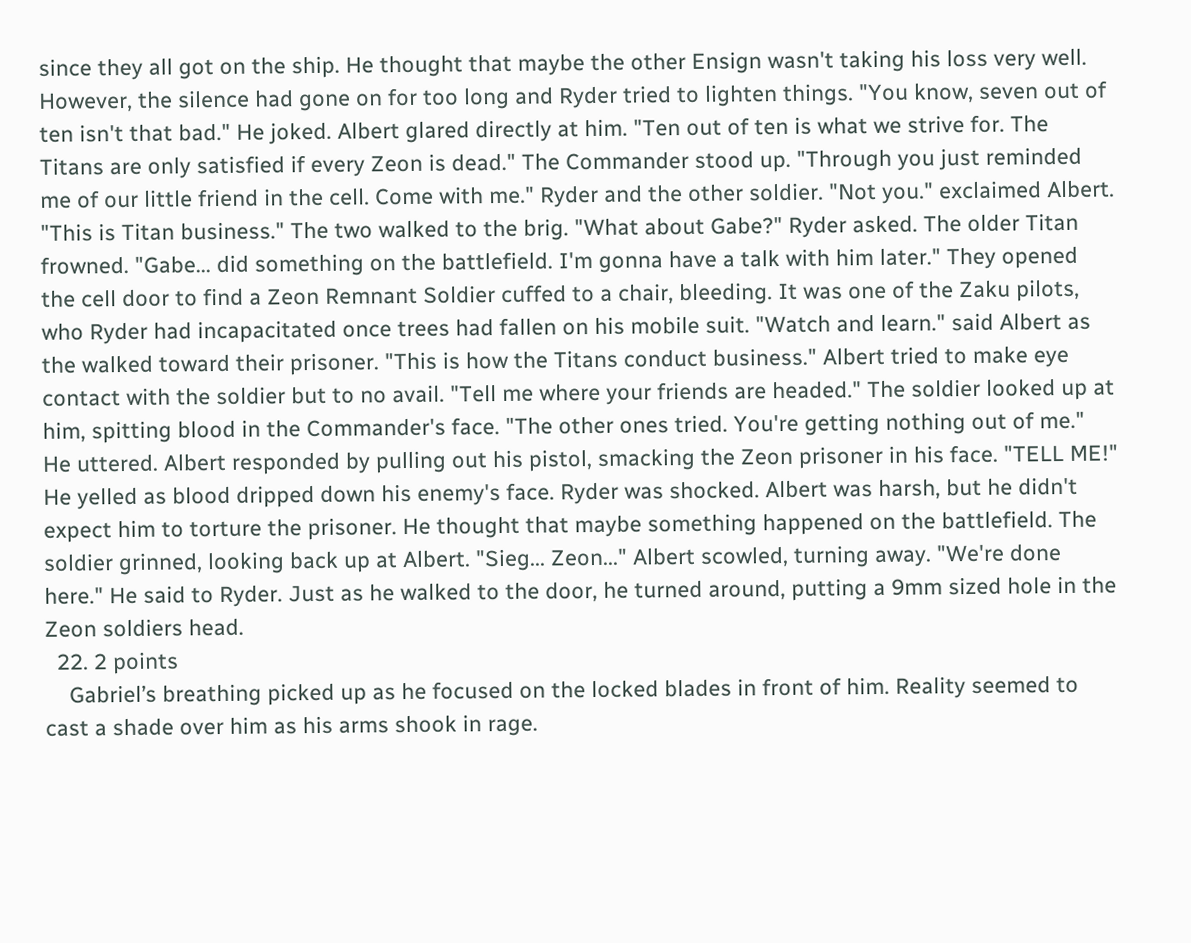since they all got on the ship. He thought that maybe the other Ensign wasn't taking his loss very well. However, the silence had gone on for too long and Ryder tried to lighten things. "You know, seven out of ten isn't that bad." He joked. Albert glared directly at him. "Ten out of ten is what we strive for. The Titans are only satisfied if every Zeon is dead." The Commander stood up. "Through you just reminded me of our little friend in the cell. Come with me." Ryder and the other soldier. "Not you." exclaimed Albert. "This is Titan business." The two walked to the brig. "What about Gabe?" Ryder asked. The older Titan frowned. "Gabe... did something on the battlefield. I'm gonna have a talk with him later." They opened the cell door to find a Zeon Remnant Soldier cuffed to a chair, bleeding. It was one of the Zaku pilots, who Ryder had incapacitated once trees had fallen on his mobile suit. "Watch and learn." said Albert as the walked toward their prisoner. "This is how the Titans conduct business." Albert tried to make eye contact with the soldier but to no avail. "Tell me where your friends are headed." The soldier looked up at him, spitting blood in the Commander's face. "The other ones tried. You're getting nothing out of me." He uttered. Albert responded by pulling out his pistol, smacking the Zeon prisoner in his face. "TELL ME!" He yelled as blood dripped down his enemy's face. Ryder was shocked. Albert was harsh, but he didn't expect him to torture the prisoner. He thought that maybe something happened on the battlefield. The soldier grinned, looking back up at Albert. "Sieg... Zeon..." Albert scowled, turning away. "We're done here." He said to Ryder. Just as he walked to the door, he turned around, putting a 9mm sized hole in the Zeon soldiers head.
  22. 2 points
    Gabriel’s breathing picked up as he focused on the locked blades in front of him. Reality seemed to cast a shade over him as his arms shook in rage.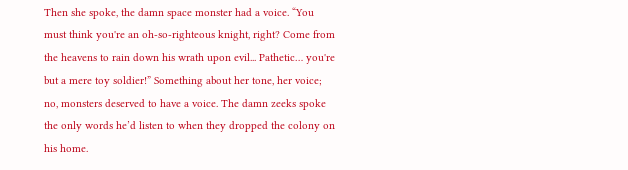Then she spoke, the damn space monster had a voice. “You must think you're an oh-so-righteous knight, right? Come from the heavens to rain down his wrath upon evil... Pathetic… you're but a mere toy soldier!” Something about her tone, her voice; no, monsters deserved to have a voice. The damn zeeks spoke the only words he’d listen to when they dropped the colony on his home.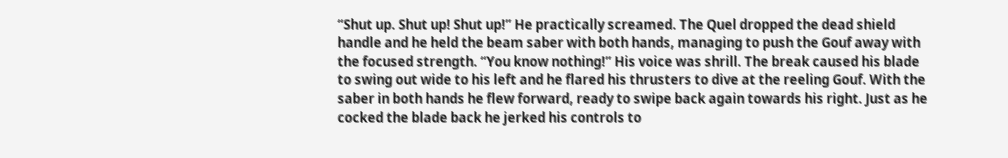“Shut up. Shut up! Shut up!” He practically screamed. The Quel dropped the dead shield handle and he held the beam saber with both hands, managing to push the Gouf away with the focused strength. “You know nothing!” His voice was shrill. The break caused his blade to swing out wide to his left and he flared his thrusters to dive at the reeling Gouf. With the saber in both hands he flew forward, ready to swipe back again towards his right. Just as he cocked the blade back he jerked his controls to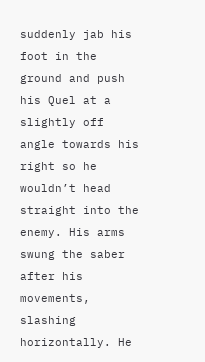suddenly jab his foot in the ground and push his Quel at a slightly off angle towards his right so he wouldn’t head straight into the enemy. His arms swung the saber after his movements, slashing horizontally. He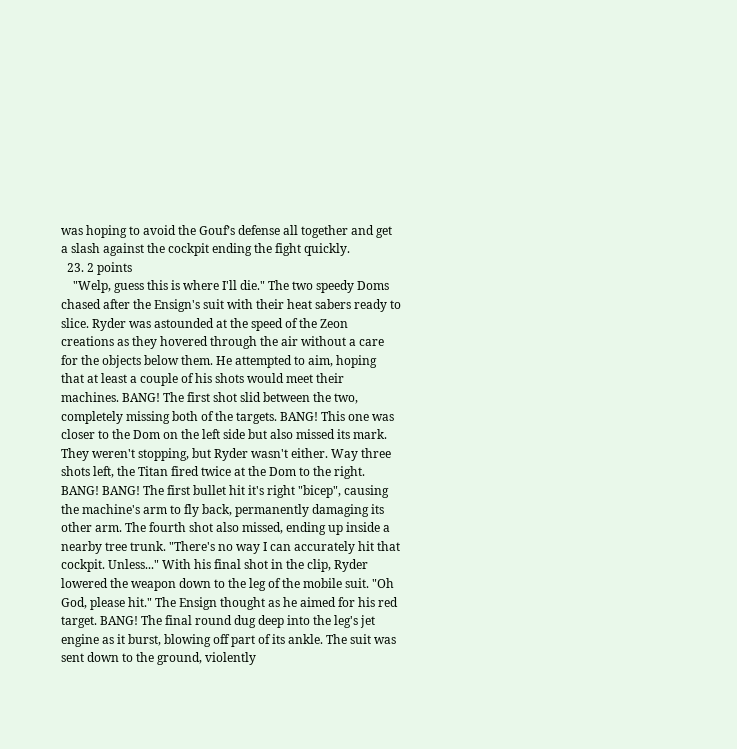was hoping to avoid the Gouf’s defense all together and get a slash against the cockpit ending the fight quickly.
  23. 2 points
    "Welp, guess this is where I'll die." The two speedy Doms chased after the Ensign's suit with their heat sabers ready to slice. Ryder was astounded at the speed of the Zeon creations as they hovered through the air without a care for the objects below them. He attempted to aim, hoping that at least a couple of his shots would meet their machines. BANG! The first shot slid between the two, completely missing both of the targets. BANG! This one was closer to the Dom on the left side but also missed its mark. They weren't stopping, but Ryder wasn't either. Way three shots left, the Titan fired twice at the Dom to the right. BANG! BANG! The first bullet hit it's right "bicep", causing the machine's arm to fly back, permanently damaging its other arm. The fourth shot also missed, ending up inside a nearby tree trunk. "There's no way I can accurately hit that cockpit. Unless..." With his final shot in the clip, Ryder lowered the weapon down to the leg of the mobile suit. "Oh God, please hit." The Ensign thought as he aimed for his red target. BANG! The final round dug deep into the leg's jet engine as it burst, blowing off part of its ankle. The suit was sent down to the ground, violently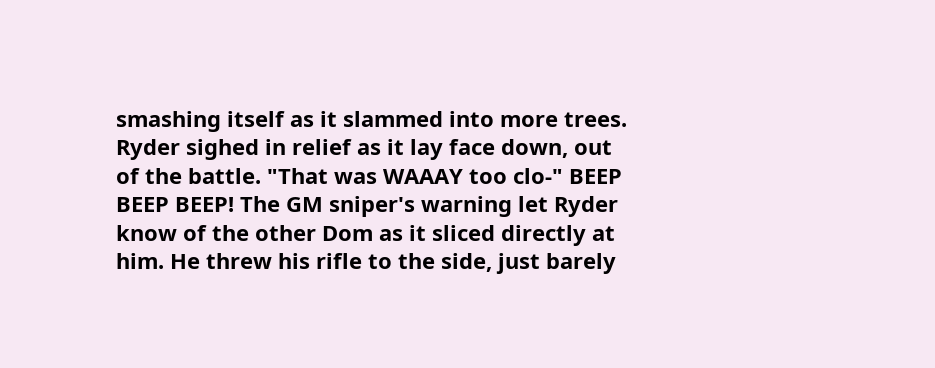smashing itself as it slammed into more trees. Ryder sighed in relief as it lay face down, out of the battle. "That was WAAAY too clo-" BEEP BEEP BEEP! The GM sniper's warning let Ryder know of the other Dom as it sliced directly at him. He threw his rifle to the side, just barely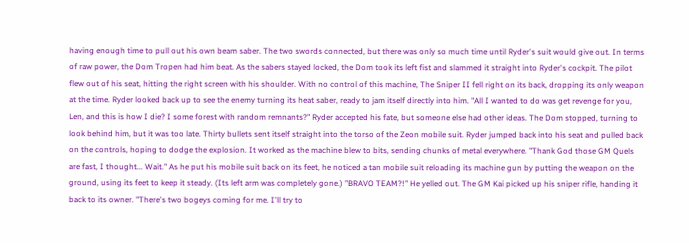having enough time to pull out his own beam saber. The two swords connected, but there was only so much time until Ryder's suit would give out. In terms of raw power, the Dom Tropen had him beat. As the sabers stayed locked, the Dom took its left fist and slammed it straight into Ryder's cockpit. The pilot flew out of his seat, hitting the right screen with his shoulder. With no control of this machine, The Sniper II fell right on its back, dropping its only weapon at the time. Ryder looked back up to see the enemy turning its heat saber, ready to jam itself directly into him. "All I wanted to do was get revenge for you, Len, and this is how I die? I some forest with random remnants?" Ryder accepted his fate, but someone else had other ideas. The Dom stopped, turning to look behind him, but it was too late. Thirty bullets sent itself straight into the torso of the Zeon mobile suit. Ryder jumped back into his seat and pulled back on the controls, hoping to dodge the explosion. It worked as the machine blew to bits, sending chunks of metal everywhere. "Thank God those GM Quels are fast, I thought... Wait." As he put his mobile suit back on its feet, he noticed a tan mobile suit reloading its machine gun by putting the weapon on the ground, using its feet to keep it steady. (Its left arm was completely gone.) "BRAVO TEAM?!" He yelled out. The GM Kai picked up his sniper rifle, handing it back to its owner. "There's two bogeys coming for me. I'll try to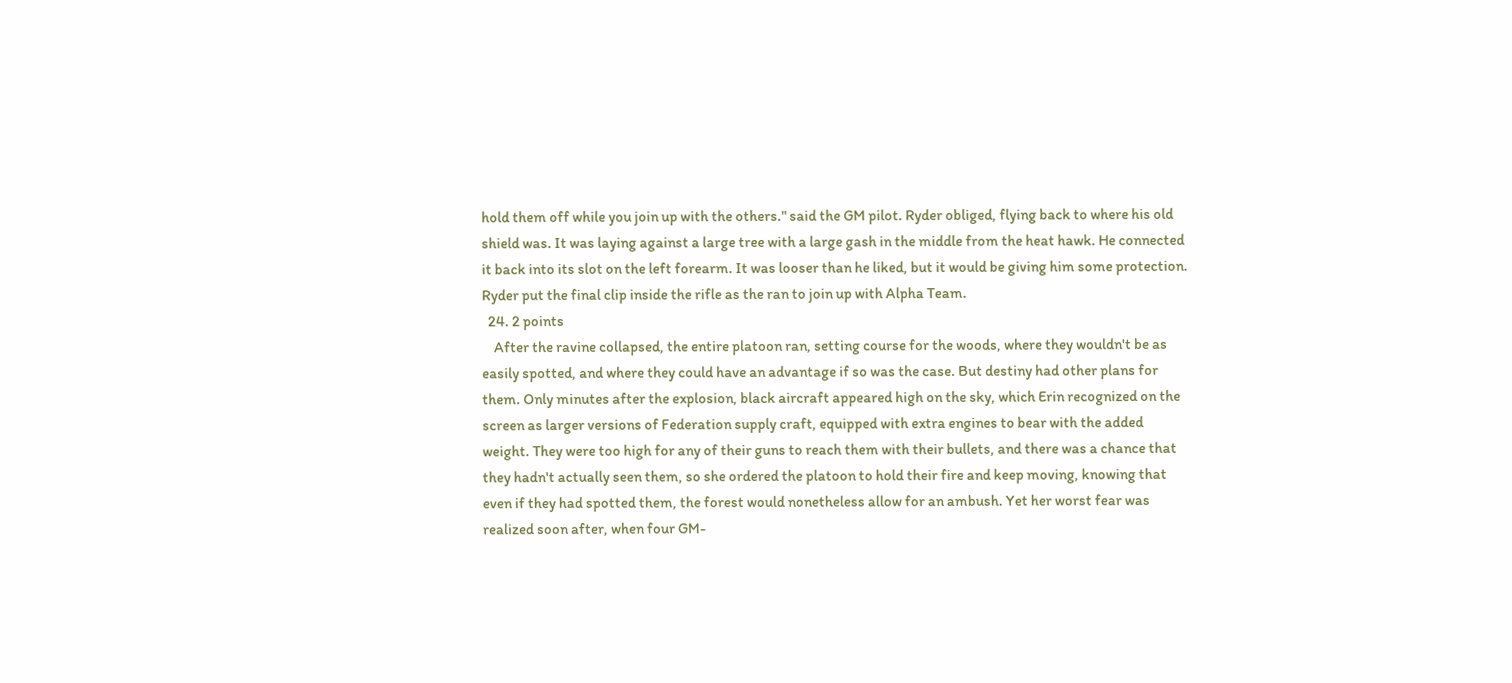hold them off while you join up with the others." said the GM pilot. Ryder obliged, flying back to where his old shield was. It was laying against a large tree with a large gash in the middle from the heat hawk. He connected it back into its slot on the left forearm. It was looser than he liked, but it would be giving him some protection. Ryder put the final clip inside the rifle as the ran to join up with Alpha Team.
  24. 2 points
    After the ravine collapsed, the entire platoon ran, setting course for the woods, where they wouldn't be as easily spotted, and where they could have an advantage if so was the case. But destiny had other plans for them. Only minutes after the explosion, black aircraft appeared high on the sky, which Erin recognized on the screen as larger versions of Federation supply craft, equipped with extra engines to bear with the added weight. They were too high for any of their guns to reach them with their bullets, and there was a chance that they hadn't actually seen them, so she ordered the platoon to hold their fire and keep moving, knowing that even if they had spotted them, the forest would nonetheless allow for an ambush. Yet her worst fear was realized soon after, when four GM-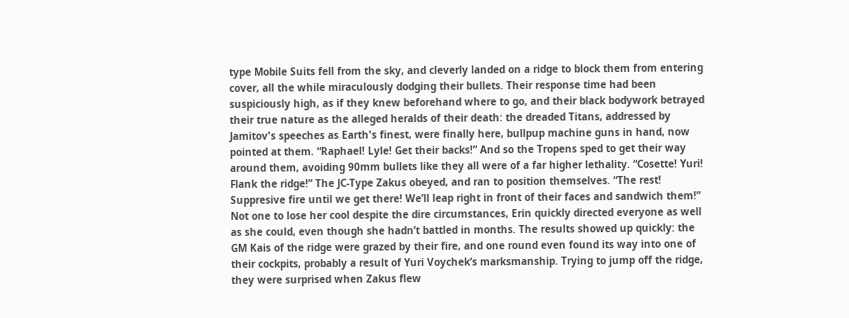type Mobile Suits fell from the sky, and cleverly landed on a ridge to block them from entering cover, all the while miraculously dodging their bullets. Their response time had been suspiciously high, as if they knew beforehand where to go, and their black bodywork betrayed their true nature as the alleged heralds of their death: the dreaded Titans, addressed by Jamitov's speeches as Earth's finest, were finally here, bullpup machine guns in hand, now pointed at them. “Raphael! Lyle! Get their backs!” And so the Tropens sped to get their way around them, avoiding 90mm bullets like they all were of a far higher lethality. “Cosette! Yuri! Flank the ridge!” The JC-Type Zakus obeyed, and ran to position themselves. “The rest! Suppresive fire until we get there! We’ll leap right in front of their faces and sandwich them!” Not one to lose her cool despite the dire circumstances, Erin quickly directed everyone as well as she could, even though she hadn’t battled in months. The results showed up quickly: the GM Kais of the ridge were grazed by their fire, and one round even found its way into one of their cockpits, probably a result of Yuri Voychek’s marksmanship. Trying to jump off the ridge, they were surprised when Zakus flew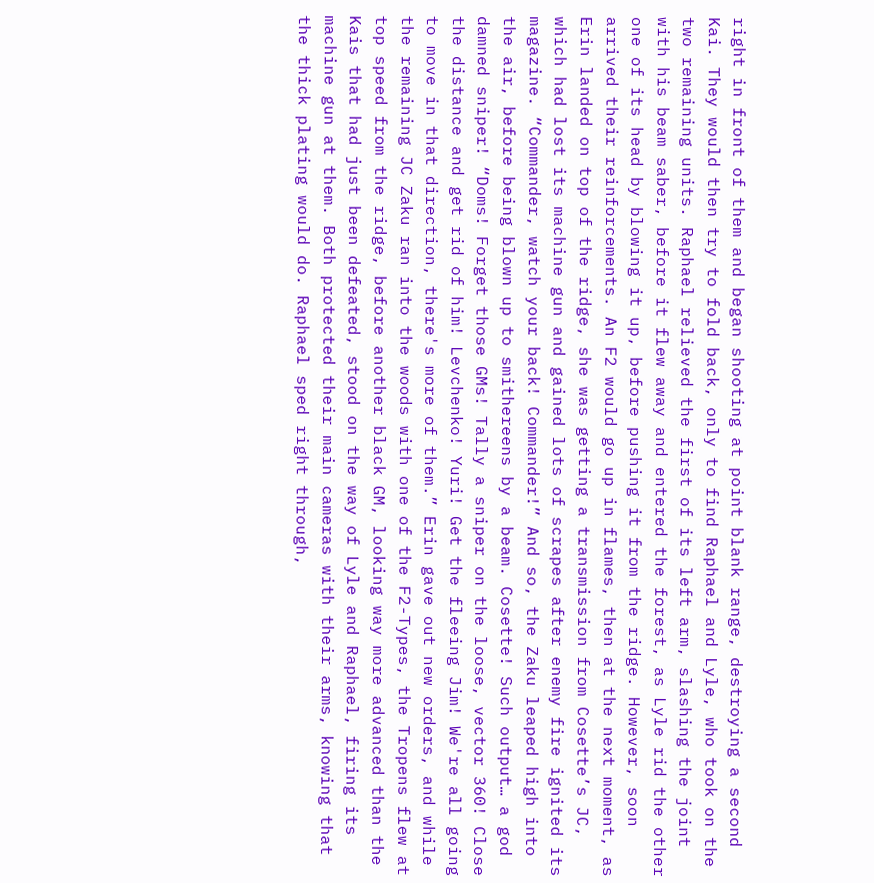right in front of them and began shooting at point blank range, destroying a second Kai. They would then try to fold back, only to find Raphael and Lyle, who took on the two remaining units. Raphael relieved the first of its left arm, slashing the joint with his beam saber, before it flew away and entered the forest, as Lyle rid the other one of its head by blowing it up, before pushing it from the ridge. However, soon arrived their reinforcements. An F2 would go up in flames, then at the next moment, as Erin landed on top of the ridge, she was getting a transmission from Cosette’s JC, which had lost its machine gun and gained lots of scrapes after enemy fire ignited its magazine. “Commander, watch your back! Commander!” And so, the Zaku leaped high into the air, before being blown up to smithereens by a beam. Cosette! Such output… a god damned sniper! “Doms! Forget those GMs! Tally a sniper on the loose, vector 360! Close the distance and get rid of him! Levchenko! Yuri! Get the fleeing Jim! We're all going to move in that direction, there's more of them.” Erin gave out new orders, and while the remaining JC Zaku ran into the woods with one of the F2-Types, the Tropens flew at top speed from the ridge, before another black GM, looking way more advanced than the Kais that had just been defeated, stood on the way of Lyle and Raphael, firing its machine gun at them. Both protected their main cameras with their arms, knowing that the thick plating would do. Raphael sped right through,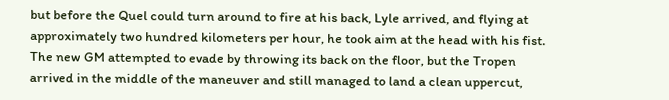but before the Quel could turn around to fire at his back, Lyle arrived, and flying at approximately two hundred kilometers per hour, he took aim at the head with his fist. The new GM attempted to evade by throwing its back on the floor, but the Tropen arrived in the middle of the maneuver and still managed to land a clean uppercut,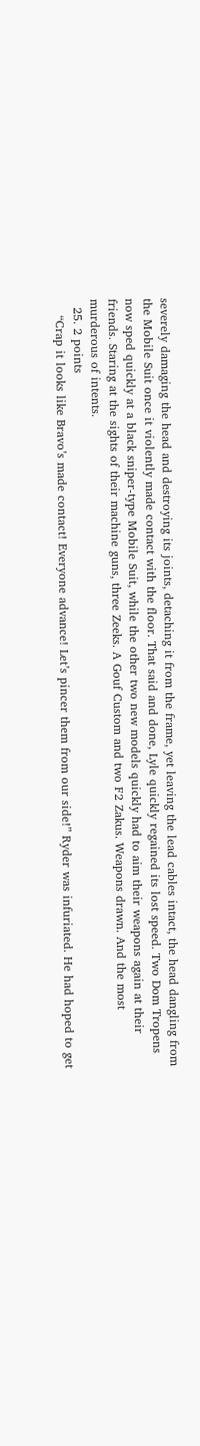severely damaging the head and destroying its joints, detaching it from the frame, yet leaving the lead cables intact, the head dangling from the Mobile Suit once it violently made contact with the floor. That said and done, Lyle quickly regained its lost speed. Two Dom Tropens now sped quickly at a black sniper-type Mobile Suit, while the other two new models quickly had to aim their weapons again at their friends. Staring at the sights of their machine guns, three Zeeks. A Gouf Custom and two F2 Zakus. Weapons drawn. And the most murderous of intents.
  25. 2 points
    “Crap it looks like Bravo’s made contact! Everyone advance! Let’s pincer them from our side!” Ryder was infuriated. He had hoped to get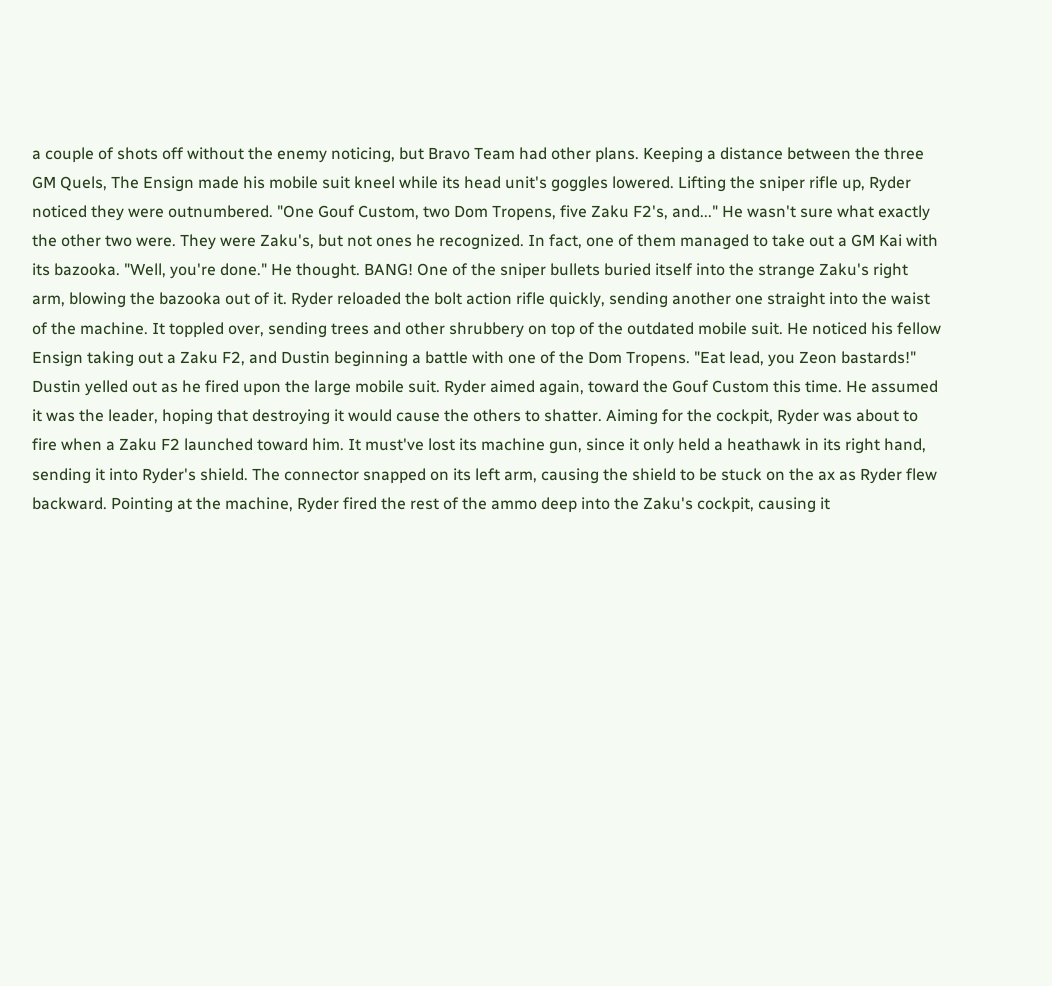a couple of shots off without the enemy noticing, but Bravo Team had other plans. Keeping a distance between the three GM Quels, The Ensign made his mobile suit kneel while its head unit's goggles lowered. Lifting the sniper rifle up, Ryder noticed they were outnumbered. "One Gouf Custom, two Dom Tropens, five Zaku F2's, and..." He wasn't sure what exactly the other two were. They were Zaku's, but not ones he recognized. In fact, one of them managed to take out a GM Kai with its bazooka. "Well, you're done." He thought. BANG! One of the sniper bullets buried itself into the strange Zaku's right arm, blowing the bazooka out of it. Ryder reloaded the bolt action rifle quickly, sending another one straight into the waist of the machine. It toppled over, sending trees and other shrubbery on top of the outdated mobile suit. He noticed his fellow Ensign taking out a Zaku F2, and Dustin beginning a battle with one of the Dom Tropens. "Eat lead, you Zeon bastards!" Dustin yelled out as he fired upon the large mobile suit. Ryder aimed again, toward the Gouf Custom this time. He assumed it was the leader, hoping that destroying it would cause the others to shatter. Aiming for the cockpit, Ryder was about to fire when a Zaku F2 launched toward him. It must've lost its machine gun, since it only held a heathawk in its right hand, sending it into Ryder's shield. The connector snapped on its left arm, causing the shield to be stuck on the ax as Ryder flew backward. Pointing at the machine, Ryder fired the rest of the ammo deep into the Zaku's cockpit, causing it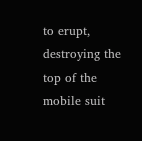to erupt, destroying the top of the mobile suit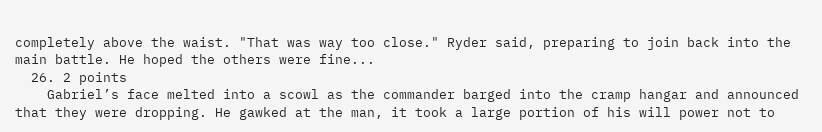completely above the waist. "That was way too close." Ryder said, preparing to join back into the main battle. He hoped the others were fine...
  26. 2 points
    Gabriel’s face melted into a scowl as the commander barged into the cramp hangar and announced that they were dropping. He gawked at the man, it took a large portion of his will power not to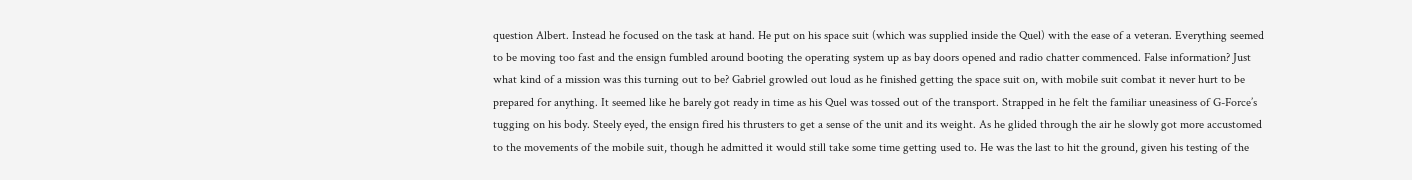question Albert. Instead he focused on the task at hand. He put on his space suit (which was supplied inside the Quel) with the ease of a veteran. Everything seemed to be moving too fast and the ensign fumbled around booting the operating system up as bay doors opened and radio chatter commenced. False information? Just what kind of a mission was this turning out to be? Gabriel growled out loud as he finished getting the space suit on, with mobile suit combat it never hurt to be prepared for anything. It seemed like he barely got ready in time as his Quel was tossed out of the transport. Strapped in he felt the familiar uneasiness of G-Force’s tugging on his body. Steely eyed, the ensign fired his thrusters to get a sense of the unit and its weight. As he glided through the air he slowly got more accustomed to the movements of the mobile suit, though he admitted it would still take some time getting used to. He was the last to hit the ground, given his testing of the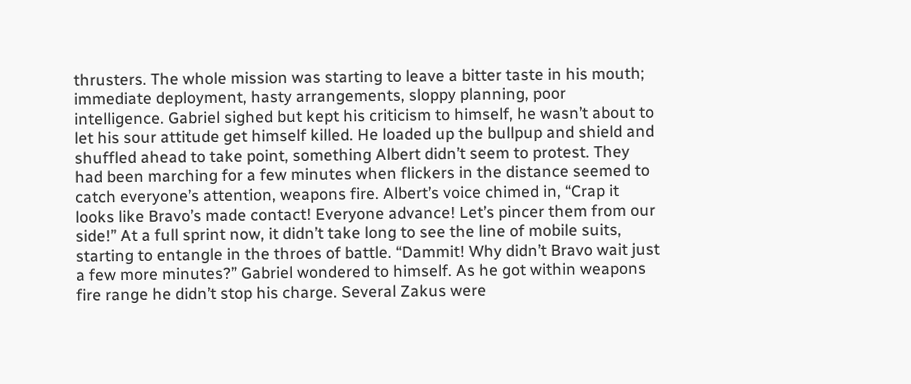thrusters. The whole mission was starting to leave a bitter taste in his mouth; immediate deployment, hasty arrangements, sloppy planning, poor intelligence. Gabriel sighed but kept his criticism to himself, he wasn’t about to let his sour attitude get himself killed. He loaded up the bullpup and shield and shuffled ahead to take point, something Albert didn’t seem to protest. They had been marching for a few minutes when flickers in the distance seemed to catch everyone’s attention, weapons fire. Albert’s voice chimed in, “Crap it looks like Bravo’s made contact! Everyone advance! Let’s pincer them from our side!” At a full sprint now, it didn’t take long to see the line of mobile suits, starting to entangle in the throes of battle. “Dammit! Why didn’t Bravo wait just a few more minutes?” Gabriel wondered to himself. As he got within weapons fire range he didn’t stop his charge. Several Zakus were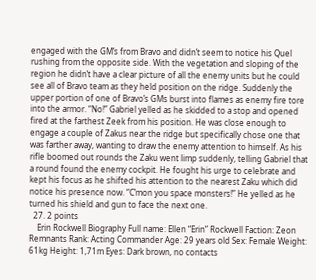engaged with the GM’s from Bravo and didn’t seem to notice his Quel rushing from the opposite side. With the vegetation and sloping of the region he didn’t have a clear picture of all the enemy units but he could see all of Bravo team as they held position on the ridge. Suddenly the upper portion of one of Bravo’s GMs burst into flames as enemy fire tore into the armor. “No!” Gabriel yelled as he skidded to a stop and opened fired at the farthest Zeek from his position. He was close enough to engage a couple of Zakus near the ridge but specifically chose one that was farther away, wanting to draw the enemy attention to himself. As his rifle boomed out rounds the Zaku went limp suddenly, telling Gabriel that a round found the enemy cockpit. He fought his urge to celebrate and kept his focus as he shifted his attention to the nearest Zaku which did notice his presence now. “C’mon you space monsters!” He yelled as he turned his shield and gun to face the next one.
  27. 2 points
    Erin Rockwell Biography Full name: Ellen “Erin” Rockwell Faction: Zeon Remnants Rank: Acting Commander Age: 29 years old Sex: Female Weight: 61kg Height: 1,71m Eyes: Dark brown, no contacts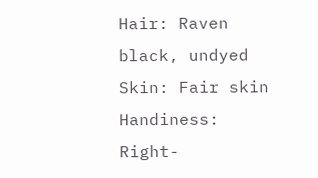Hair: Raven black, undyed Skin: Fair skin Handiness: Right-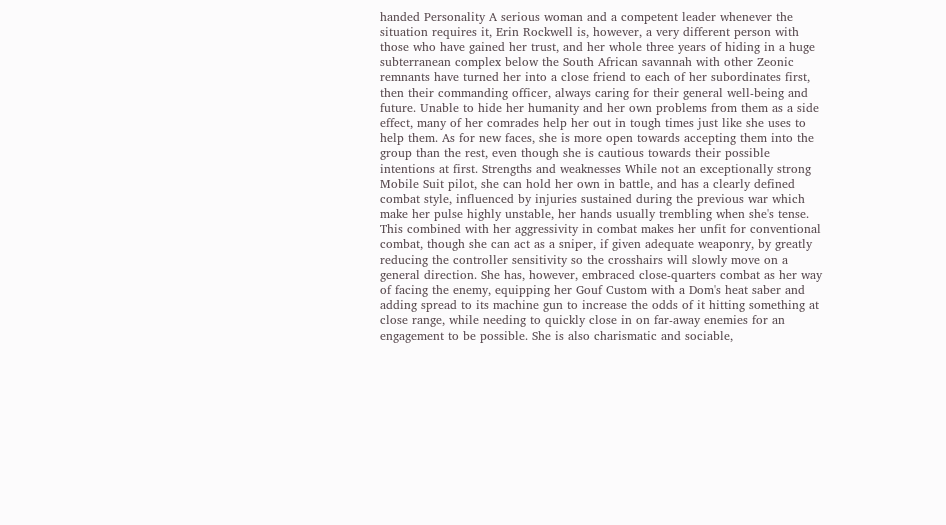handed Personality A serious woman and a competent leader whenever the situation requires it, Erin Rockwell is, however, a very different person with those who have gained her trust, and her whole three years of hiding in a huge subterranean complex below the South African savannah with other Zeonic remnants have turned her into a close friend to each of her subordinates first, then their commanding officer, always caring for their general well-being and future. Unable to hide her humanity and her own problems from them as a side effect, many of her comrades help her out in tough times just like she uses to help them. As for new faces, she is more open towards accepting them into the group than the rest, even though she is cautious towards their possible intentions at first. Strengths and weaknesses While not an exceptionally strong Mobile Suit pilot, she can hold her own in battle, and has a clearly defined combat style, influenced by injuries sustained during the previous war which make her pulse highly unstable, her hands usually trembling when she's tense. This combined with her aggressivity in combat makes her unfit for conventional combat, though she can act as a sniper, if given adequate weaponry, by greatly reducing the controller sensitivity so the crosshairs will slowly move on a general direction. She has, however, embraced close-quarters combat as her way of facing the enemy, equipping her Gouf Custom with a Dom's heat saber and adding spread to its machine gun to increase the odds of it hitting something at close range, while needing to quickly close in on far-away enemies for an engagement to be possible. She is also charismatic and sociable,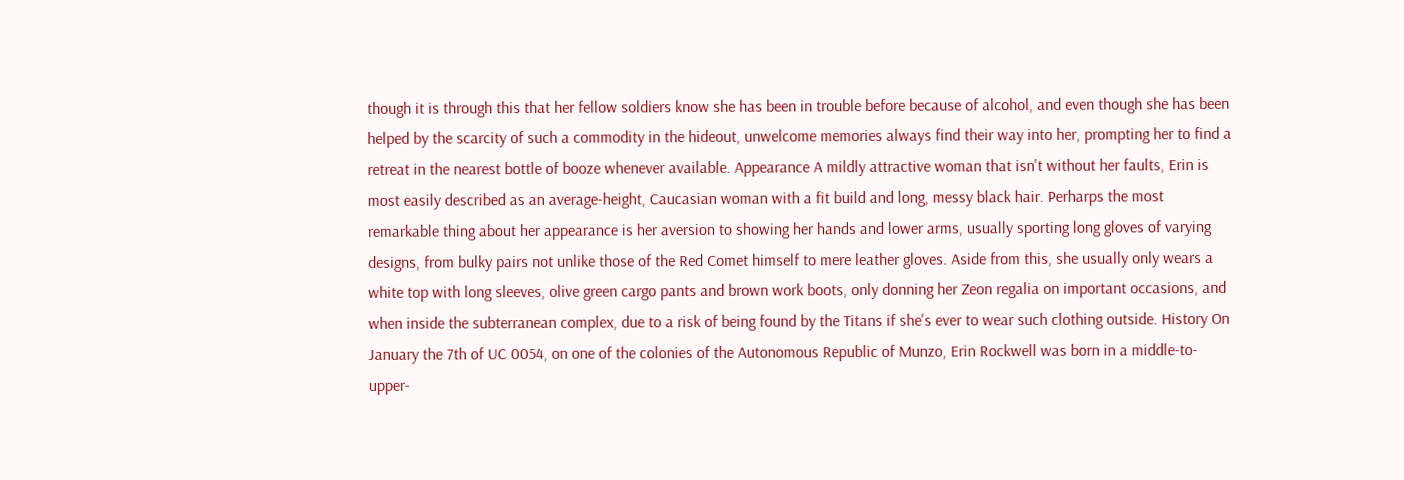though it is through this that her fellow soldiers know she has been in trouble before because of alcohol, and even though she has been helped by the scarcity of such a commodity in the hideout, unwelcome memories always find their way into her, prompting her to find a retreat in the nearest bottle of booze whenever available. Appearance A mildly attractive woman that isn't without her faults, Erin is most easily described as an average-height, Caucasian woman with a fit build and long, messy black hair. Perharps the most remarkable thing about her appearance is her aversion to showing her hands and lower arms, usually sporting long gloves of varying designs, from bulky pairs not unlike those of the Red Comet himself to mere leather gloves. Aside from this, she usually only wears a white top with long sleeves, olive green cargo pants and brown work boots, only donning her Zeon regalia on important occasions, and when inside the subterranean complex, due to a risk of being found by the Titans if she's ever to wear such clothing outside. History On January the 7th of UC 0054, on one of the colonies of the Autonomous Republic of Munzo, Erin Rockwell was born in a middle-to-upper-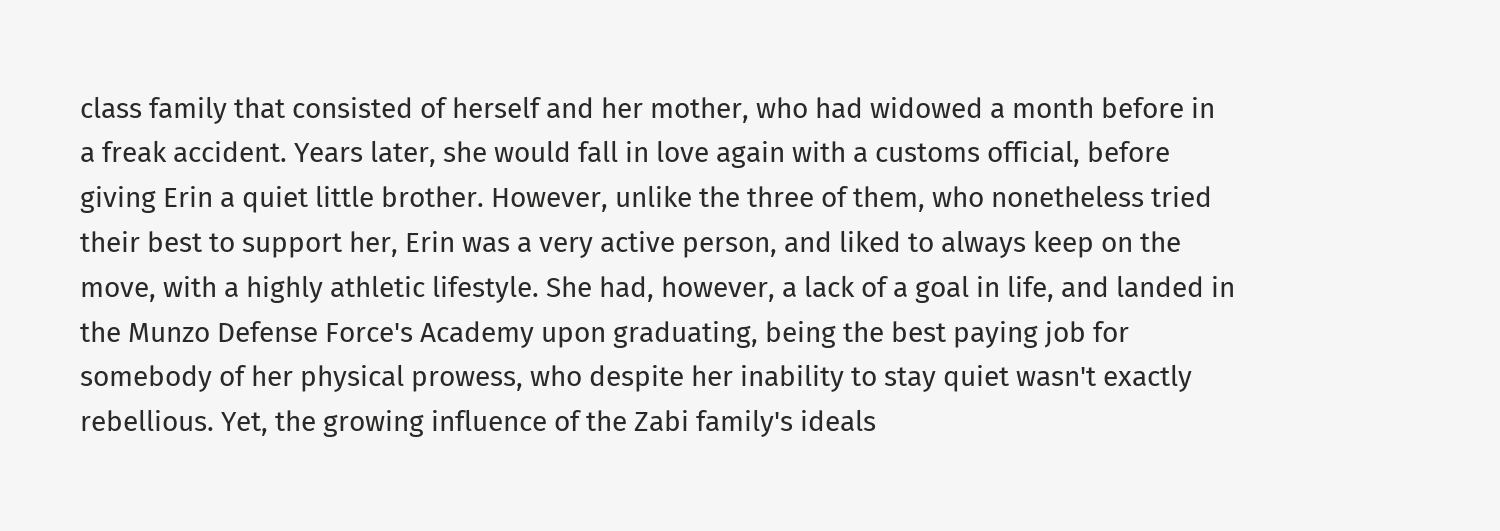class family that consisted of herself and her mother, who had widowed a month before in a freak accident. Years later, she would fall in love again with a customs official, before giving Erin a quiet little brother. However, unlike the three of them, who nonetheless tried their best to support her, Erin was a very active person, and liked to always keep on the move, with a highly athletic lifestyle. She had, however, a lack of a goal in life, and landed in the Munzo Defense Force's Academy upon graduating, being the best paying job for somebody of her physical prowess, who despite her inability to stay quiet wasn't exactly rebellious. Yet, the growing influence of the Zabi family's ideals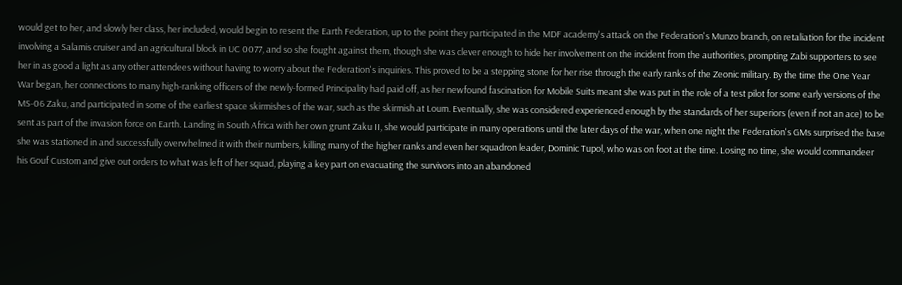would get to her, and slowly her class, her included, would begin to resent the Earth Federation, up to the point they participated in the MDF academy's attack on the Federation's Munzo branch, on retaliation for the incident involving a Salamis cruiser and an agricultural block in UC 0077, and so she fought against them, though she was clever enough to hide her involvement on the incident from the authorities, prompting Zabi supporters to see her in as good a light as any other attendees without having to worry about the Federation's inquiries. This proved to be a stepping stone for her rise through the early ranks of the Zeonic military. By the time the One Year War began, her connections to many high-ranking officers of the newly-formed Principality had paid off, as her newfound fascination for Mobile Suits meant she was put in the role of a test pilot for some early versions of the MS-06 Zaku, and participated in some of the earliest space skirmishes of the war, such as the skirmish at Loum. Eventually, she was considered experienced enough by the standards of her superiors (even if not an ace) to be sent as part of the invasion force on Earth. Landing in South Africa with her own grunt Zaku II, she would participate in many operations until the later days of the war, when one night the Federation's GMs surprised the base she was stationed in and successfully overwhelmed it with their numbers, killing many of the higher ranks and even her squadron leader, Dominic Tupol, who was on foot at the time. Losing no time, she would commandeer his Gouf Custom and give out orders to what was left of her squad, playing a key part on evacuating the survivors into an abandoned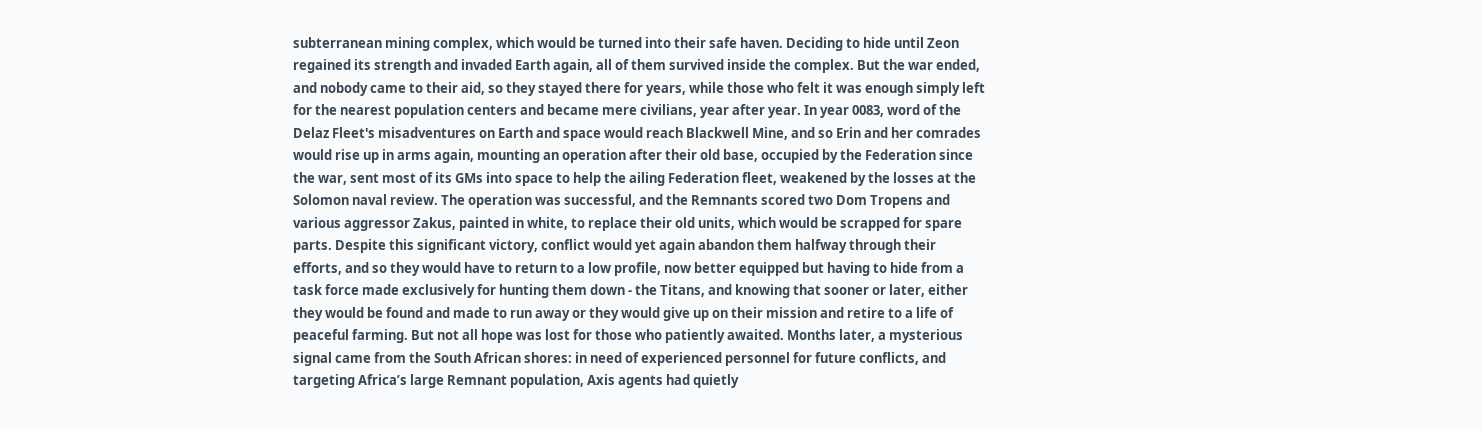subterranean mining complex, which would be turned into their safe haven. Deciding to hide until Zeon regained its strength and invaded Earth again, all of them survived inside the complex. But the war ended, and nobody came to their aid, so they stayed there for years, while those who felt it was enough simply left for the nearest population centers and became mere civilians, year after year. In year 0083, word of the Delaz Fleet's misadventures on Earth and space would reach Blackwell Mine, and so Erin and her comrades would rise up in arms again, mounting an operation after their old base, occupied by the Federation since the war, sent most of its GMs into space to help the ailing Federation fleet, weakened by the losses at the Solomon naval review. The operation was successful, and the Remnants scored two Dom Tropens and various aggressor Zakus, painted in white, to replace their old units, which would be scrapped for spare parts. Despite this significant victory, conflict would yet again abandon them halfway through their efforts, and so they would have to return to a low profile, now better equipped but having to hide from a task force made exclusively for hunting them down - the Titans, and knowing that sooner or later, either they would be found and made to run away or they would give up on their mission and retire to a life of peaceful farming. But not all hope was lost for those who patiently awaited. Months later, a mysterious signal came from the South African shores: in need of experienced personnel for future conflicts, and targeting Africa’s large Remnant population, Axis agents had quietly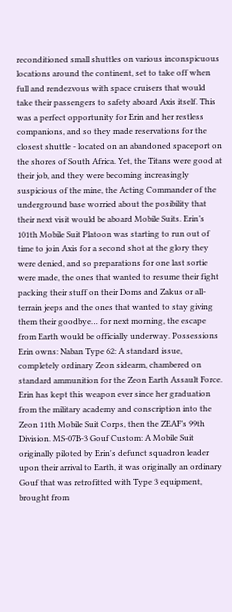reconditioned small shuttles on various inconspicuous locations around the continent, set to take off when full and rendezvous with space cruisers that would take their passengers to safety aboard Axis itself. This was a perfect opportunity for Erin and her restless companions, and so they made reservations for the closest shuttle - located on an abandoned spaceport on the shores of South Africa. Yet, the Titans were good at their job, and they were becoming increasingly suspicious of the mine, the Acting Commander of the underground base worried about the posibility that their next visit would be aboard Mobile Suits. Erin’s 101th Mobile Suit Platoon was starting to run out of time to join Axis for a second shot at the glory they were denied, and so preparations for one last sortie were made, the ones that wanted to resume their fight packing their stuff on their Doms and Zakus or all-terrain jeeps and the ones that wanted to stay giving them their goodbye… for next morning, the escape from Earth would be officially underway. Possessions Erin owns: Naban Type 62: A standard issue, completely ordinary Zeon sidearm, chambered on standard ammunition for the Zeon Earth Assault Force. Erin has kept this weapon ever since her graduation from the military academy and conscription into the Zeon 11th Mobile Suit Corps, then the ZEAF’s 99th Division. MS-07B-3 Gouf Custom: A Mobile Suit originally piloted by Erin's defunct squadron leader upon their arrival to Earth, it was originally an ordinary Gouf that was retrofitted with Type 3 equipment, brought from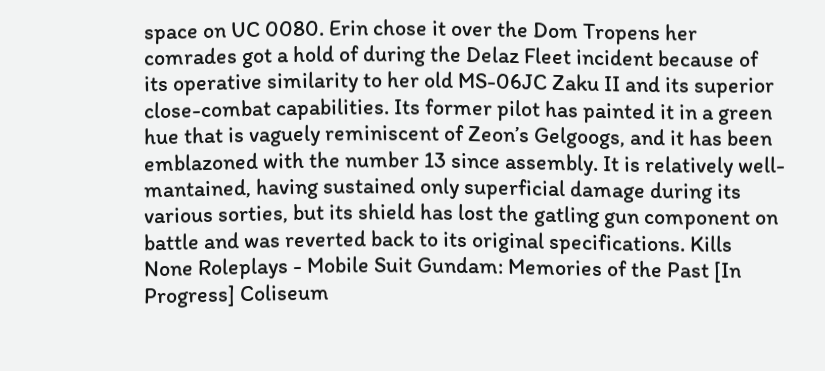space on UC 0080. Erin chose it over the Dom Tropens her comrades got a hold of during the Delaz Fleet incident because of its operative similarity to her old MS-06JC Zaku II and its superior close-combat capabilities. Its former pilot has painted it in a green hue that is vaguely reminiscent of Zeon’s Gelgoogs, and it has been emblazoned with the number 13 since assembly. It is relatively well-mantained, having sustained only superficial damage during its various sorties, but its shield has lost the gatling gun component on battle and was reverted back to its original specifications. Kills None Roleplays - Mobile Suit Gundam: Memories of the Past [In Progress] Coliseum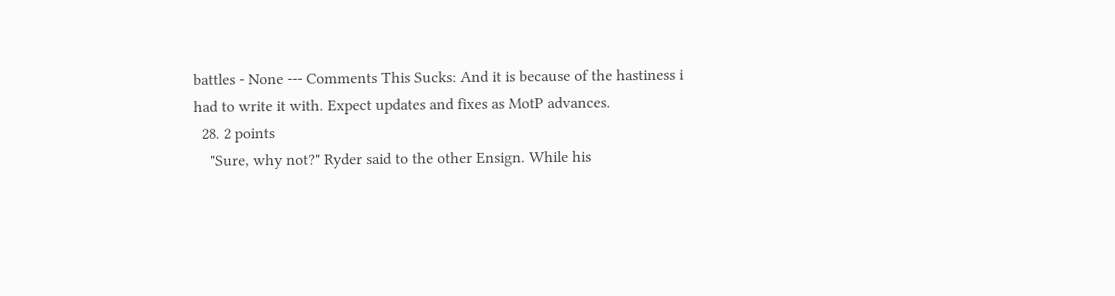battles - None --- Comments This Sucks: And it is because of the hastiness i had to write it with. Expect updates and fixes as MotP advances.
  28. 2 points
    "Sure, why not?" Ryder said to the other Ensign. While his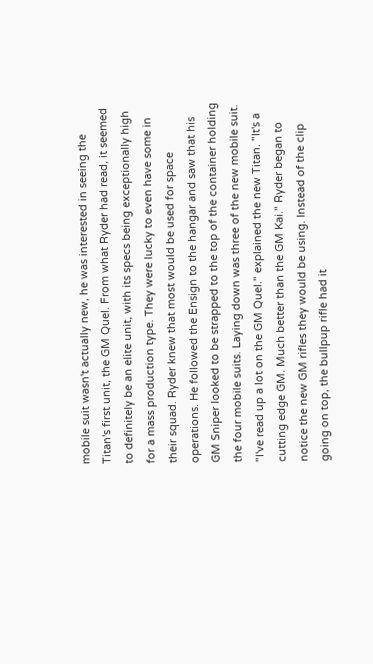mobile suit wasn't actually new, he was interested in seeing the Titan's first unit, the GM Quel. From what Ryder had read, it seemed to definitely be an elite unit, with its specs being exceptionally high for a mass production type. They were lucky to even have some in their squad. Ryder knew that most would be used for space operations. He followed the Ensign to the hangar and saw that his GM Sniper looked to be strapped to the top of the container holding the four mobile suits. Laying down was three of the new mobile suit. "I've read up a lot on the GM Quel." explained the new Titan. "It's a cutting edge GM. Much better than the GM Kai." Ryder began to notice the new GM rifles they would be using. Instead of the clip going on top, the bullpup rifle had it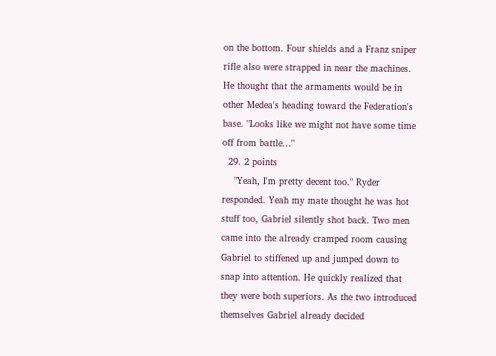on the bottom. Four shields and a Franz sniper rifle also were strapped in near the machines. He thought that the armaments would be in other Medea's heading toward the Federation's base. "Looks like we might not have some time off from battle..."
  29. 2 points
    "Yeah, I'm pretty decent too." Ryder responded. Yeah my mate thought he was hot stuff too, Gabriel silently shot back. Two men came into the already cramped room causing Gabriel to stiffened up and jumped down to snap into attention. He quickly realized that they were both superiors. As the two introduced themselves Gabriel already decided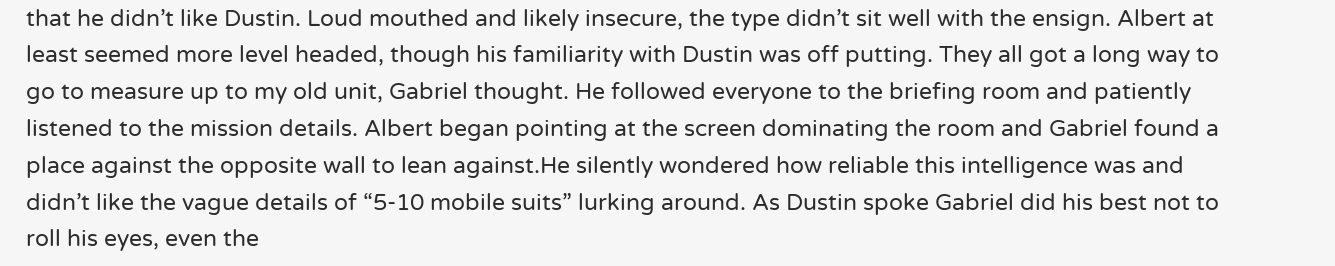that he didn’t like Dustin. Loud mouthed and likely insecure, the type didn’t sit well with the ensign. Albert at least seemed more level headed, though his familiarity with Dustin was off putting. They all got a long way to go to measure up to my old unit, Gabriel thought. He followed everyone to the briefing room and patiently listened to the mission details. Albert began pointing at the screen dominating the room and Gabriel found a place against the opposite wall to lean against.He silently wondered how reliable this intelligence was and didn’t like the vague details of “5-10 mobile suits” lurking around. As Dustin spoke Gabriel did his best not to roll his eyes, even the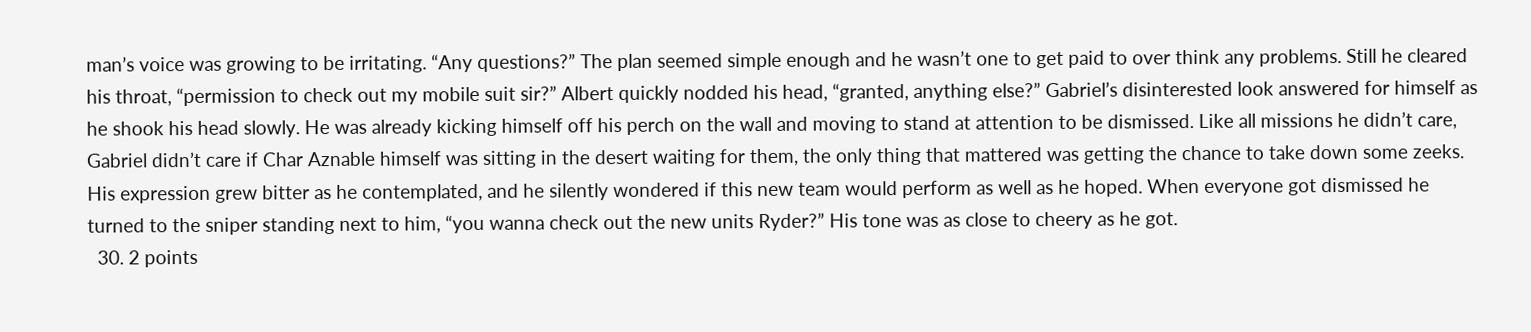man’s voice was growing to be irritating. “Any questions?” The plan seemed simple enough and he wasn’t one to get paid to over think any problems. Still he cleared his throat, “permission to check out my mobile suit sir?” Albert quickly nodded his head, “granted, anything else?” Gabriel’s disinterested look answered for himself as he shook his head slowly. He was already kicking himself off his perch on the wall and moving to stand at attention to be dismissed. Like all missions he didn’t care, Gabriel didn’t care if Char Aznable himself was sitting in the desert waiting for them, the only thing that mattered was getting the chance to take down some zeeks. His expression grew bitter as he contemplated, and he silently wondered if this new team would perform as well as he hoped. When everyone got dismissed he turned to the sniper standing next to him, “you wanna check out the new units Ryder?” His tone was as close to cheery as he got.
  30. 2 points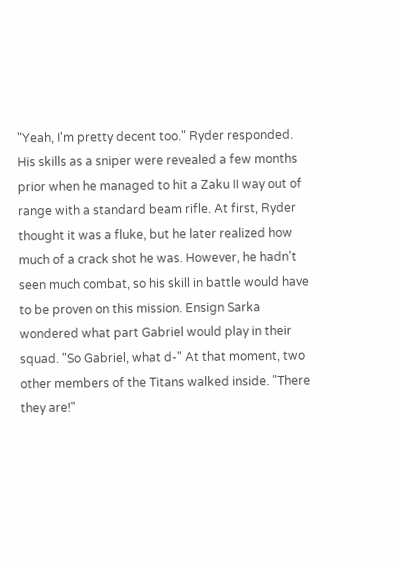"Yeah, I'm pretty decent too." Ryder responded. His skills as a sniper were revealed a few months prior when he managed to hit a Zaku II way out of range with a standard beam rifle. At first, Ryder thought it was a fluke, but he later realized how much of a crack shot he was. However, he hadn't seen much combat, so his skill in battle would have to be proven on this mission. Ensign Sarka wondered what part Gabriel would play in their squad. "So Gabriel, what d-" At that moment, two other members of the Titans walked inside. "There they are!"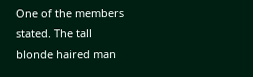One of the members stated. The tall blonde haired man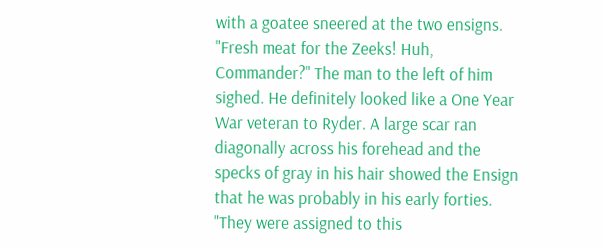with a goatee sneered at the two ensigns. "Fresh meat for the Zeeks! Huh, Commander?" The man to the left of him sighed. He definitely looked like a One Year War veteran to Ryder. A large scar ran diagonally across his forehead and the specks of gray in his hair showed the Ensign that he was probably in his early forties. "They were assigned to this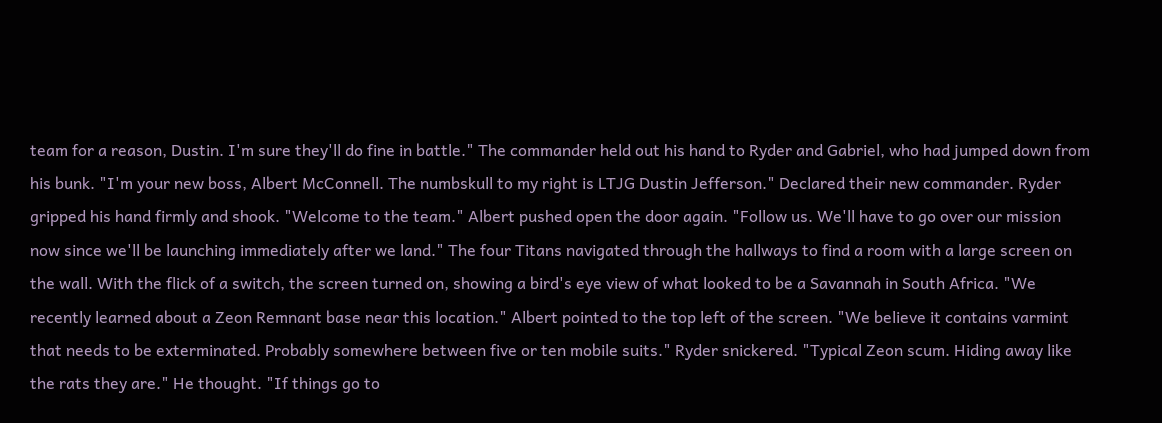team for a reason, Dustin. I'm sure they'll do fine in battle." The commander held out his hand to Ryder and Gabriel, who had jumped down from his bunk. "I'm your new boss, Albert McConnell. The numbskull to my right is LTJG Dustin Jefferson." Declared their new commander. Ryder gripped his hand firmly and shook. "Welcome to the team." Albert pushed open the door again. "Follow us. We'll have to go over our mission now since we'll be launching immediately after we land." The four Titans navigated through the hallways to find a room with a large screen on the wall. With the flick of a switch, the screen turned on, showing a bird's eye view of what looked to be a Savannah in South Africa. "We recently learned about a Zeon Remnant base near this location." Albert pointed to the top left of the screen. "We believe it contains varmint that needs to be exterminated. Probably somewhere between five or ten mobile suits." Ryder snickered. "Typical Zeon scum. Hiding away like the rats they are." He thought. "If things go to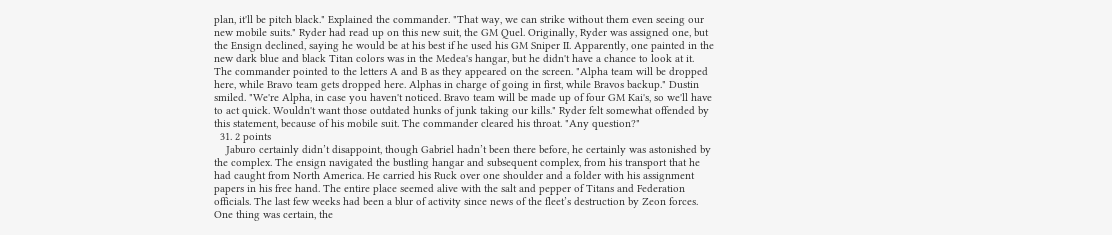plan, it'll be pitch black." Explained the commander. "That way, we can strike without them even seeing our new mobile suits." Ryder had read up on this new suit, the GM Quel. Originally, Ryder was assigned one, but the Ensign declined, saying he would be at his best if he used his GM Sniper II. Apparently, one painted in the new dark blue and black Titan colors was in the Medea's hangar, but he didn't have a chance to look at it. The commander pointed to the letters A and B as they appeared on the screen. "Alpha team will be dropped here, while Bravo team gets dropped here. Alphas in charge of going in first, while Bravos backup." Dustin smiled. "We're Alpha, in case you haven't noticed. Bravo team will be made up of four GM Kai's, so we'll have to act quick. Wouldn't want those outdated hunks of junk taking our kills." Ryder felt somewhat offended by this statement, because of his mobile suit. The commander cleared his throat. "Any question?"
  31. 2 points
    Jaburo certainly didn’t disappoint, though Gabriel hadn’t been there before, he certainly was astonished by the complex. The ensign navigated the bustling hangar and subsequent complex, from his transport that he had caught from North America. He carried his Ruck over one shoulder and a folder with his assignment papers in his free hand. The entire place seemed alive with the salt and pepper of Titans and Federation officials. The last few weeks had been a blur of activity since news of the fleet’s destruction by Zeon forces. One thing was certain, the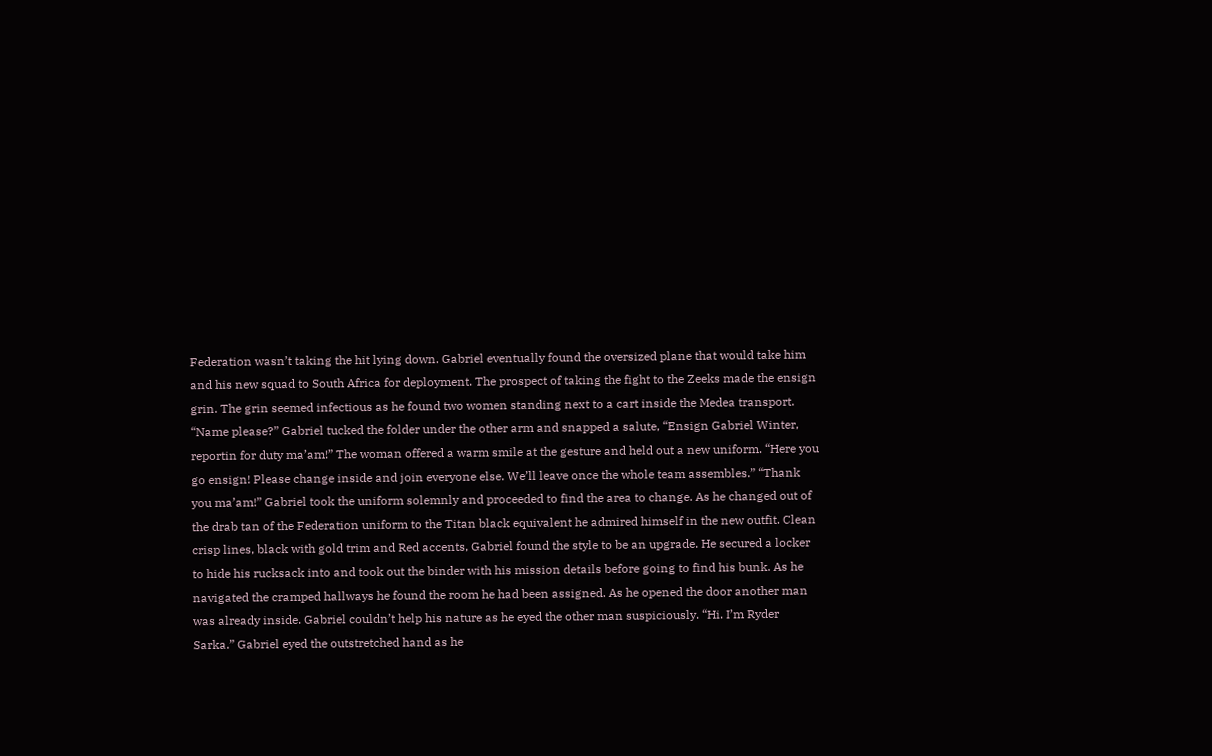Federation wasn’t taking the hit lying down. Gabriel eventually found the oversized plane that would take him and his new squad to South Africa for deployment. The prospect of taking the fight to the Zeeks made the ensign grin. The grin seemed infectious as he found two women standing next to a cart inside the Medea transport. “Name please?” Gabriel tucked the folder under the other arm and snapped a salute, “Ensign Gabriel Winter, reportin for duty ma’am!” The woman offered a warm smile at the gesture and held out a new uniform. “Here you go ensign! Please change inside and join everyone else. We’ll leave once the whole team assembles.” “Thank you ma’am!” Gabriel took the uniform solemnly and proceeded to find the area to change. As he changed out of the drab tan of the Federation uniform to the Titan black equivalent he admired himself in the new outfit. Clean crisp lines, black with gold trim and Red accents, Gabriel found the style to be an upgrade. He secured a locker to hide his rucksack into and took out the binder with his mission details before going to find his bunk. As he navigated the cramped hallways he found the room he had been assigned. As he opened the door another man was already inside. Gabriel couldn’t help his nature as he eyed the other man suspiciously. “Hi. I’m Ryder Sarka.” Gabriel eyed the outstretched hand as he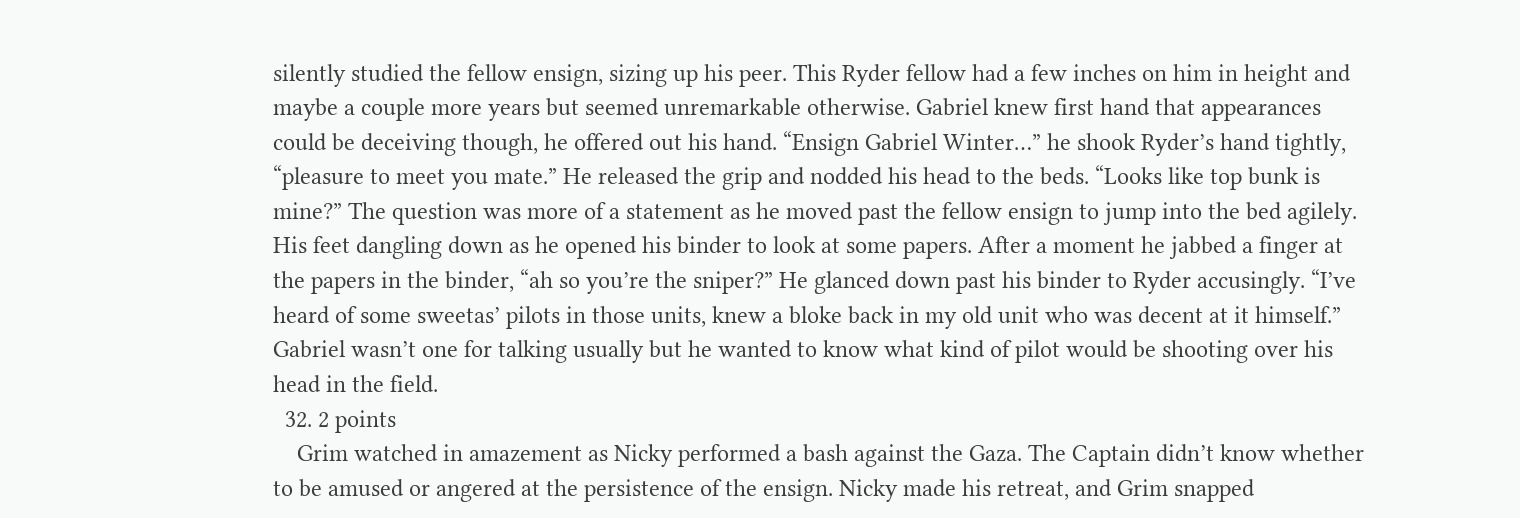silently studied the fellow ensign, sizing up his peer. This Ryder fellow had a few inches on him in height and maybe a couple more years but seemed unremarkable otherwise. Gabriel knew first hand that appearances could be deceiving though, he offered out his hand. “Ensign Gabriel Winter…” he shook Ryder’s hand tightly, “pleasure to meet you mate.” He released the grip and nodded his head to the beds. “Looks like top bunk is mine?” The question was more of a statement as he moved past the fellow ensign to jump into the bed agilely. His feet dangling down as he opened his binder to look at some papers. After a moment he jabbed a finger at the papers in the binder, “ah so you’re the sniper?” He glanced down past his binder to Ryder accusingly. “I’ve heard of some sweetas’ pilots in those units, knew a bloke back in my old unit who was decent at it himself.” Gabriel wasn’t one for talking usually but he wanted to know what kind of pilot would be shooting over his head in the field.
  32. 2 points
    Grim watched in amazement as Nicky performed a bash against the Gaza. The Captain didn’t know whether to be amused or angered at the persistence of the ensign. Nicky made his retreat, and Grim snapped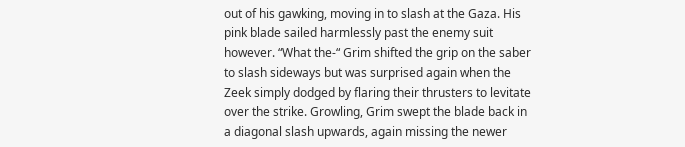out of his gawking, moving in to slash at the Gaza. His pink blade sailed harmlessly past the enemy suit however. “What the-“ Grim shifted the grip on the saber to slash sideways but was surprised again when the Zeek simply dodged by flaring their thrusters to levitate over the strike. Growling, Grim swept the blade back in a diagonal slash upwards, again missing the newer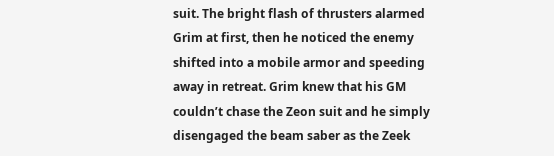suit. The bright flash of thrusters alarmed Grim at first, then he noticed the enemy shifted into a mobile armor and speeding away in retreat. Grim knew that his GM couldn’t chase the Zeon suit and he simply disengaged the beam saber as the Zeek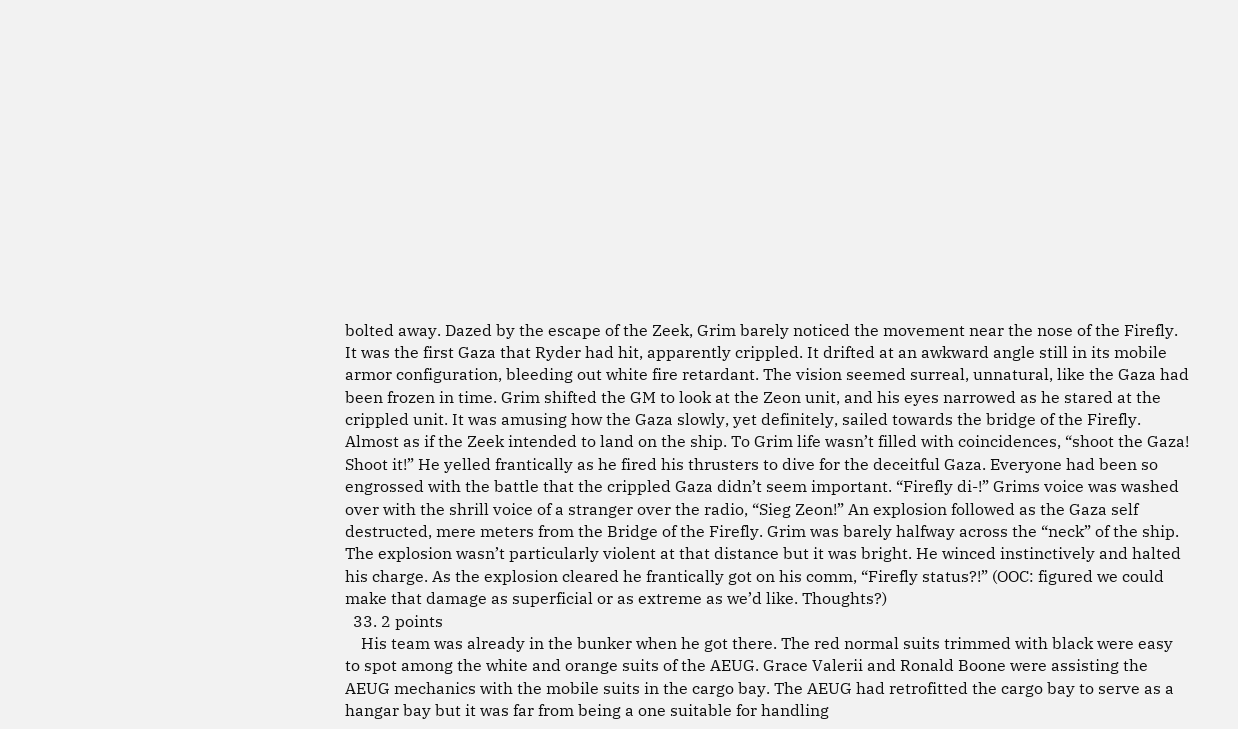bolted away. Dazed by the escape of the Zeek, Grim barely noticed the movement near the nose of the Firefly. It was the first Gaza that Ryder had hit, apparently crippled. It drifted at an awkward angle still in its mobile armor configuration, bleeding out white fire retardant. The vision seemed surreal, unnatural, like the Gaza had been frozen in time. Grim shifted the GM to look at the Zeon unit, and his eyes narrowed as he stared at the crippled unit. It was amusing how the Gaza slowly, yet definitely, sailed towards the bridge of the Firefly. Almost as if the Zeek intended to land on the ship. To Grim life wasn’t filled with coincidences, “shoot the Gaza! Shoot it!” He yelled frantically as he fired his thrusters to dive for the deceitful Gaza. Everyone had been so engrossed with the battle that the crippled Gaza didn’t seem important. “Firefly di-!” Grims voice was washed over with the shrill voice of a stranger over the radio, “Sieg Zeon!” An explosion followed as the Gaza self destructed, mere meters from the Bridge of the Firefly. Grim was barely halfway across the “neck” of the ship. The explosion wasn’t particularly violent at that distance but it was bright. He winced instinctively and halted his charge. As the explosion cleared he frantically got on his comm, “Firefly status?!” (OOC: figured we could make that damage as superficial or as extreme as we’d like. Thoughts?)
  33. 2 points
    His team was already in the bunker when he got there. The red normal suits trimmed with black were easy to spot among the white and orange suits of the AEUG. Grace Valerii and Ronald Boone were assisting the AEUG mechanics with the mobile suits in the cargo bay. The AEUG had retrofitted the cargo bay to serve as a hangar bay but it was far from being a one suitable for handling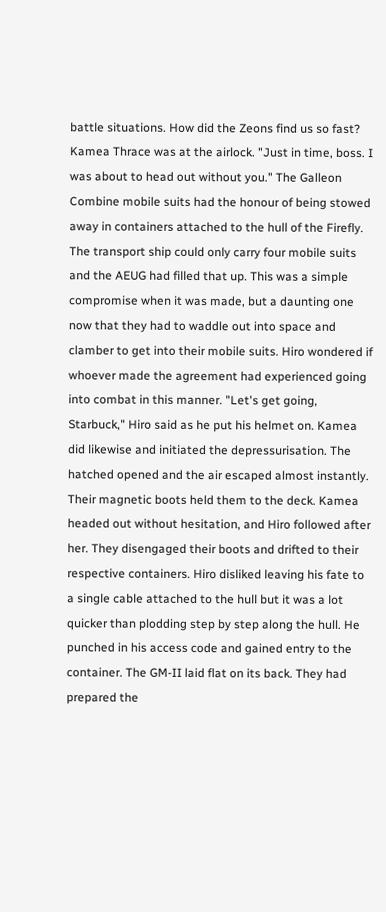battle situations. How did the Zeons find us so fast? Kamea Thrace was at the airlock. "Just in time, boss. I was about to head out without you." The Galleon Combine mobile suits had the honour of being stowed away in containers attached to the hull of the Firefly. The transport ship could only carry four mobile suits and the AEUG had filled that up. This was a simple compromise when it was made, but a daunting one now that they had to waddle out into space and clamber to get into their mobile suits. Hiro wondered if whoever made the agreement had experienced going into combat in this manner. "Let's get going, Starbuck," Hiro said as he put his helmet on. Kamea did likewise and initiated the depressurisation. The hatched opened and the air escaped almost instantly. Their magnetic boots held them to the deck. Kamea headed out without hesitation, and Hiro followed after her. They disengaged their boots and drifted to their respective containers. Hiro disliked leaving his fate to a single cable attached to the hull but it was a lot quicker than plodding step by step along the hull. He punched in his access code and gained entry to the container. The GM-II laid flat on its back. They had prepared the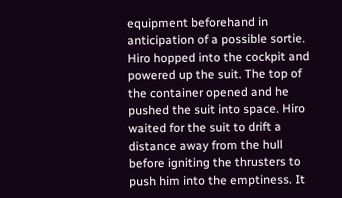equipment beforehand in anticipation of a possible sortie. Hiro hopped into the cockpit and powered up the suit. The top of the container opened and he pushed the suit into space. Hiro waited for the suit to drift a distance away from the hull before igniting the thrusters to push him into the emptiness. It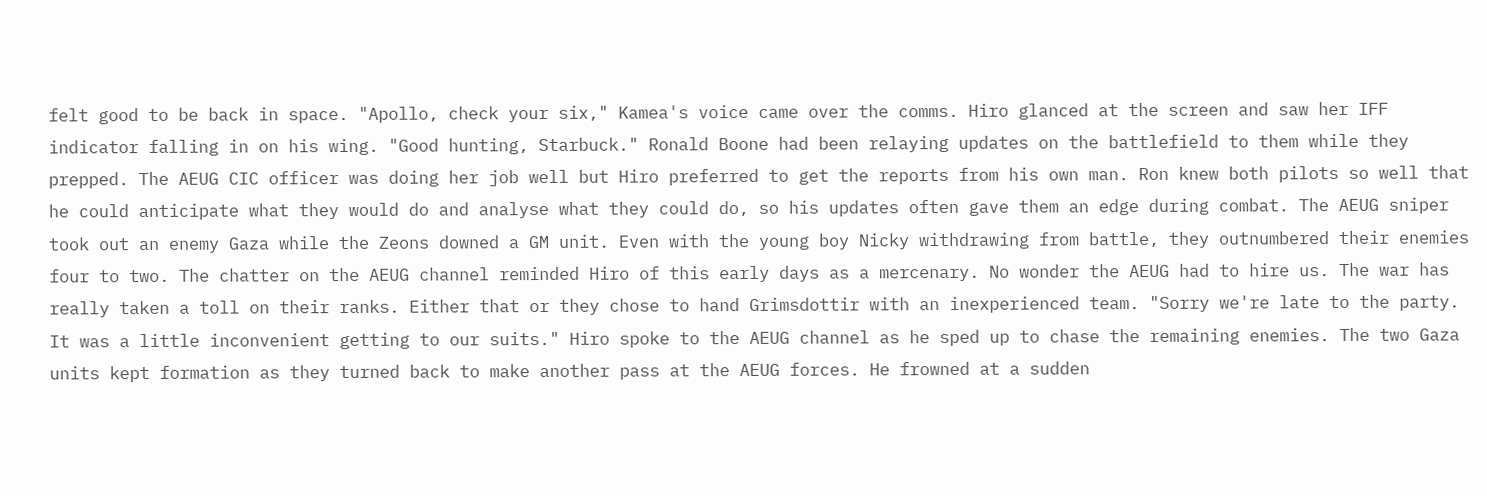felt good to be back in space. "Apollo, check your six," Kamea's voice came over the comms. Hiro glanced at the screen and saw her IFF indicator falling in on his wing. "Good hunting, Starbuck." Ronald Boone had been relaying updates on the battlefield to them while they prepped. The AEUG CIC officer was doing her job well but Hiro preferred to get the reports from his own man. Ron knew both pilots so well that he could anticipate what they would do and analyse what they could do, so his updates often gave them an edge during combat. The AEUG sniper took out an enemy Gaza while the Zeons downed a GM unit. Even with the young boy Nicky withdrawing from battle, they outnumbered their enemies four to two. The chatter on the AEUG channel reminded Hiro of this early days as a mercenary. No wonder the AEUG had to hire us. The war has really taken a toll on their ranks. Either that or they chose to hand Grimsdottir with an inexperienced team. "Sorry we're late to the party. It was a little inconvenient getting to our suits." Hiro spoke to the AEUG channel as he sped up to chase the remaining enemies. The two Gaza units kept formation as they turned back to make another pass at the AEUG forces. He frowned at a sudden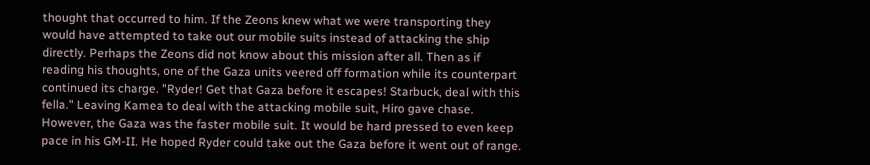thought that occurred to him. If the Zeons knew what we were transporting they would have attempted to take out our mobile suits instead of attacking the ship directly. Perhaps the Zeons did not know about this mission after all. Then as if reading his thoughts, one of the Gaza units veered off formation while its counterpart continued its charge. "Ryder! Get that Gaza before it escapes! Starbuck, deal with this fella." Leaving Kamea to deal with the attacking mobile suit, Hiro gave chase. However, the Gaza was the faster mobile suit. It would be hard pressed to even keep pace in his GM-II. He hoped Ryder could take out the Gaza before it went out of range.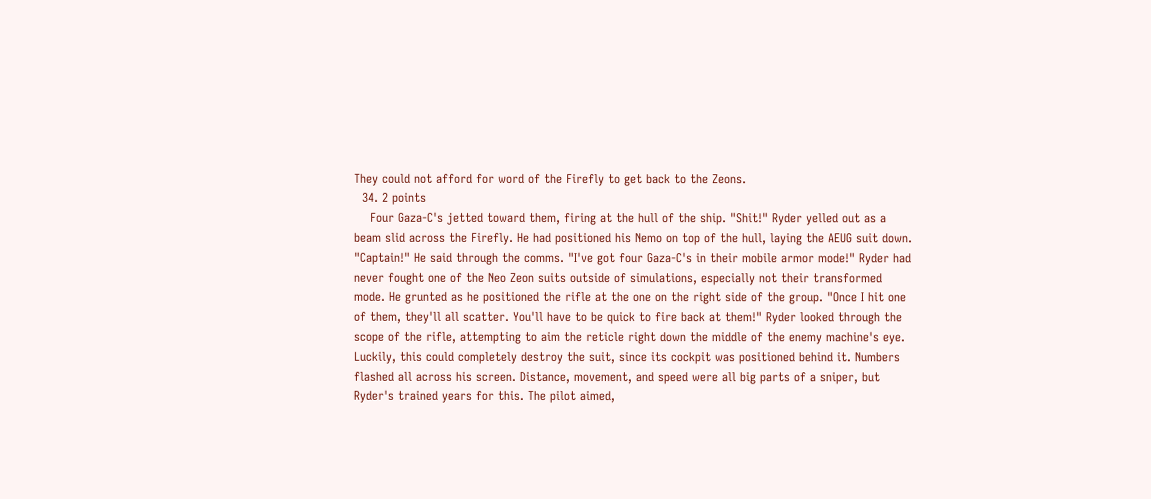They could not afford for word of the Firefly to get back to the Zeons.
  34. 2 points
    Four Gaza-C's jetted toward them, firing at the hull of the ship. "Shit!" Ryder yelled out as a beam slid across the Firefly. He had positioned his Nemo on top of the hull, laying the AEUG suit down. "Captain!" He said through the comms. "I've got four Gaza-C's in their mobile armor mode!" Ryder had never fought one of the Neo Zeon suits outside of simulations, especially not their transformed mode. He grunted as he positioned the rifle at the one on the right side of the group. "Once I hit one of them, they'll all scatter. You'll have to be quick to fire back at them!" Ryder looked through the scope of the rifle, attempting to aim the reticle right down the middle of the enemy machine's eye. Luckily, this could completely destroy the suit, since its cockpit was positioned behind it. Numbers flashed all across his screen. Distance, movement, and speed were all big parts of a sniper, but Ryder's trained years for this. The pilot aimed,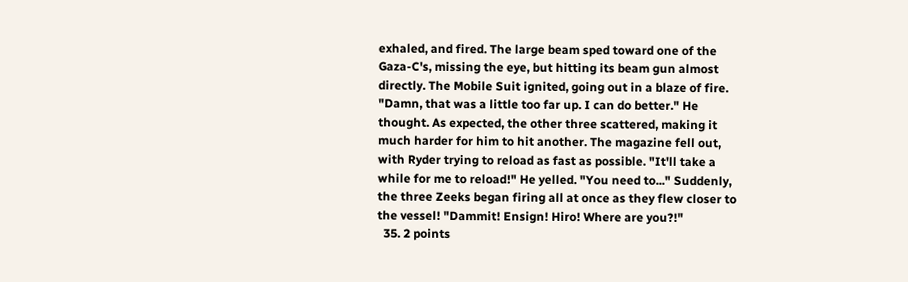exhaled, and fired. The large beam sped toward one of the Gaza-C's, missing the eye, but hitting its beam gun almost directly. The Mobile Suit ignited, going out in a blaze of fire. "Damn, that was a little too far up. I can do better." He thought. As expected, the other three scattered, making it much harder for him to hit another. The magazine fell out, with Ryder trying to reload as fast as possible. "It'll take a while for me to reload!" He yelled. "You need to..." Suddenly, the three Zeeks began firing all at once as they flew closer to the vessel! "Dammit! Ensign! Hiro! Where are you?!"
  35. 2 points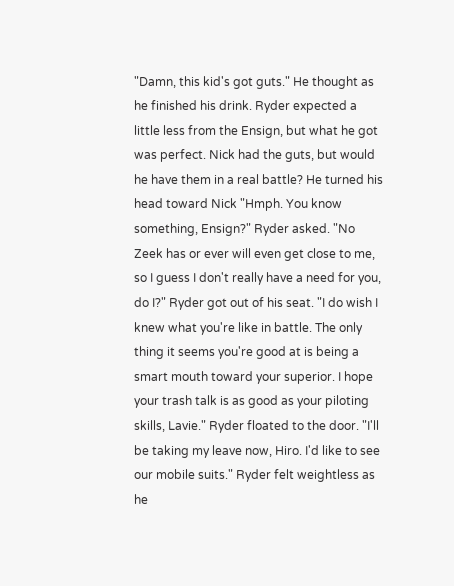"Damn, this kid's got guts." He thought as he finished his drink. Ryder expected a little less from the Ensign, but what he got was perfect. Nick had the guts, but would he have them in a real battle? He turned his head toward Nick "Hmph. You know something, Ensign?" Ryder asked. "No Zeek has or ever will even get close to me, so I guess I don't really have a need for you, do I?" Ryder got out of his seat. "I do wish I knew what you're like in battle. The only thing it seems you're good at is being a smart mouth toward your superior. I hope your trash talk is as good as your piloting skills, Lavie." Ryder floated to the door. "I'll be taking my leave now, Hiro. I'd like to see our mobile suits." Ryder felt weightless as he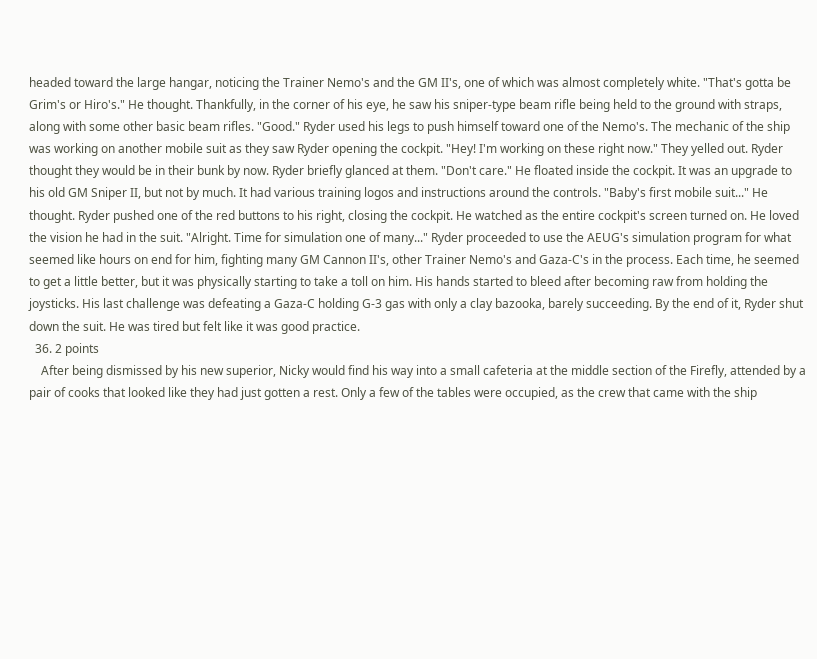headed toward the large hangar, noticing the Trainer Nemo's and the GM II's, one of which was almost completely white. "That's gotta be Grim's or Hiro's." He thought. Thankfully, in the corner of his eye, he saw his sniper-type beam rifle being held to the ground with straps, along with some other basic beam rifles. "Good." Ryder used his legs to push himself toward one of the Nemo's. The mechanic of the ship was working on another mobile suit as they saw Ryder opening the cockpit. "Hey! I'm working on these right now." They yelled out. Ryder thought they would be in their bunk by now. Ryder briefly glanced at them. "Don't care." He floated inside the cockpit. It was an upgrade to his old GM Sniper II, but not by much. It had various training logos and instructions around the controls. "Baby's first mobile suit..." He thought. Ryder pushed one of the red buttons to his right, closing the cockpit. He watched as the entire cockpit's screen turned on. He loved the vision he had in the suit. "Alright. Time for simulation one of many..." Ryder proceeded to use the AEUG's simulation program for what seemed like hours on end for him, fighting many GM Cannon II's, other Trainer Nemo's and Gaza-C's in the process. Each time, he seemed to get a little better, but it was physically starting to take a toll on him. His hands started to bleed after becoming raw from holding the joysticks. His last challenge was defeating a Gaza-C holding G-3 gas with only a clay bazooka, barely succeeding. By the end of it, Ryder shut down the suit. He was tired but felt like it was good practice.
  36. 2 points
    After being dismissed by his new superior, Nicky would find his way into a small cafeteria at the middle section of the Firefly, attended by a pair of cooks that looked like they had just gotten a rest. Only a few of the tables were occupied, as the crew that came with the ship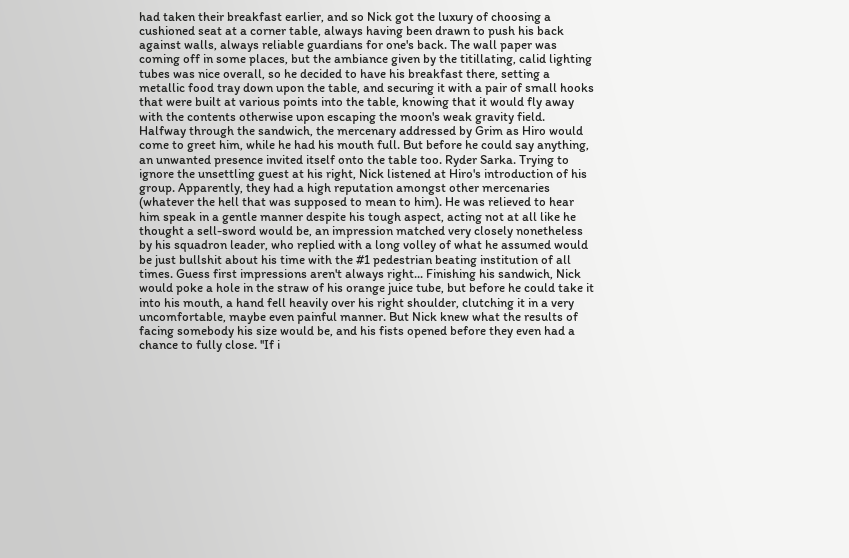had taken their breakfast earlier, and so Nick got the luxury of choosing a cushioned seat at a corner table, always having been drawn to push his back against walls, always reliable guardians for one's back. The wall paper was coming off in some places, but the ambiance given by the titillating, calid lighting tubes was nice overall, so he decided to have his breakfast there, setting a metallic food tray down upon the table, and securing it with a pair of small hooks that were built at various points into the table, knowing that it would fly away with the contents otherwise upon escaping the moon's weak gravity field. Halfway through the sandwich, the mercenary addressed by Grim as Hiro would come to greet him, while he had his mouth full. But before he could say anything, an unwanted presence invited itself onto the table too. Ryder Sarka. Trying to ignore the unsettling guest at his right, Nick listened at Hiro's introduction of his group. Apparently, they had a high reputation amongst other mercenaries (whatever the hell that was supposed to mean to him). He was relieved to hear him speak in a gentle manner despite his tough aspect, acting not at all like he thought a sell-sword would be, an impression matched very closely nonetheless by his squadron leader, who replied with a long volley of what he assumed would be just bullshit about his time with the #1 pedestrian beating institution of all times. Guess first impressions aren't always right... Finishing his sandwich, Nick would poke a hole in the straw of his orange juice tube, but before he could take it into his mouth, a hand fell heavily over his right shoulder, clutching it in a very uncomfortable, maybe even painful manner. But Nick knew what the results of facing somebody his size would be, and his fists opened before they even had a chance to fully close. ''If i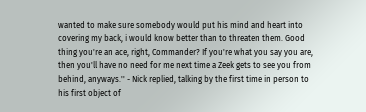wanted to make sure somebody would put his mind and heart into covering my back, i would know better than to threaten them. Good thing you're an ace, right, Commander? If you're what you say you are, then you'll have no need for me next time a Zeek gets to see you from behind, anyways.'' - Nick replied, talking by the first time in person to his first object of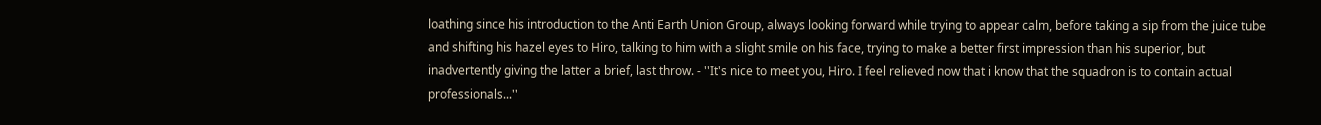loathing since his introduction to the Anti Earth Union Group, always looking forward while trying to appear calm, before taking a sip from the juice tube and shifting his hazel eyes to Hiro, talking to him with a slight smile on his face, trying to make a better first impression than his superior, but inadvertently giving the latter a brief, last throw. - ''It's nice to meet you, Hiro. I feel relieved now that i know that the squadron is to contain actual professionals...''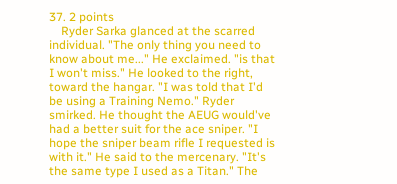37. 2 points
    Ryder Sarka glanced at the scarred individual. "The only thing you need to know about me..." He exclaimed. "is that I won't miss." He looked to the right, toward the hangar. "I was told that I'd be using a Training Nemo." Ryder smirked. He thought the AEUG would've had a better suit for the ace sniper. "I hope the sniper beam rifle I requested is with it." He said to the mercenary. "It's the same type I used as a Titan." The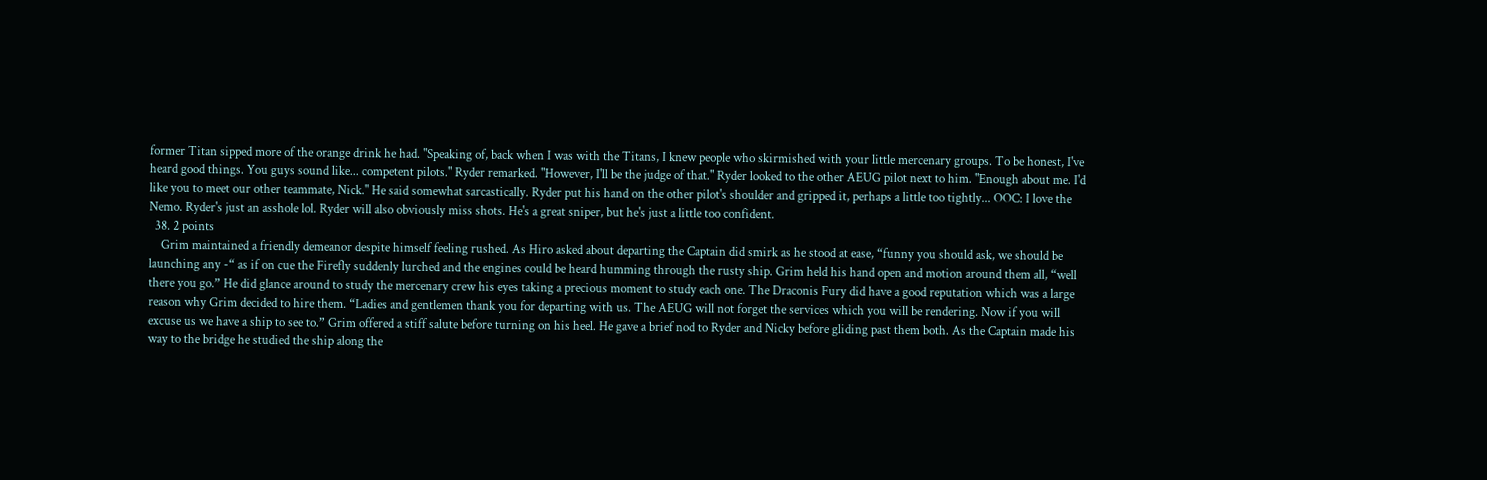former Titan sipped more of the orange drink he had. "Speaking of, back when I was with the Titans, I knew people who skirmished with your little mercenary groups. To be honest, I've heard good things. You guys sound like... competent pilots." Ryder remarked. "However, I'll be the judge of that." Ryder looked to the other AEUG pilot next to him. "Enough about me. I'd like you to meet our other teammate, Nick." He said somewhat sarcastically. Ryder put his hand on the other pilot's shoulder and gripped it, perhaps a little too tightly... OOC: I love the Nemo. Ryder's just an asshole lol. Ryder will also obviously miss shots. He's a great sniper, but he's just a little too confident.
  38. 2 points
    Grim maintained a friendly demeanor despite himself feeling rushed. As Hiro asked about departing the Captain did smirk as he stood at ease, “funny you should ask, we should be launching any -“ as if on cue the Firefly suddenly lurched and the engines could be heard humming through the rusty ship. Grim held his hand open and motion around them all, “well there you go.” He did glance around to study the mercenary crew his eyes taking a precious moment to study each one. The Draconis Fury did have a good reputation which was a large reason why Grim decided to hire them. “Ladies and gentlemen thank you for departing with us. The AEUG will not forget the services which you will be rendering. Now if you will excuse us we have a ship to see to.” Grim offered a stiff salute before turning on his heel. He gave a brief nod to Ryder and Nicky before gliding past them both. As the Captain made his way to the bridge he studied the ship along the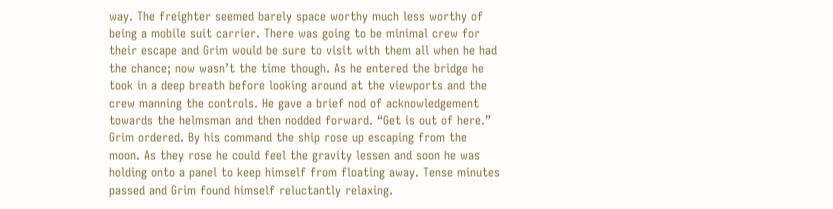way. The freighter seemed barely space worthy much less worthy of being a mobile suit carrier. There was going to be minimal crew for their escape and Grim would be sure to visit with them all when he had the chance; now wasn’t the time though. As he entered the bridge he took in a deep breath before looking around at the viewports and the crew manning the controls. He gave a brief nod of acknowledgement towards the helmsman and then nodded forward. “Get is out of here.” Grim ordered. By his command the ship rose up escaping from the moon. As they rose he could feel the gravity lessen and soon he was holding onto a panel to keep himself from floating away. Tense minutes passed and Grim found himself reluctantly relaxing.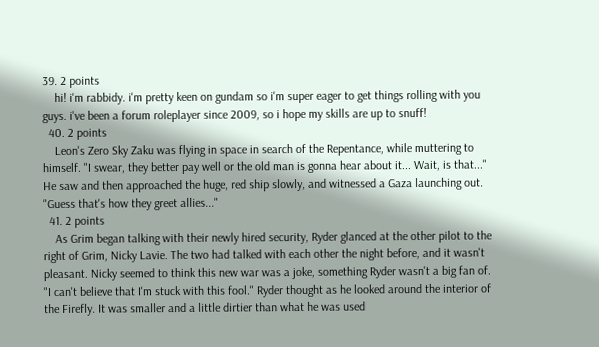39. 2 points
    hi! i'm rabbidy. i'm pretty keen on gundam so i'm super eager to get things rolling with you guys. i've been a forum roleplayer since 2009, so i hope my skills are up to snuff!
  40. 2 points
    Leon's Zero Sky Zaku was flying in space in search of the Repentance, while muttering to himself. "I swear, they better pay well or the old man is gonna hear about it... Wait, is that..." He saw and then approached the huge, red ship slowly, and witnessed a Gaza launching out. "Guess that's how they greet allies..."
  41. 2 points
    As Grim began talking with their newly hired security, Ryder glanced at the other pilot to the right of Grim, Nicky Lavie. The two had talked with each other the night before, and it wasn't pleasant. Nicky seemed to think this new war was a joke, something Ryder wasn't a big fan of. "I can't believe that I'm stuck with this fool." Ryder thought as he looked around the interior of the Firefly. It was smaller and a little dirtier than what he was used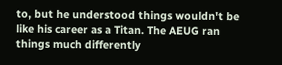to, but he understood things wouldn't be like his career as a Titan. The AEUG ran things much differently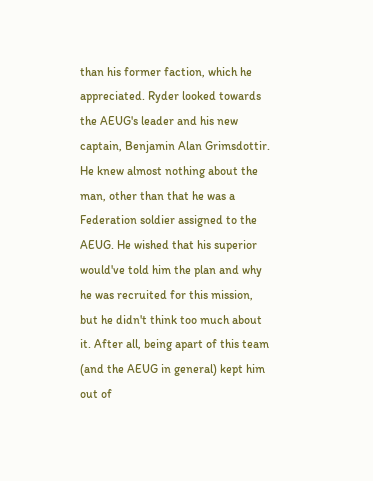than his former faction, which he appreciated. Ryder looked towards the AEUG's leader and his new captain, Benjamin Alan Grimsdottir. He knew almost nothing about the man, other than that he was a Federation soldier assigned to the AEUG. He wished that his superior would've told him the plan and why he was recruited for this mission, but he didn't think too much about it. After all, being apart of this team (and the AEUG in general) kept him out of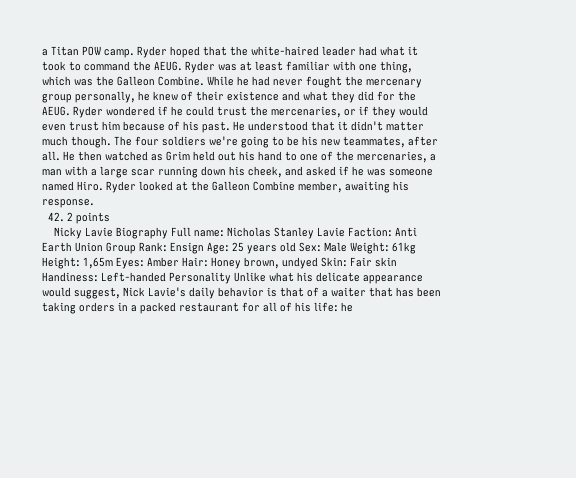a Titan POW camp. Ryder hoped that the white-haired leader had what it took to command the AEUG. Ryder was at least familiar with one thing, which was the Galleon Combine. While he had never fought the mercenary group personally, he knew of their existence and what they did for the AEUG. Ryder wondered if he could trust the mercenaries, or if they would even trust him because of his past. He understood that it didn't matter much though. The four soldiers we're going to be his new teammates, after all. He then watched as Grim held out his hand to one of the mercenaries, a man with a large scar running down his cheek, and asked if he was someone named Hiro. Ryder looked at the Galleon Combine member, awaiting his response.
  42. 2 points
    Nicky Lavie Biography Full name: Nicholas Stanley Lavie Faction: Anti Earth Union Group Rank: Ensign Age: 25 years old Sex: Male Weight: 61kg Height: 1,65m Eyes: Amber Hair: Honey brown, undyed Skin: Fair skin Handiness: Left-handed Personality Unlike what his delicate appearance would suggest, Nick Lavie's daily behavior is that of a waiter that has been taking orders in a packed restaurant for all of his life: he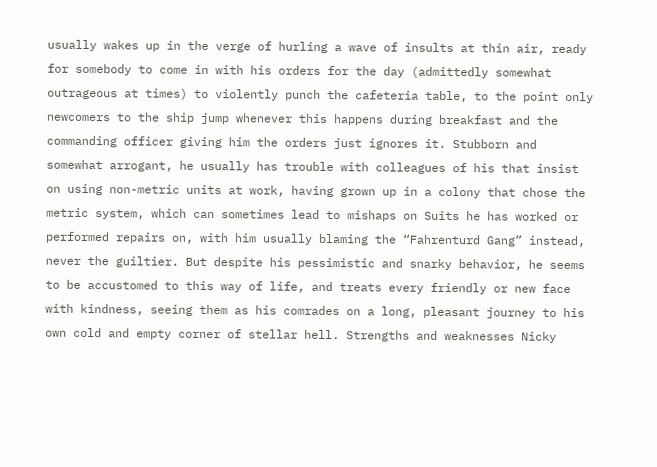usually wakes up in the verge of hurling a wave of insults at thin air, ready for somebody to come in with his orders for the day (admittedly somewhat outrageous at times) to violently punch the cafeteria table, to the point only newcomers to the ship jump whenever this happens during breakfast and the commanding officer giving him the orders just ignores it. Stubborn and somewhat arrogant, he usually has trouble with colleagues of his that insist on using non-metric units at work, having grown up in a colony that chose the metric system, which can sometimes lead to mishaps on Suits he has worked or performed repairs on, with him usually blaming the “Fahrenturd Gang” instead, never the guiltier. But despite his pessimistic and snarky behavior, he seems to be accustomed to this way of life, and treats every friendly or new face with kindness, seeing them as his comrades on a long, pleasant journey to his own cold and empty corner of stellar hell. Strengths and weaknesses Nicky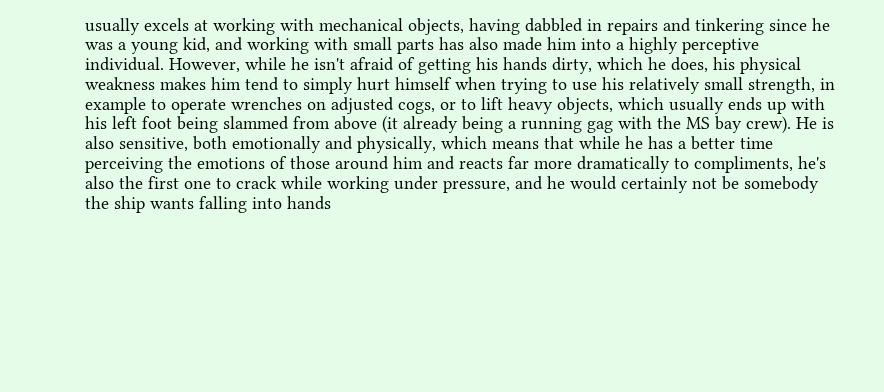usually excels at working with mechanical objects, having dabbled in repairs and tinkering since he was a young kid, and working with small parts has also made him into a highly perceptive individual. However, while he isn't afraid of getting his hands dirty, which he does, his physical weakness makes him tend to simply hurt himself when trying to use his relatively small strength, in example to operate wrenches on adjusted cogs, or to lift heavy objects, which usually ends up with his left foot being slammed from above (it already being a running gag with the MS bay crew). He is also sensitive, both emotionally and physically, which means that while he has a better time perceiving the emotions of those around him and reacts far more dramatically to compliments, he's also the first one to crack while working under pressure, and he would certainly not be somebody the ship wants falling into hands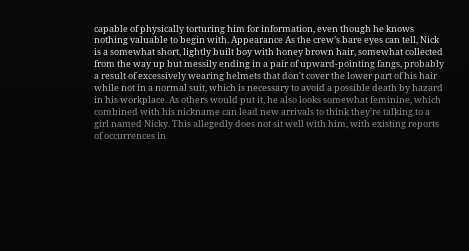capable of physically torturing him for information, even though he knows nothing valuable to begin with. Appearance As the crew’s bare eyes can tell, Nick is a somewhat short, lightly built boy with honey brown hair, somewhat collected from the way up but messily ending in a pair of upward-pointing fangs, probably a result of excessively wearing helmets that don't cover the lower part of his hair while not in a normal suit, which is necessary to avoid a possible death by hazard in his workplace. As others would put it, he also looks somewhat feminine, which combined with his nickname can lead new arrivals to think they're talking to a girl named Nicky. This allegedly does not sit well with him, with existing reports of occurrences in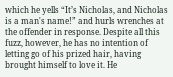which he yells “It’s Nicholas, and Nicholas is a man's name!” and hurls wrenches at the offender in response. Despite all this fuzz, however, he has no intention of letting go of his prized hair, having brought himself to love it. He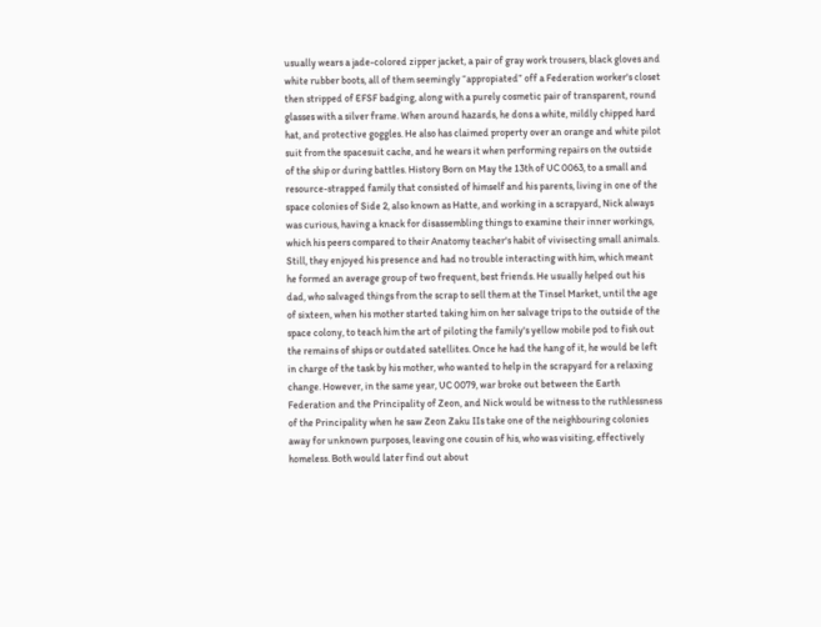usually wears a jade-colored zipper jacket, a pair of gray work trousers, black gloves and white rubber boots, all of them seemingly “appropiated” off a Federation worker's closet then stripped of EFSF badging, along with a purely cosmetic pair of transparent, round glasses with a silver frame. When around hazards, he dons a white, mildly chipped hard hat, and protective goggles. He also has claimed property over an orange and white pilot suit from the spacesuit cache, and he wears it when performing repairs on the outside of the ship or during battles. History Born on May the 13th of UC 0063, to a small and resource-strapped family that consisted of himself and his parents, living in one of the space colonies of Side 2, also known as Hatte, and working in a scrapyard, Nick always was curious, having a knack for disassembling things to examine their inner workings, which his peers compared to their Anatomy teacher's habit of vivisecting small animals. Still, they enjoyed his presence and had no trouble interacting with him, which meant he formed an average group of two frequent, best friends. He usually helped out his dad, who salvaged things from the scrap to sell them at the Tinsel Market, until the age of sixteen, when his mother started taking him on her salvage trips to the outside of the space colony, to teach him the art of piloting the family's yellow mobile pod to fish out the remains of ships or outdated satellites. Once he had the hang of it, he would be left in charge of the task by his mother, who wanted to help in the scrapyard for a relaxing change. However, in the same year, UC 0079, war broke out between the Earth Federation and the Principality of Zeon, and Nick would be witness to the ruthlessness of the Principality when he saw Zeon Zaku IIs take one of the neighbouring colonies away for unknown purposes, leaving one cousin of his, who was visiting, effectively homeless. Both would later find out about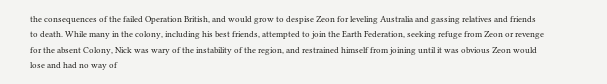the consequences of the failed Operation British, and would grow to despise Zeon for leveling Australia and gassing relatives and friends to death. While many in the colony, including his best friends, attempted to join the Earth Federation, seeking refuge from Zeon or revenge for the absent Colony, Nick was wary of the instability of the region, and restrained himself from joining until it was obvious Zeon would lose and had no way of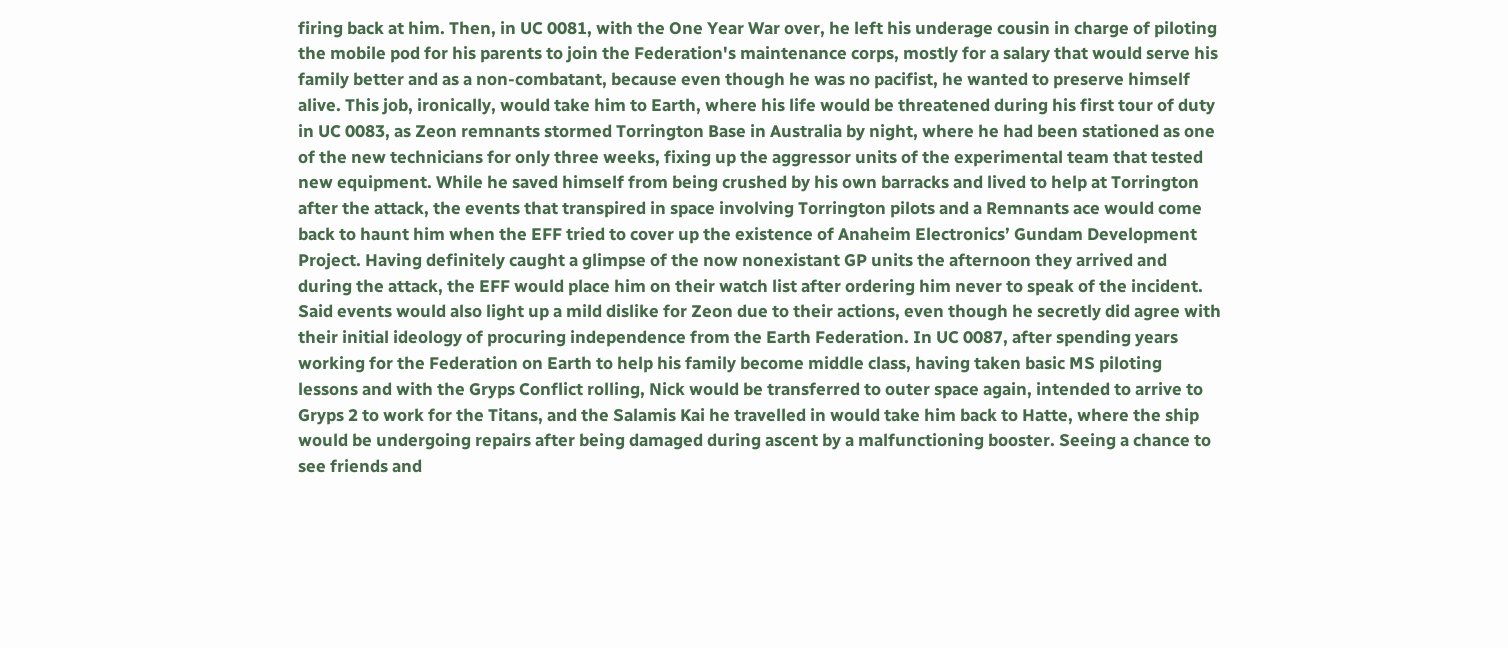firing back at him. Then, in UC 0081, with the One Year War over, he left his underage cousin in charge of piloting the mobile pod for his parents to join the Federation's maintenance corps, mostly for a salary that would serve his family better and as a non-combatant, because even though he was no pacifist, he wanted to preserve himself alive. This job, ironically, would take him to Earth, where his life would be threatened during his first tour of duty in UC 0083, as Zeon remnants stormed Torrington Base in Australia by night, where he had been stationed as one of the new technicians for only three weeks, fixing up the aggressor units of the experimental team that tested new equipment. While he saved himself from being crushed by his own barracks and lived to help at Torrington after the attack, the events that transpired in space involving Torrington pilots and a Remnants ace would come back to haunt him when the EFF tried to cover up the existence of Anaheim Electronics’ Gundam Development Project. Having definitely caught a glimpse of the now nonexistant GP units the afternoon they arrived and during the attack, the EFF would place him on their watch list after ordering him never to speak of the incident. Said events would also light up a mild dislike for Zeon due to their actions, even though he secretly did agree with their initial ideology of procuring independence from the Earth Federation. In UC 0087, after spending years working for the Federation on Earth to help his family become middle class, having taken basic MS piloting lessons and with the Gryps Conflict rolling, Nick would be transferred to outer space again, intended to arrive to Gryps 2 to work for the Titans, and the Salamis Kai he travelled in would take him back to Hatte, where the ship would be undergoing repairs after being damaged during ascent by a malfunctioning booster. Seeing a chance to see friends and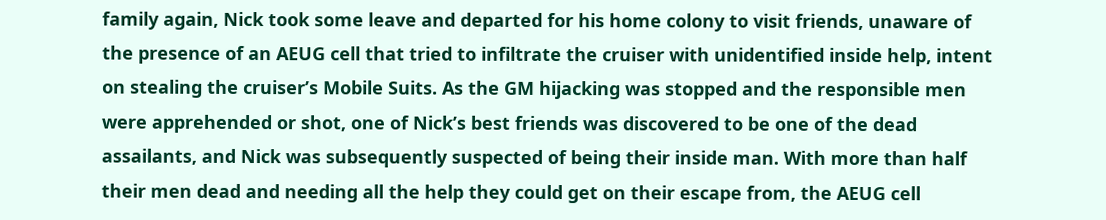family again, Nick took some leave and departed for his home colony to visit friends, unaware of the presence of an AEUG cell that tried to infiltrate the cruiser with unidentified inside help, intent on stealing the cruiser’s Mobile Suits. As the GM hijacking was stopped and the responsible men were apprehended or shot, one of Nick’s best friends was discovered to be one of the dead assailants, and Nick was subsequently suspected of being their inside man. With more than half their men dead and needing all the help they could get on their escape from, the AEUG cell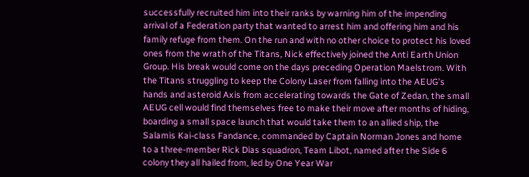successfully recruited him into their ranks by warning him of the impending arrival of a Federation party that wanted to arrest him and offering him and his family refuge from them. On the run and with no other choice to protect his loved ones from the wrath of the Titans, Nick effectively joined the Anti Earth Union Group. His break would come on the days preceding Operation Maelstrom. With the Titans struggling to keep the Colony Laser from falling into the AEUG’s hands and asteroid Axis from accelerating towards the Gate of Zedan, the small AEUG cell would find themselves free to make their move after months of hiding, boarding a small space launch that would take them to an allied ship, the Salamis Kai-class Fandance, commanded by Captain Norman Jones and home to a three-member Rick Dias squadron, Team Libot, named after the Side 6 colony they all hailed from, led by One Year War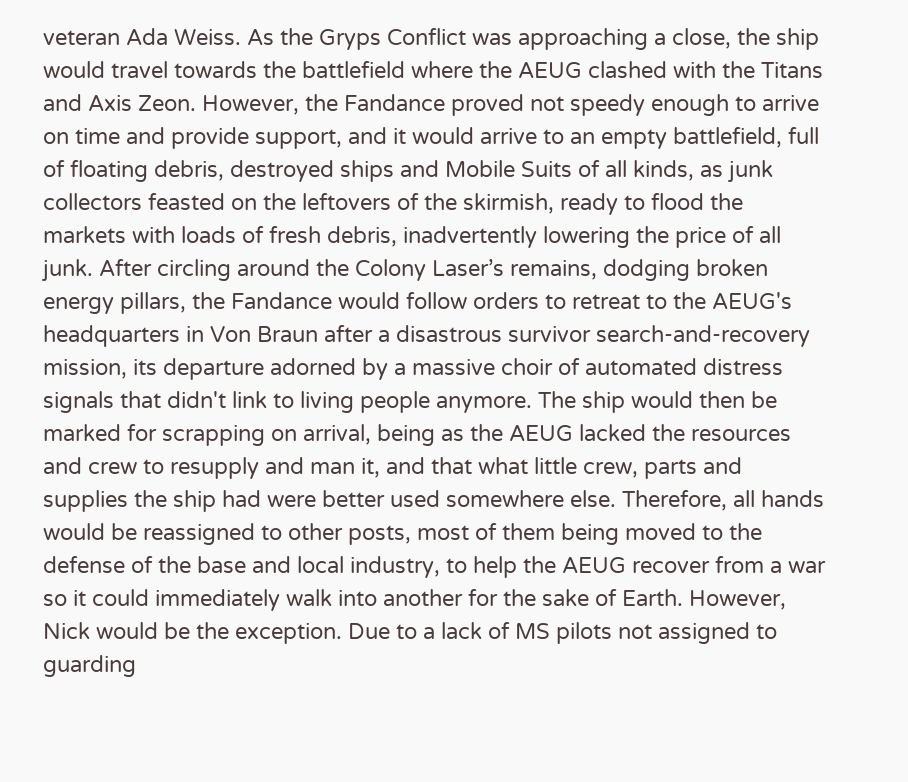veteran Ada Weiss. As the Gryps Conflict was approaching a close, the ship would travel towards the battlefield where the AEUG clashed with the Titans and Axis Zeon. However, the Fandance proved not speedy enough to arrive on time and provide support, and it would arrive to an empty battlefield, full of floating debris, destroyed ships and Mobile Suits of all kinds, as junk collectors feasted on the leftovers of the skirmish, ready to flood the markets with loads of fresh debris, inadvertently lowering the price of all junk. After circling around the Colony Laser’s remains, dodging broken energy pillars, the Fandance would follow orders to retreat to the AEUG's headquarters in Von Braun after a disastrous survivor search-and-recovery mission, its departure adorned by a massive choir of automated distress signals that didn't link to living people anymore. The ship would then be marked for scrapping on arrival, being as the AEUG lacked the resources and crew to resupply and man it, and that what little crew, parts and supplies the ship had were better used somewhere else. Therefore, all hands would be reassigned to other posts, most of them being moved to the defense of the base and local industry, to help the AEUG recover from a war so it could immediately walk into another for the sake of Earth. However, Nick would be the exception. Due to a lack of MS pilots not assigned to guarding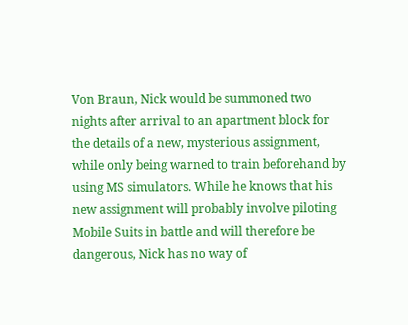Von Braun, Nick would be summoned two nights after arrival to an apartment block for the details of a new, mysterious assignment, while only being warned to train beforehand by using MS simulators. While he knows that his new assignment will probably involve piloting Mobile Suits in battle and will therefore be dangerous, Nick has no way of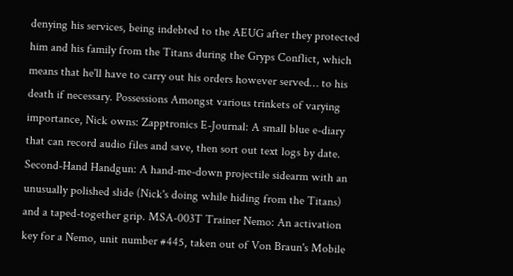denying his services, being indebted to the AEUG after they protected him and his family from the Titans during the Gryps Conflict, which means that he'll have to carry out his orders however served… to his death if necessary. Possessions Amongst various trinkets of varying importance, Nick owns: Zapptronics E-Journal: A small blue e-diary that can record audio files and save, then sort out text logs by date. Second-Hand Handgun: A hand-me-down projectile sidearm with an unusually polished slide (Nick's doing while hiding from the Titans) and a taped-together grip. MSA-003T Trainer Nemo: An activation key for a Nemo, unit number #445, taken out of Von Braun's Mobile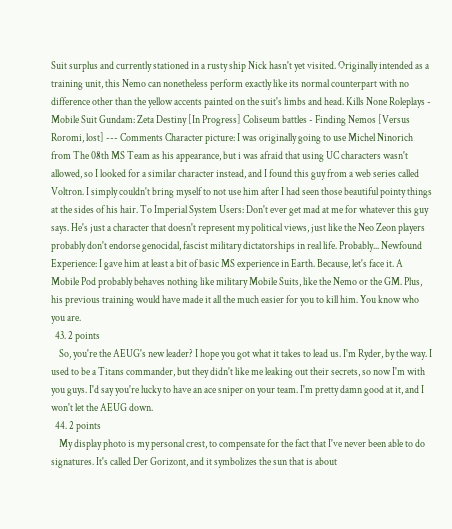Suit surplus and currently stationed in a rusty ship Nick hasn't yet visited. Originally intended as a training unit, this Nemo can nonetheless perform exactly like its normal counterpart with no difference other than the yellow accents painted on the suit's limbs and head. Kills None Roleplays - Mobile Suit Gundam: Zeta Destiny [In Progress] Coliseum battles - Finding Nemos [Versus Roromi, lost] --- Comments Character picture: I was originally going to use Michel Ninorich from The 08th MS Team as his appearance, but i was afraid that using UC characters wasn't allowed, so I looked for a similar character instead, and I found this guy from a web series called Voltron. I simply couldn't bring myself to not use him after I had seen those beautiful pointy things at the sides of his hair. To Imperial System Users: Don't ever get mad at me for whatever this guy says. He's just a character that doesn't represent my political views, just like the Neo Zeon players probably don't endorse genocidal, fascist military dictatorships in real life. Probably... Newfound Experience: I gave him at least a bit of basic MS experience in Earth. Because, let's face it. A Mobile Pod probably behaves nothing like military Mobile Suits, like the Nemo or the GM. Plus, his previous training would have made it all the much easier for you to kill him. You know who you are.
  43. 2 points
    So, you're the AEUG's new leader? I hope you got what it takes to lead us. I'm Ryder, by the way. I used to be a Titans commander, but they didn't like me leaking out their secrets, so now I'm with you guys. I'd say you're lucky to have an ace sniper on your team. I'm pretty damn good at it, and I won't let the AEUG down.
  44. 2 points
    My display photo is my personal crest, to compensate for the fact that I've never been able to do signatures. It's called Der Gorizont, and it symbolizes the sun that is about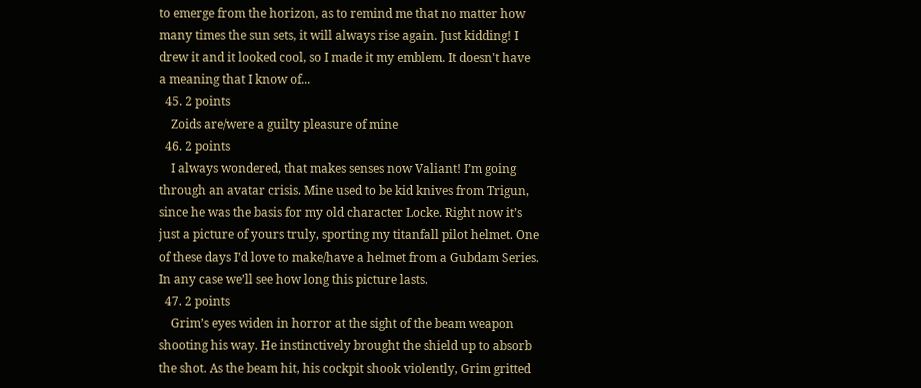to emerge from the horizon, as to remind me that no matter how many times the sun sets, it will always rise again. Just kidding! I drew it and it looked cool, so I made it my emblem. It doesn't have a meaning that I know of...
  45. 2 points
    Zoids are/were a guilty pleasure of mine
  46. 2 points
    I always wondered, that makes senses now Valiant! I’m going through an avatar crisis. Mine used to be kid knives from Trigun, since he was the basis for my old character Locke. Right now it’s just a picture of yours truly, sporting my titanfall pilot helmet. One of these days I’d love to make/have a helmet from a Gubdam Series. In any case we’ll see how long this picture lasts.
  47. 2 points
    Grim’s eyes widen in horror at the sight of the beam weapon shooting his way. He instinctively brought the shield up to absorb the shot. As the beam hit, his cockpit shook violently, Grim gritted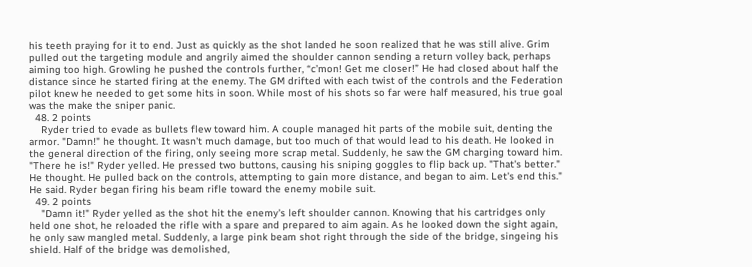his teeth praying for it to end. Just as quickly as the shot landed he soon realized that he was still alive. Grim pulled out the targeting module and angrily aimed the shoulder cannon sending a return volley back, perhaps aiming too high. Growling he pushed the controls further, “c’mon! Get me closer!” He had closed about half the distance since he started firing at the enemy. The GM drifted with each twist of the controls and the Federation pilot knew he needed to get some hits in soon. While most of his shots so far were half measured, his true goal was the make the sniper panic.
  48. 2 points
    Ryder tried to evade as bullets flew toward him. A couple managed hit parts of the mobile suit, denting the armor. "Damn!" he thought. It wasn't much damage, but too much of that would lead to his death. He looked in the general direction of the firing, only seeing more scrap metal. Suddenly, he saw the GM charging toward him. "There he is!" Ryder yelled. He pressed two buttons, causing his sniping goggles to flip back up. "That's better." He thought. He pulled back on the controls, attempting to gain more distance, and began to aim. Let's end this." He said. Ryder began firing his beam rifle toward the enemy mobile suit.
  49. 2 points
    "Damn it!" Ryder yelled as the shot hit the enemy's left shoulder cannon. Knowing that his cartridges only held one shot, he reloaded the rifle with a spare and prepared to aim again. As he looked down the sight again, he only saw mangled metal. Suddenly, a large pink beam shot right through the side of the bridge, singeing his shield. Half of the bridge was demolished,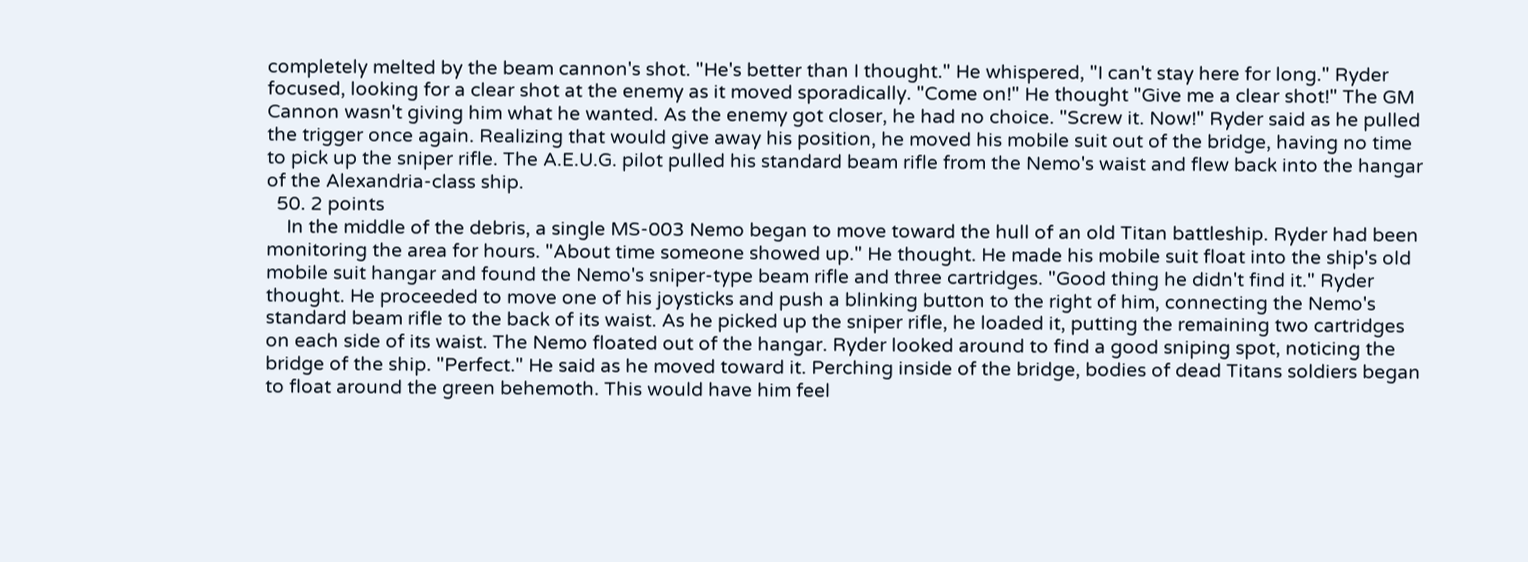completely melted by the beam cannon's shot. "He's better than I thought." He whispered, "I can't stay here for long." Ryder focused, looking for a clear shot at the enemy as it moved sporadically. "Come on!" He thought "Give me a clear shot!" The GM Cannon wasn't giving him what he wanted. As the enemy got closer, he had no choice. "Screw it. Now!" Ryder said as he pulled the trigger once again. Realizing that would give away his position, he moved his mobile suit out of the bridge, having no time to pick up the sniper rifle. The A.E.U.G. pilot pulled his standard beam rifle from the Nemo's waist and flew back into the hangar of the Alexandria-class ship.
  50. 2 points
    In the middle of the debris, a single MS-003 Nemo began to move toward the hull of an old Titan battleship. Ryder had been monitoring the area for hours. "About time someone showed up." He thought. He made his mobile suit float into the ship's old mobile suit hangar and found the Nemo's sniper-type beam rifle and three cartridges. "Good thing he didn't find it." Ryder thought. He proceeded to move one of his joysticks and push a blinking button to the right of him, connecting the Nemo's standard beam rifle to the back of its waist. As he picked up the sniper rifle, he loaded it, putting the remaining two cartridges on each side of its waist. The Nemo floated out of the hangar. Ryder looked around to find a good sniping spot, noticing the bridge of the ship. "Perfect." He said as he moved toward it. Perching inside of the bridge, bodies of dead Titans soldiers began to float around the green behemoth. This would have him feel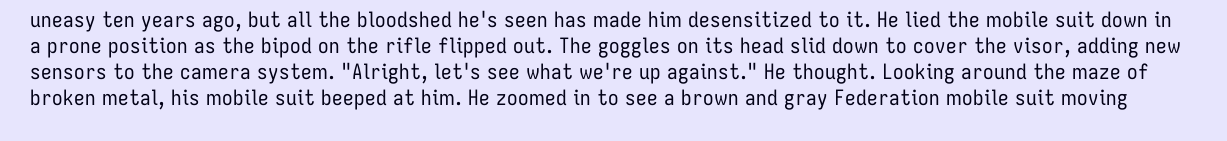uneasy ten years ago, but all the bloodshed he's seen has made him desensitized to it. He lied the mobile suit down in a prone position as the bipod on the rifle flipped out. The goggles on its head slid down to cover the visor, adding new sensors to the camera system. "Alright, let's see what we're up against." He thought. Looking around the maze of broken metal, his mobile suit beeped at him. He zoomed in to see a brown and gray Federation mobile suit moving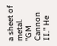a sheet of metal. "GM Cannon II." He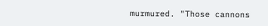murmured. "Those cannons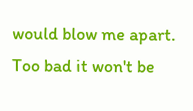would blow me apart. Too bad it won't be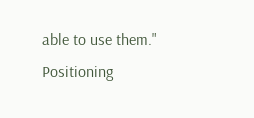able to use them." Positioning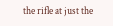the rifle at just the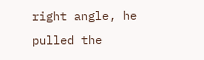right angle, he pulled the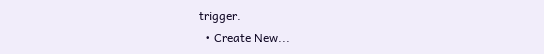trigger.
  • Create New...